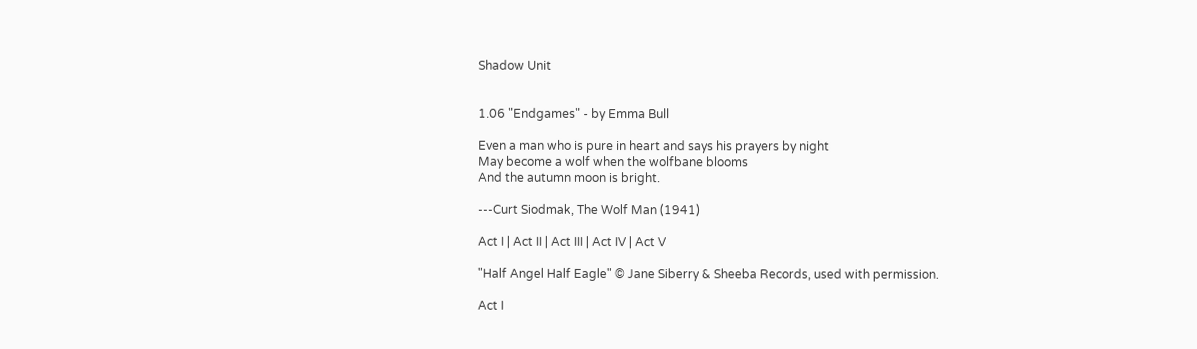Shadow Unit


1.06 "Endgames" - by Emma Bull

Even a man who is pure in heart and says his prayers by night
May become a wolf when the wolfbane blooms
And the autumn moon is bright.

---Curt Siodmak, The Wolf Man (1941)

Act I | Act II | Act III | Act IV | Act V

"Half Angel Half Eagle" © Jane Siberry & Sheeba Records, used with permission.

Act I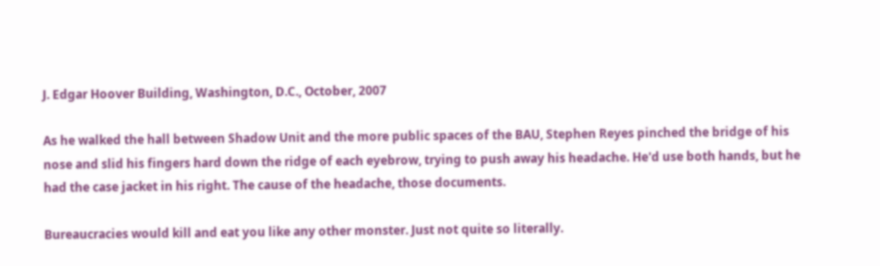J. Edgar Hoover Building, Washington, D.C., October, 2007

As he walked the hall between Shadow Unit and the more public spaces of the BAU, Stephen Reyes pinched the bridge of his nose and slid his fingers hard down the ridge of each eyebrow, trying to push away his headache. He'd use both hands, but he had the case jacket in his right. The cause of the headache, those documents.

Bureaucracies would kill and eat you like any other monster. Just not quite so literally.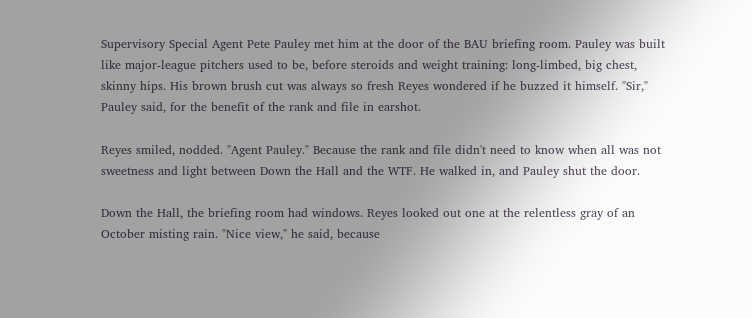Supervisory Special Agent Pete Pauley met him at the door of the BAU briefing room. Pauley was built like major-league pitchers used to be, before steroids and weight training: long-limbed, big chest, skinny hips. His brown brush cut was always so fresh Reyes wondered if he buzzed it himself. "Sir," Pauley said, for the benefit of the rank and file in earshot.

Reyes smiled, nodded. "Agent Pauley." Because the rank and file didn't need to know when all was not sweetness and light between Down the Hall and the WTF. He walked in, and Pauley shut the door.

Down the Hall, the briefing room had windows. Reyes looked out one at the relentless gray of an October misting rain. "Nice view," he said, because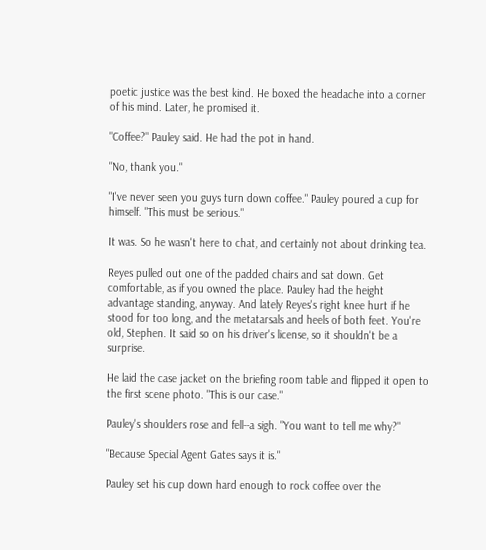poetic justice was the best kind. He boxed the headache into a corner of his mind. Later, he promised it.

"Coffee?" Pauley said. He had the pot in hand.

"No, thank you."

"I've never seen you guys turn down coffee." Pauley poured a cup for himself. "This must be serious."

It was. So he wasn't here to chat, and certainly not about drinking tea.

Reyes pulled out one of the padded chairs and sat down. Get comfortable, as if you owned the place. Pauley had the height advantage standing, anyway. And lately Reyes's right knee hurt if he stood for too long, and the metatarsals and heels of both feet. You're old, Stephen. It said so on his driver's license, so it shouldn't be a surprise.

He laid the case jacket on the briefing room table and flipped it open to the first scene photo. "This is our case."

Pauley's shoulders rose and fell--a sigh. "You want to tell me why?"

"Because Special Agent Gates says it is."

Pauley set his cup down hard enough to rock coffee over the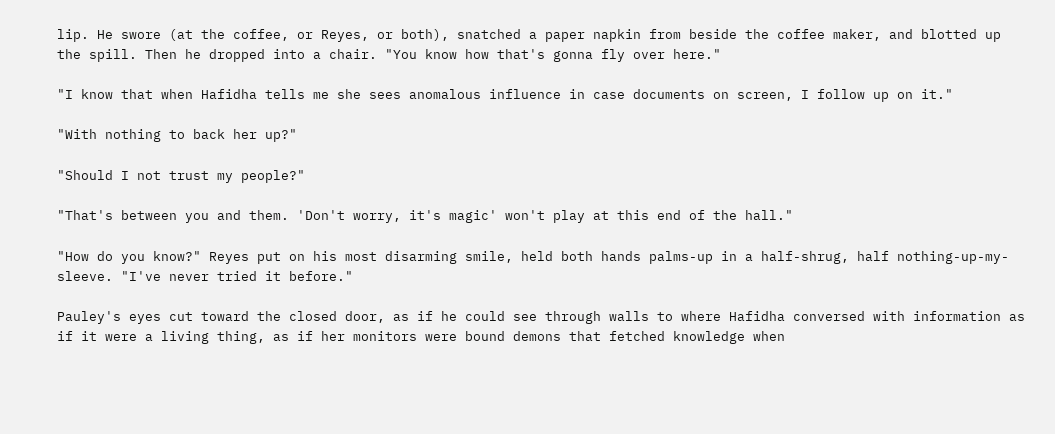lip. He swore (at the coffee, or Reyes, or both), snatched a paper napkin from beside the coffee maker, and blotted up the spill. Then he dropped into a chair. "You know how that's gonna fly over here."

"I know that when Hafidha tells me she sees anomalous influence in case documents on screen, I follow up on it."

"With nothing to back her up?"

"Should I not trust my people?"

"That's between you and them. 'Don't worry, it's magic' won't play at this end of the hall."

"How do you know?" Reyes put on his most disarming smile, held both hands palms-up in a half-shrug, half nothing-up-my-sleeve. "I've never tried it before."

Pauley's eyes cut toward the closed door, as if he could see through walls to where Hafidha conversed with information as if it were a living thing, as if her monitors were bound demons that fetched knowledge when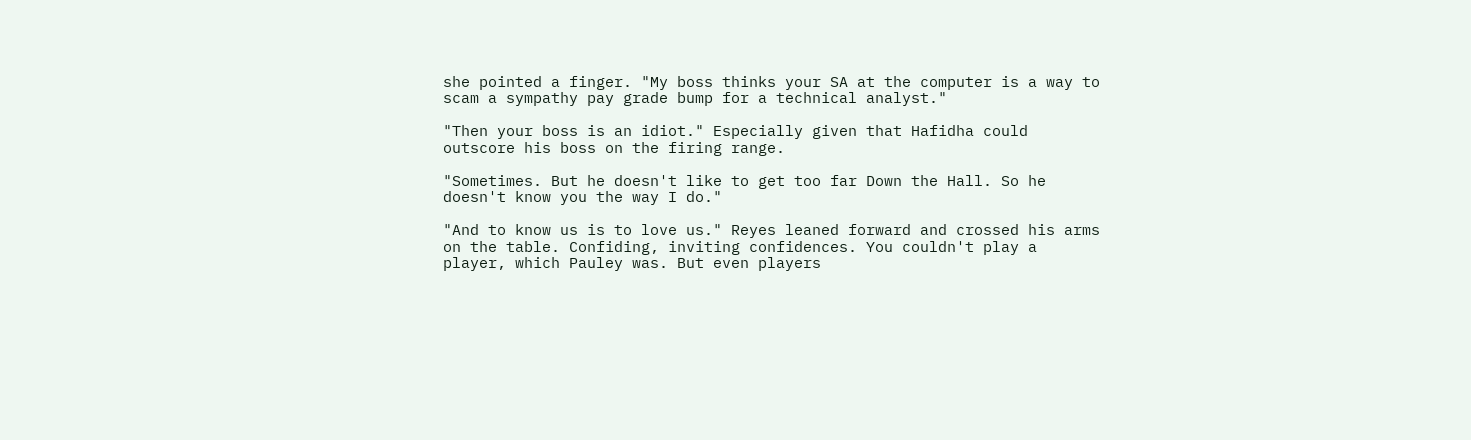she pointed a finger. "My boss thinks your SA at the computer is a way to scam a sympathy pay grade bump for a technical analyst."

"Then your boss is an idiot." Especially given that Hafidha could outscore his boss on the firing range.

"Sometimes. But he doesn't like to get too far Down the Hall. So he doesn't know you the way I do."

"And to know us is to love us." Reyes leaned forward and crossed his arms on the table. Confiding, inviting confidences. You couldn't play a player, which Pauley was. But even players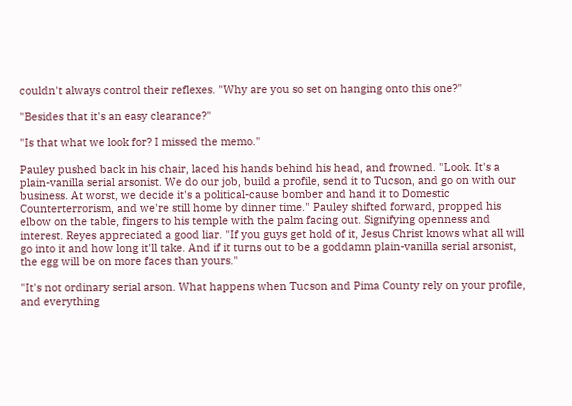couldn't always control their reflexes. "Why are you so set on hanging onto this one?"

"Besides that it's an easy clearance?"

"Is that what we look for? I missed the memo."

Pauley pushed back in his chair, laced his hands behind his head, and frowned. "Look. It's a plain-vanilla serial arsonist. We do our job, build a profile, send it to Tucson, and go on with our business. At worst, we decide it's a political-cause bomber and hand it to Domestic Counterterrorism, and we're still home by dinner time." Pauley shifted forward, propped his elbow on the table, fingers to his temple with the palm facing out. Signifying openness and interest. Reyes appreciated a good liar. "If you guys get hold of it, Jesus Christ knows what all will go into it and how long it'll take. And if it turns out to be a goddamn plain-vanilla serial arsonist, the egg will be on more faces than yours."

"It's not ordinary serial arson. What happens when Tucson and Pima County rely on your profile, and everything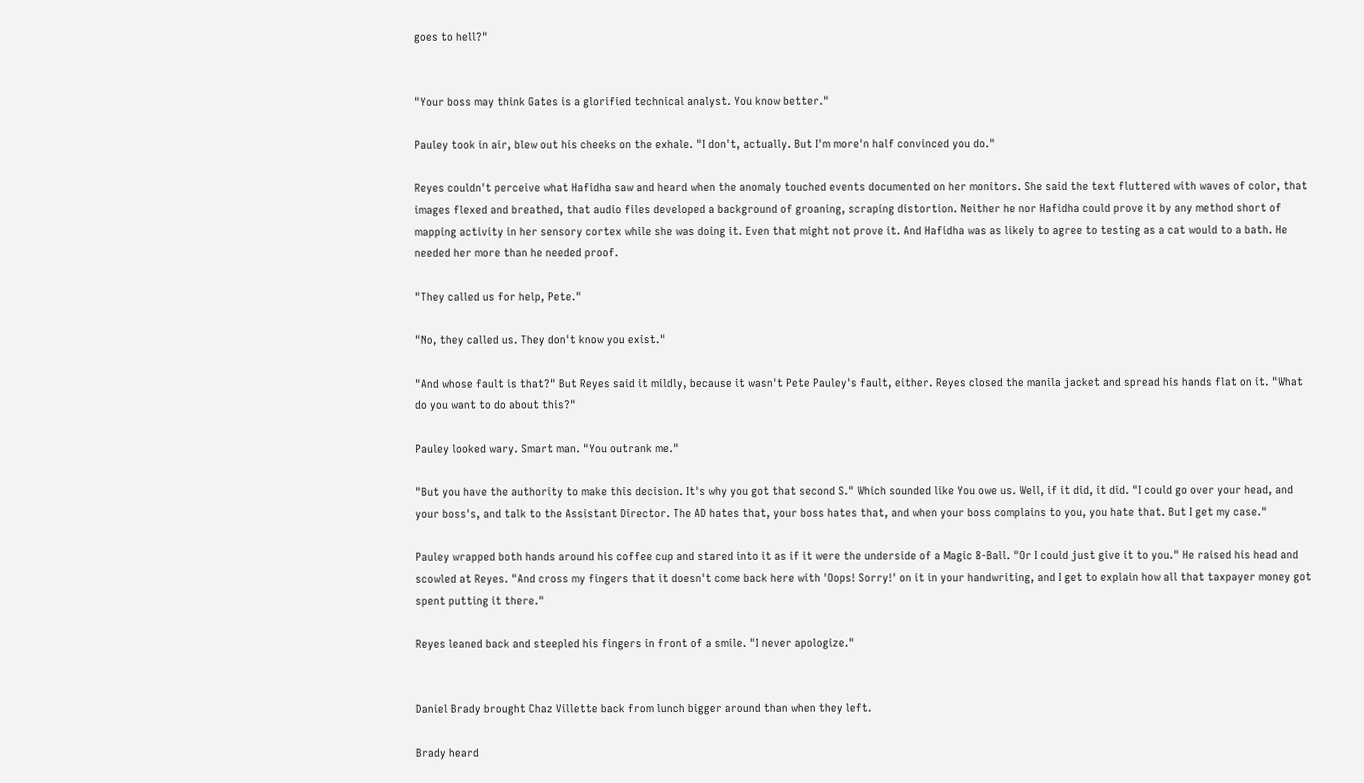goes to hell?"


"Your boss may think Gates is a glorified technical analyst. You know better."

Pauley took in air, blew out his cheeks on the exhale. "I don't, actually. But I'm more'n half convinced you do."

Reyes couldn't perceive what Hafidha saw and heard when the anomaly touched events documented on her monitors. She said the text fluttered with waves of color, that images flexed and breathed, that audio files developed a background of groaning, scraping distortion. Neither he nor Hafidha could prove it by any method short of mapping activity in her sensory cortex while she was doing it. Even that might not prove it. And Hafidha was as likely to agree to testing as a cat would to a bath. He needed her more than he needed proof.

"They called us for help, Pete."

"No, they called us. They don't know you exist."

"And whose fault is that?" But Reyes said it mildly, because it wasn't Pete Pauley's fault, either. Reyes closed the manila jacket and spread his hands flat on it. "What do you want to do about this?"

Pauley looked wary. Smart man. "You outrank me."

"But you have the authority to make this decision. It's why you got that second S." Which sounded like You owe us. Well, if it did, it did. "I could go over your head, and your boss's, and talk to the Assistant Director. The AD hates that, your boss hates that, and when your boss complains to you, you hate that. But I get my case."

Pauley wrapped both hands around his coffee cup and stared into it as if it were the underside of a Magic 8-Ball. "Or I could just give it to you." He raised his head and scowled at Reyes. "And cross my fingers that it doesn't come back here with 'Oops! Sorry!' on it in your handwriting, and I get to explain how all that taxpayer money got spent putting it there."

Reyes leaned back and steepled his fingers in front of a smile. "I never apologize."


Daniel Brady brought Chaz Villette back from lunch bigger around than when they left.

Brady heard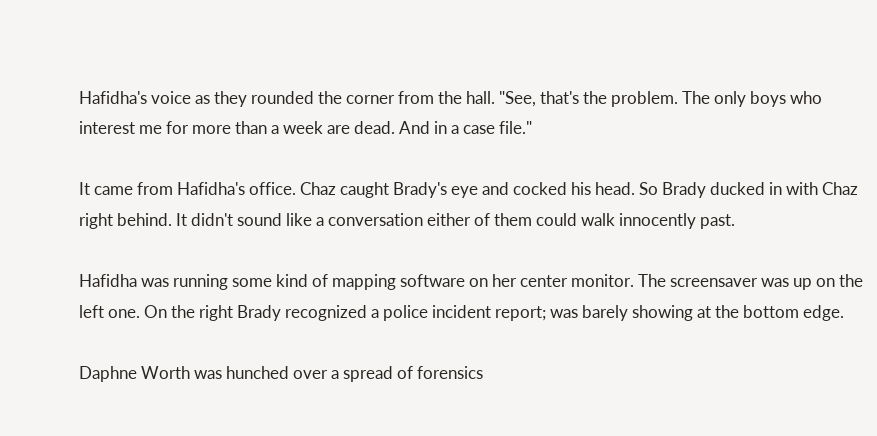Hafidha's voice as they rounded the corner from the hall. "See, that's the problem. The only boys who interest me for more than a week are dead. And in a case file."

It came from Hafidha's office. Chaz caught Brady's eye and cocked his head. So Brady ducked in with Chaz right behind. It didn't sound like a conversation either of them could walk innocently past.

Hafidha was running some kind of mapping software on her center monitor. The screensaver was up on the left one. On the right Brady recognized a police incident report; was barely showing at the bottom edge.

Daphne Worth was hunched over a spread of forensics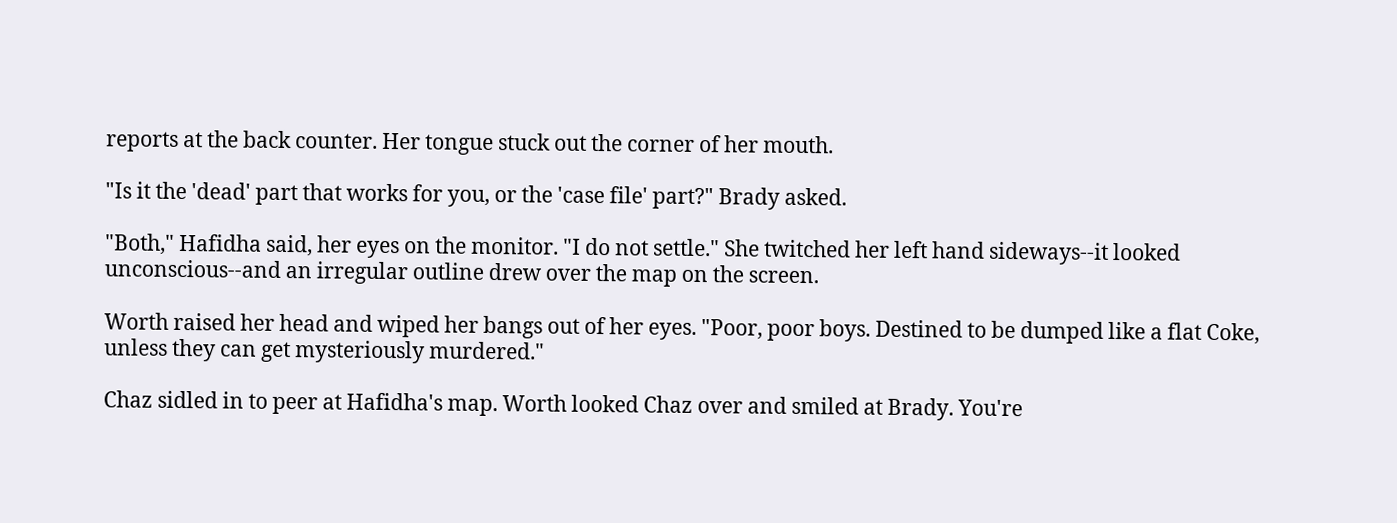reports at the back counter. Her tongue stuck out the corner of her mouth.

"Is it the 'dead' part that works for you, or the 'case file' part?" Brady asked.

"Both," Hafidha said, her eyes on the monitor. "I do not settle." She twitched her left hand sideways--it looked unconscious--and an irregular outline drew over the map on the screen.

Worth raised her head and wiped her bangs out of her eyes. "Poor, poor boys. Destined to be dumped like a flat Coke, unless they can get mysteriously murdered."

Chaz sidled in to peer at Hafidha's map. Worth looked Chaz over and smiled at Brady. You're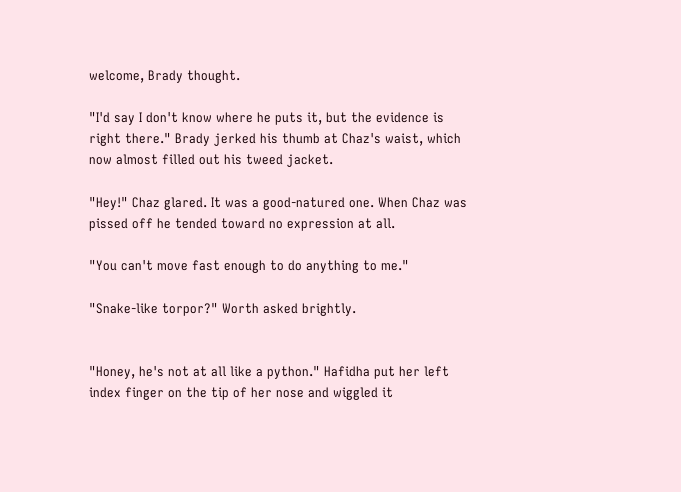welcome, Brady thought.

"I'd say I don't know where he puts it, but the evidence is right there." Brady jerked his thumb at Chaz's waist, which now almost filled out his tweed jacket.

"Hey!" Chaz glared. It was a good-natured one. When Chaz was pissed off he tended toward no expression at all.

"You can't move fast enough to do anything to me."

"Snake-like torpor?" Worth asked brightly.


"Honey, he's not at all like a python." Hafidha put her left index finger on the tip of her nose and wiggled it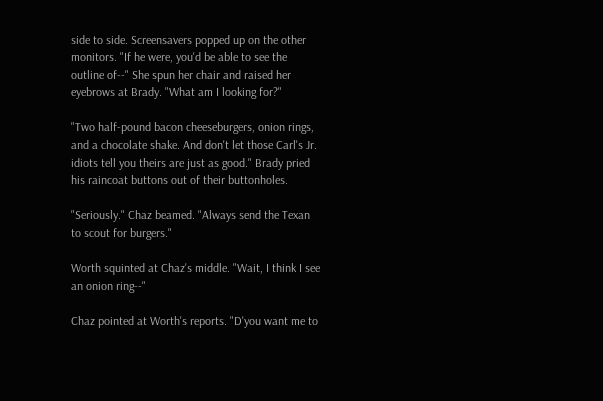side to side. Screensavers popped up on the other monitors. "If he were, you'd be able to see the outline of--" She spun her chair and raised her eyebrows at Brady. "What am I looking for?"

"Two half-pound bacon cheeseburgers, onion rings, and a chocolate shake. And don't let those Carl's Jr. idiots tell you theirs are just as good." Brady pried his raincoat buttons out of their buttonholes.

"Seriously." Chaz beamed. "Always send the Texan to scout for burgers."

Worth squinted at Chaz's middle. "Wait, I think I see an onion ring--"

Chaz pointed at Worth's reports. "D'you want me to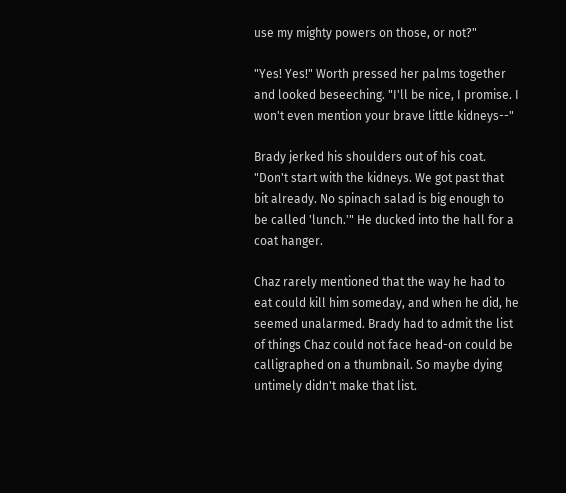use my mighty powers on those, or not?"

"Yes! Yes!" Worth pressed her palms together and looked beseeching. "I'll be nice, I promise. I won't even mention your brave little kidneys--"

Brady jerked his shoulders out of his coat. "Don't start with the kidneys. We got past that bit already. No spinach salad is big enough to be called 'lunch.'" He ducked into the hall for a coat hanger.

Chaz rarely mentioned that the way he had to eat could kill him someday, and when he did, he seemed unalarmed. Brady had to admit the list of things Chaz could not face head-on could be calligraphed on a thumbnail. So maybe dying untimely didn't make that list.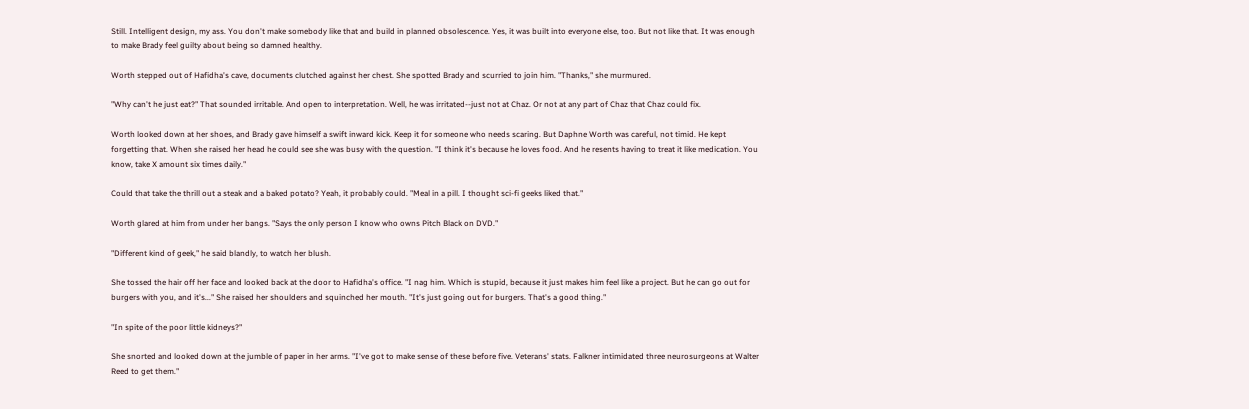Still. Intelligent design, my ass. You don't make somebody like that and build in planned obsolescence. Yes, it was built into everyone else, too. But not like that. It was enough to make Brady feel guilty about being so damned healthy.

Worth stepped out of Hafidha's cave, documents clutched against her chest. She spotted Brady and scurried to join him. "Thanks," she murmured.

"Why can't he just eat?" That sounded irritable. And open to interpretation. Well, he was irritated--just not at Chaz. Or not at any part of Chaz that Chaz could fix.

Worth looked down at her shoes, and Brady gave himself a swift inward kick. Keep it for someone who needs scaring. But Daphne Worth was careful, not timid. He kept forgetting that. When she raised her head he could see she was busy with the question. "I think it's because he loves food. And he resents having to treat it like medication. You know, take X amount six times daily."

Could that take the thrill out a steak and a baked potato? Yeah, it probably could. "Meal in a pill. I thought sci-fi geeks liked that."

Worth glared at him from under her bangs. "Says the only person I know who owns Pitch Black on DVD."

"Different kind of geek," he said blandly, to watch her blush.

She tossed the hair off her face and looked back at the door to Hafidha's office. "I nag him. Which is stupid, because it just makes him feel like a project. But he can go out for burgers with you, and it's..." She raised her shoulders and squinched her mouth. "It's just going out for burgers. That's a good thing."

"In spite of the poor little kidneys?"

She snorted and looked down at the jumble of paper in her arms. "I've got to make sense of these before five. Veterans' stats. Falkner intimidated three neurosurgeons at Walter Reed to get them."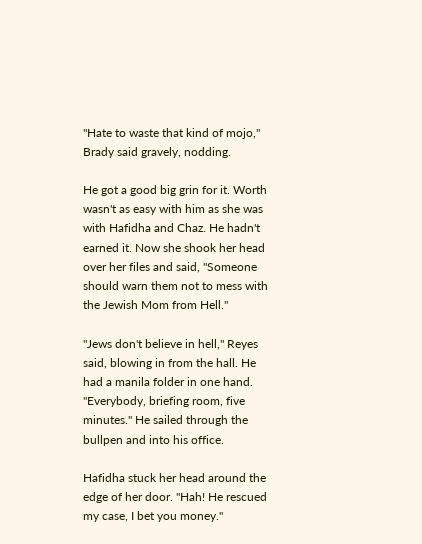"Hate to waste that kind of mojo," Brady said gravely, nodding.

He got a good big grin for it. Worth wasn't as easy with him as she was with Hafidha and Chaz. He hadn't earned it. Now she shook her head over her files and said, "Someone should warn them not to mess with the Jewish Mom from Hell."

"Jews don't believe in hell," Reyes said, blowing in from the hall. He had a manila folder in one hand. "Everybody, briefing room, five minutes." He sailed through the bullpen and into his office.

Hafidha stuck her head around the edge of her door. "Hah! He rescued my case, I bet you money."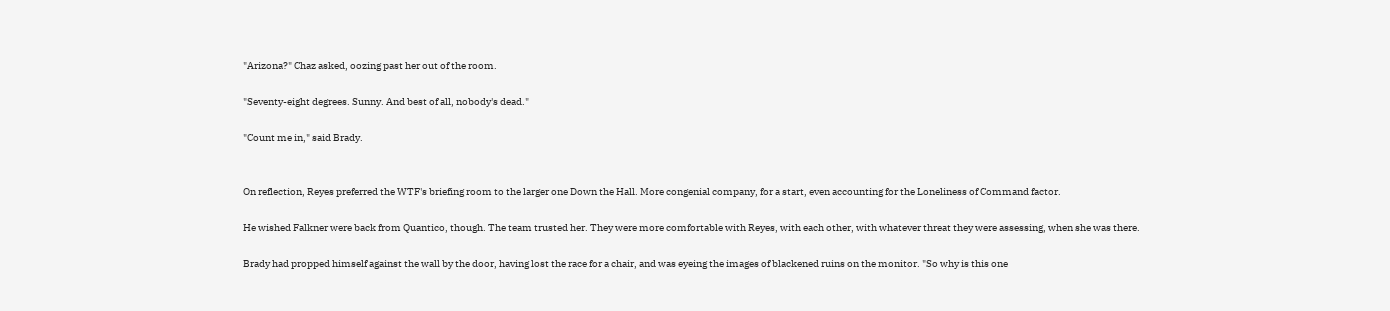"Arizona?" Chaz asked, oozing past her out of the room.

"Seventy-eight degrees. Sunny. And best of all, nobody's dead."

"Count me in," said Brady.


On reflection, Reyes preferred the WTF's briefing room to the larger one Down the Hall. More congenial company, for a start, even accounting for the Loneliness of Command factor.

He wished Falkner were back from Quantico, though. The team trusted her. They were more comfortable with Reyes, with each other, with whatever threat they were assessing, when she was there.

Brady had propped himself against the wall by the door, having lost the race for a chair, and was eyeing the images of blackened ruins on the monitor. "So why is this one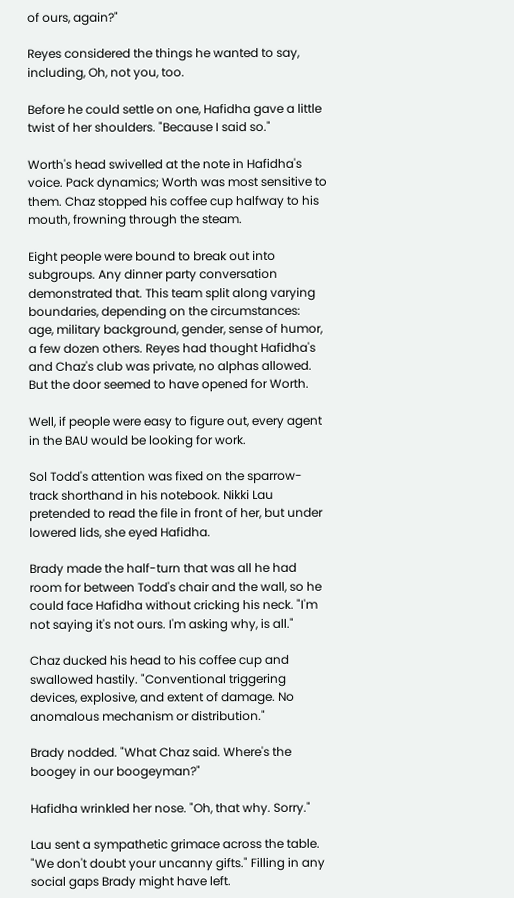of ours, again?"

Reyes considered the things he wanted to say, including, Oh, not you, too.

Before he could settle on one, Hafidha gave a little twist of her shoulders. "Because I said so."

Worth's head swivelled at the note in Hafidha's voice. Pack dynamics; Worth was most sensitive to them. Chaz stopped his coffee cup halfway to his mouth, frowning through the steam.

Eight people were bound to break out into subgroups. Any dinner party conversation demonstrated that. This team split along varying boundaries, depending on the circumstances: age, military background, gender, sense of humor, a few dozen others. Reyes had thought Hafidha's and Chaz's club was private, no alphas allowed. But the door seemed to have opened for Worth.

Well, if people were easy to figure out, every agent in the BAU would be looking for work.

Sol Todd's attention was fixed on the sparrow-track shorthand in his notebook. Nikki Lau pretended to read the file in front of her, but under lowered lids, she eyed Hafidha.

Brady made the half-turn that was all he had room for between Todd's chair and the wall, so he could face Hafidha without cricking his neck. "I'm not saying it's not ours. I'm asking why, is all."

Chaz ducked his head to his coffee cup and swallowed hastily. "Conventional triggering devices, explosive, and extent of damage. No anomalous mechanism or distribution."

Brady nodded. "What Chaz said. Where's the boogey in our boogeyman?"

Hafidha wrinkled her nose. "Oh, that why. Sorry."

Lau sent a sympathetic grimace across the table. "We don't doubt your uncanny gifts." Filling in any social gaps Brady might have left.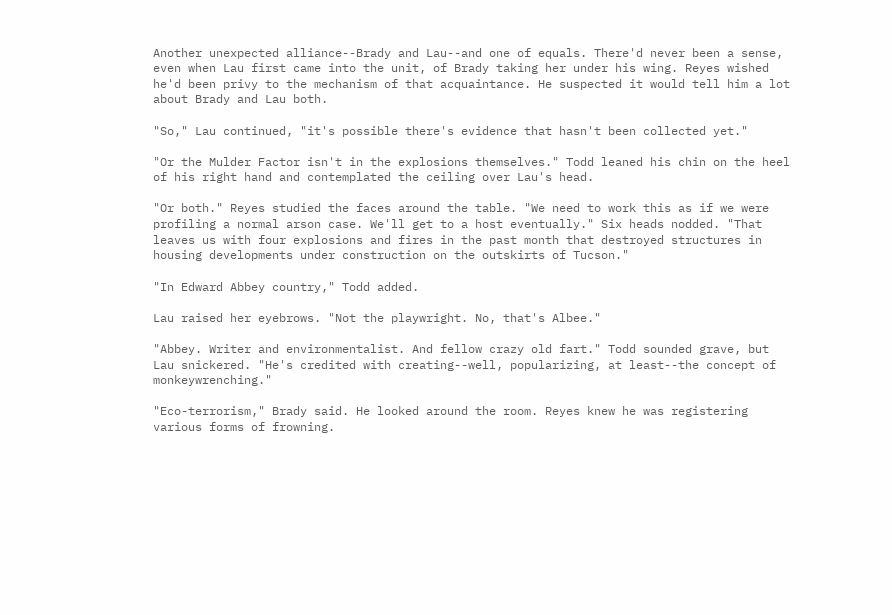Another unexpected alliance--Brady and Lau--and one of equals. There'd never been a sense, even when Lau first came into the unit, of Brady taking her under his wing. Reyes wished he'd been privy to the mechanism of that acquaintance. He suspected it would tell him a lot about Brady and Lau both.

"So," Lau continued, "it's possible there's evidence that hasn't been collected yet."

"Or the Mulder Factor isn't in the explosions themselves." Todd leaned his chin on the heel of his right hand and contemplated the ceiling over Lau's head.

"Or both." Reyes studied the faces around the table. "We need to work this as if we were profiling a normal arson case. We'll get to a host eventually." Six heads nodded. "That leaves us with four explosions and fires in the past month that destroyed structures in housing developments under construction on the outskirts of Tucson."

"In Edward Abbey country," Todd added.

Lau raised her eyebrows. "Not the playwright. No, that's Albee."

"Abbey. Writer and environmentalist. And fellow crazy old fart." Todd sounded grave, but Lau snickered. "He's credited with creating--well, popularizing, at least--the concept of monkeywrenching."

"Eco-terrorism," Brady said. He looked around the room. Reyes knew he was registering various forms of frowning.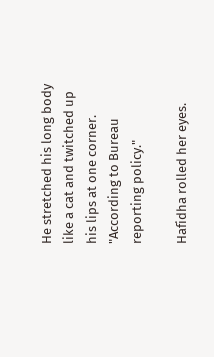He stretched his long body like a cat and twitched up his lips at one corner. "According to Bureau reporting policy."

Hafidha rolled her eyes.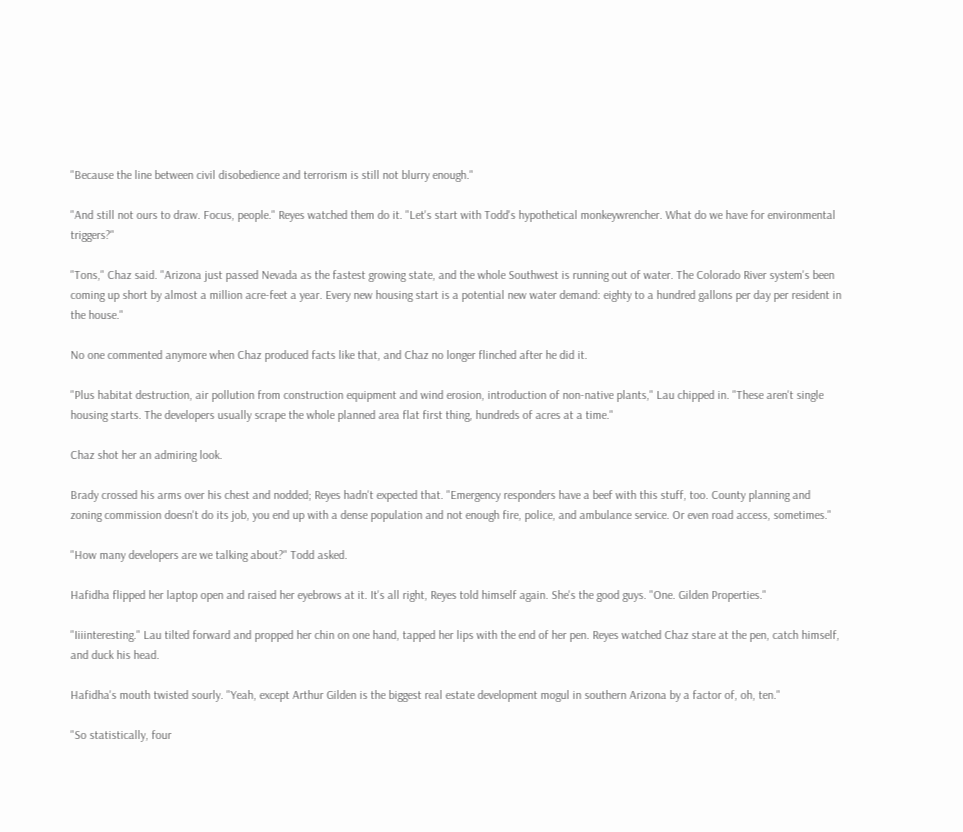"Because the line between civil disobedience and terrorism is still not blurry enough."

"And still not ours to draw. Focus, people." Reyes watched them do it. "Let's start with Todd's hypothetical monkeywrencher. What do we have for environmental triggers?"

"Tons," Chaz said. "Arizona just passed Nevada as the fastest growing state, and the whole Southwest is running out of water. The Colorado River system's been coming up short by almost a million acre-feet a year. Every new housing start is a potential new water demand: eighty to a hundred gallons per day per resident in the house."

No one commented anymore when Chaz produced facts like that, and Chaz no longer flinched after he did it.

"Plus habitat destruction, air pollution from construction equipment and wind erosion, introduction of non-native plants," Lau chipped in. "These aren't single housing starts. The developers usually scrape the whole planned area flat first thing, hundreds of acres at a time."

Chaz shot her an admiring look.

Brady crossed his arms over his chest and nodded; Reyes hadn't expected that. "Emergency responders have a beef with this stuff, too. County planning and zoning commission doesn't do its job, you end up with a dense population and not enough fire, police, and ambulance service. Or even road access, sometimes."

"How many developers are we talking about?" Todd asked.

Hafidha flipped her laptop open and raised her eyebrows at it. It's all right, Reyes told himself again. She's the good guys. "One. Gilden Properties."

"Iiiinteresting." Lau tilted forward and propped her chin on one hand, tapped her lips with the end of her pen. Reyes watched Chaz stare at the pen, catch himself, and duck his head.

Hafidha's mouth twisted sourly. "Yeah, except Arthur Gilden is the biggest real estate development mogul in southern Arizona by a factor of, oh, ten."

"So statistically, four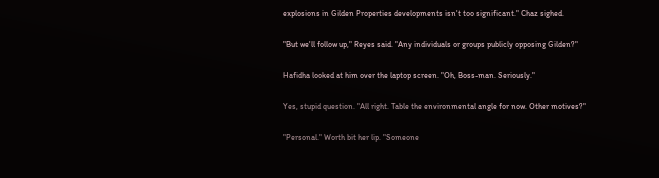explosions in Gilden Properties developments isn't too significant." Chaz sighed.

"But we'll follow up," Reyes said. "Any individuals or groups publicly opposing Gilden?"

Hafidha looked at him over the laptop screen. "Oh, Boss-man. Seriously."

Yes, stupid question. "All right. Table the environmental angle for now. Other motives?"

"Personal." Worth bit her lip. "Someone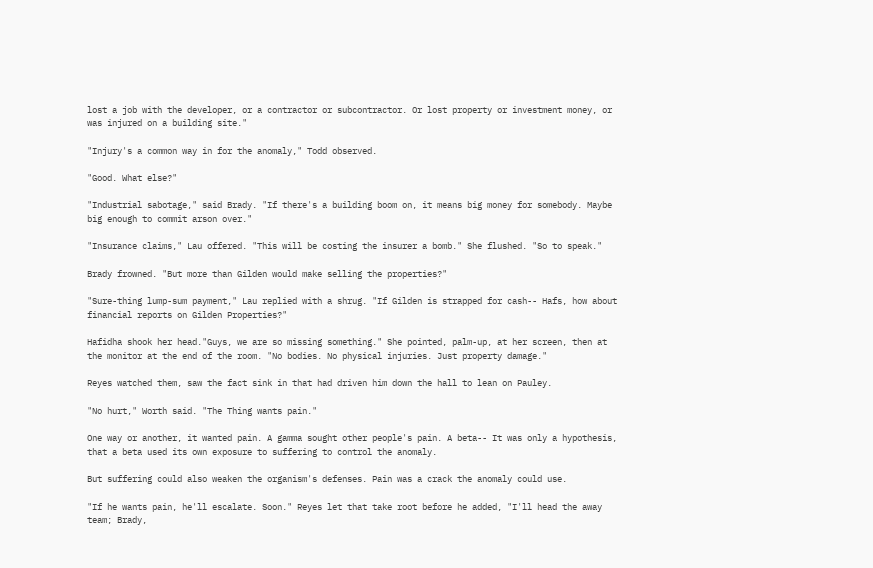lost a job with the developer, or a contractor or subcontractor. Or lost property or investment money, or was injured on a building site."

"Injury's a common way in for the anomaly," Todd observed.

"Good. What else?"

"Industrial sabotage," said Brady. "If there's a building boom on, it means big money for somebody. Maybe big enough to commit arson over."

"Insurance claims," Lau offered. "This will be costing the insurer a bomb." She flushed. "So to speak."

Brady frowned. "But more than Gilden would make selling the properties?"

"Sure-thing lump-sum payment," Lau replied with a shrug. "If Gilden is strapped for cash-- Hafs, how about financial reports on Gilden Properties?"

Hafidha shook her head."Guys, we are so missing something." She pointed, palm-up, at her screen, then at the monitor at the end of the room. "No bodies. No physical injuries. Just property damage."

Reyes watched them, saw the fact sink in that had driven him down the hall to lean on Pauley.

"No hurt," Worth said. "The Thing wants pain."

One way or another, it wanted pain. A gamma sought other people's pain. A beta-- It was only a hypothesis, that a beta used its own exposure to suffering to control the anomaly.

But suffering could also weaken the organism's defenses. Pain was a crack the anomaly could use.

"If he wants pain, he'll escalate. Soon." Reyes let that take root before he added, "I'll head the away team; Brady,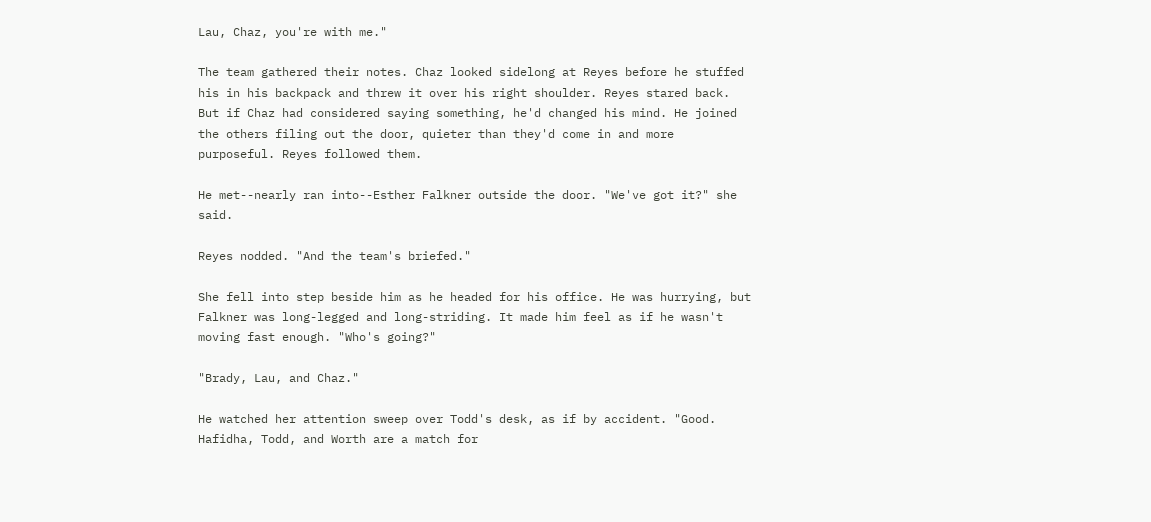Lau, Chaz, you're with me."

The team gathered their notes. Chaz looked sidelong at Reyes before he stuffed his in his backpack and threw it over his right shoulder. Reyes stared back. But if Chaz had considered saying something, he'd changed his mind. He joined the others filing out the door, quieter than they'd come in and more purposeful. Reyes followed them.

He met--nearly ran into--Esther Falkner outside the door. "We've got it?" she said.

Reyes nodded. "And the team's briefed."

She fell into step beside him as he headed for his office. He was hurrying, but Falkner was long-legged and long-striding. It made him feel as if he wasn't moving fast enough. "Who's going?"

"Brady, Lau, and Chaz."

He watched her attention sweep over Todd's desk, as if by accident. "Good. Hafidha, Todd, and Worth are a match for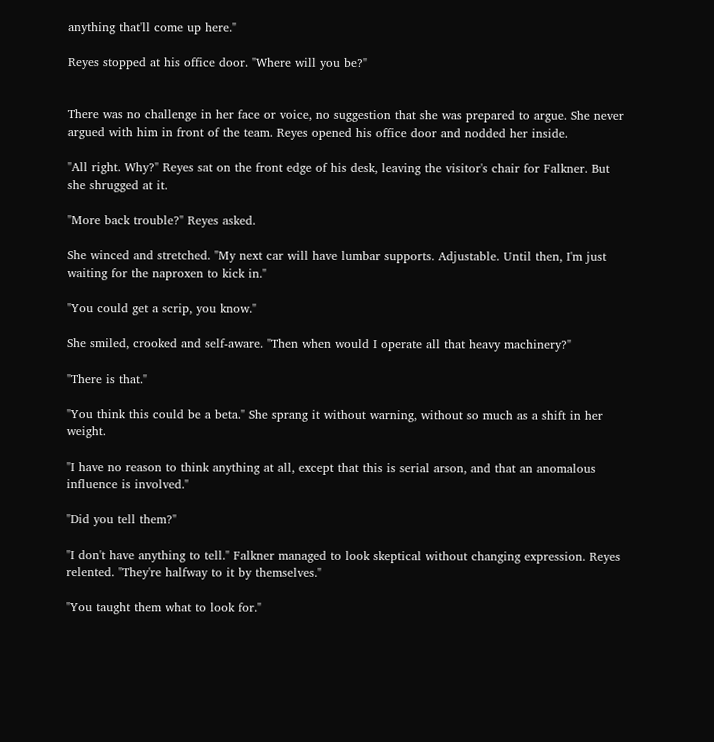anything that'll come up here."

Reyes stopped at his office door. "Where will you be?"


There was no challenge in her face or voice, no suggestion that she was prepared to argue. She never argued with him in front of the team. Reyes opened his office door and nodded her inside.

"All right. Why?" Reyes sat on the front edge of his desk, leaving the visitor's chair for Falkner. But she shrugged at it.

"More back trouble?" Reyes asked.

She winced and stretched. "My next car will have lumbar supports. Adjustable. Until then, I'm just waiting for the naproxen to kick in."

"You could get a scrip, you know."

She smiled, crooked and self-aware. "Then when would I operate all that heavy machinery?"

"There is that."

"You think this could be a beta." She sprang it without warning, without so much as a shift in her weight.

"I have no reason to think anything at all, except that this is serial arson, and that an anomalous influence is involved."

"Did you tell them?"

"I don't have anything to tell." Falkner managed to look skeptical without changing expression. Reyes relented. "They're halfway to it by themselves."

"You taught them what to look for."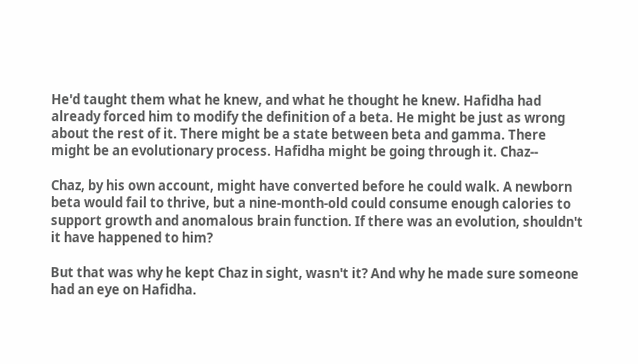He'd taught them what he knew, and what he thought he knew. Hafidha had already forced him to modify the definition of a beta. He might be just as wrong about the rest of it. There might be a state between beta and gamma. There might be an evolutionary process. Hafidha might be going through it. Chaz--

Chaz, by his own account, might have converted before he could walk. A newborn beta would fail to thrive, but a nine-month-old could consume enough calories to support growth and anomalous brain function. If there was an evolution, shouldn't it have happened to him?

But that was why he kept Chaz in sight, wasn't it? And why he made sure someone had an eye on Hafidha.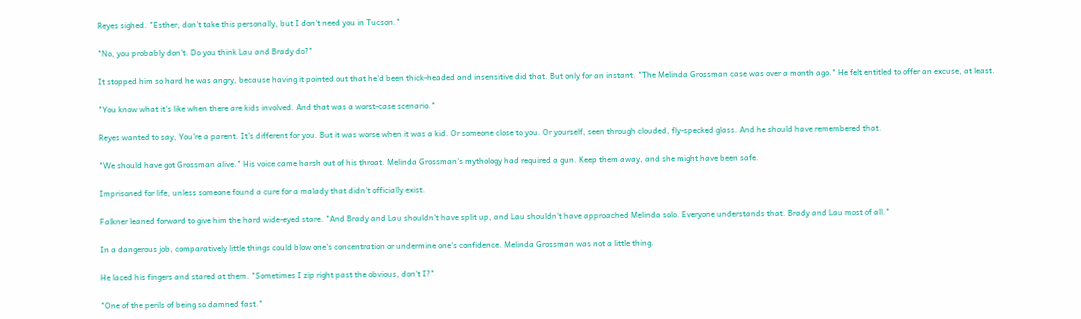Reyes sighed. "Esther, don't take this personally, but I don't need you in Tucson."

"No, you probably don't. Do you think Lau and Brady do?"

It stopped him so hard he was angry, because having it pointed out that he'd been thick-headed and insensitive did that. But only for an instant. "The Melinda Grossman case was over a month ago." He felt entitled to offer an excuse, at least.

"You know what it's like when there are kids involved. And that was a worst-case scenario."

Reyes wanted to say, You're a parent. It's different for you. But it was worse when it was a kid. Or someone close to you. Or yourself, seen through clouded, fly-specked glass. And he should have remembered that.

"We should have got Grossman alive." His voice came harsh out of his throat. Melinda Grossman's mythology had required a gun. Keep them away, and she might have been safe.

Imprisoned for life, unless someone found a cure for a malady that didn't officially exist.

Falkner leaned forward to give him the hard wide-eyed stare. "And Brady and Lau shouldn't have split up, and Lau shouldn't have approached Melinda solo. Everyone understands that. Brady and Lau most of all."

In a dangerous job, comparatively little things could blow one's concentration or undermine one's confidence. Melinda Grossman was not a little thing.

He laced his fingers and stared at them. "Sometimes I zip right past the obvious, don't I?"

"One of the perils of being so damned fast."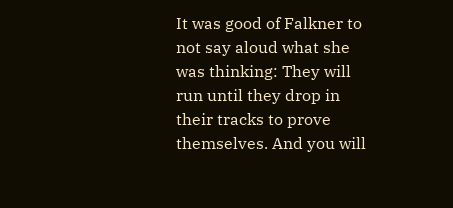It was good of Falkner to not say aloud what she was thinking: They will run until they drop in their tracks to prove themselves. And you will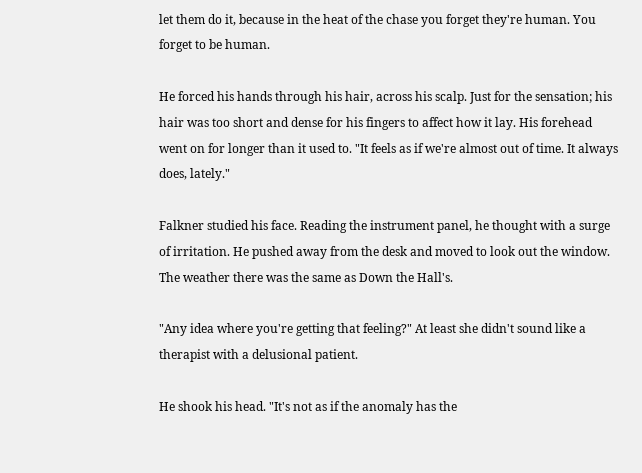let them do it, because in the heat of the chase you forget they're human. You forget to be human.

He forced his hands through his hair, across his scalp. Just for the sensation; his hair was too short and dense for his fingers to affect how it lay. His forehead went on for longer than it used to. "It feels as if we're almost out of time. It always does, lately."

Falkner studied his face. Reading the instrument panel, he thought with a surge of irritation. He pushed away from the desk and moved to look out the window. The weather there was the same as Down the Hall's.

"Any idea where you're getting that feeling?" At least she didn't sound like a therapist with a delusional patient.

He shook his head. "It's not as if the anomaly has the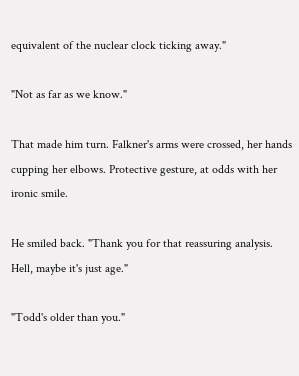equivalent of the nuclear clock ticking away."

"Not as far as we know."

That made him turn. Falkner's arms were crossed, her hands cupping her elbows. Protective gesture, at odds with her ironic smile.

He smiled back. "Thank you for that reassuring analysis. Hell, maybe it's just age."

"Todd's older than you."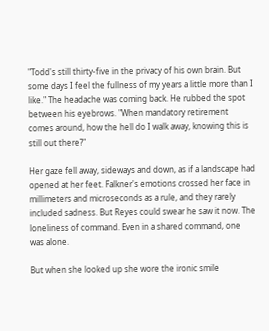"Todd's still thirty-five in the privacy of his own brain. But some days I feel the fullness of my years a little more than I like." The headache was coming back. He rubbed the spot between his eyebrows. "When mandatory retirement comes around, how the hell do I walk away, knowing this is still out there?"

Her gaze fell away, sideways and down, as if a landscape had opened at her feet. Falkner's emotions crossed her face in millimeters and microseconds as a rule, and they rarely included sadness. But Reyes could swear he saw it now. The loneliness of command. Even in a shared command, one was alone.

But when she looked up she wore the ironic smile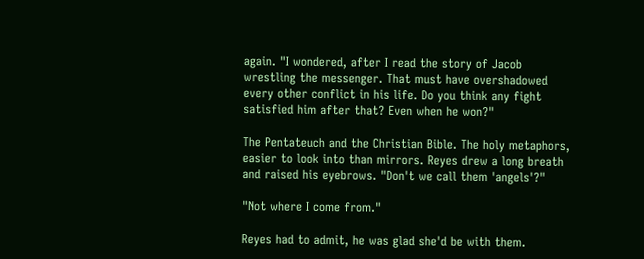again. "I wondered, after I read the story of Jacob wrestling the messenger. That must have overshadowed every other conflict in his life. Do you think any fight satisfied him after that? Even when he won?"

The Pentateuch and the Christian Bible. The holy metaphors, easier to look into than mirrors. Reyes drew a long breath and raised his eyebrows. "Don't we call them 'angels'?"

"Not where I come from."

Reyes had to admit, he was glad she'd be with them.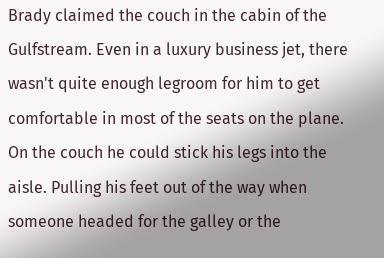Brady claimed the couch in the cabin of the Gulfstream. Even in a luxury business jet, there wasn't quite enough legroom for him to get comfortable in most of the seats on the plane. On the couch he could stick his legs into the aisle. Pulling his feet out of the way when someone headed for the galley or the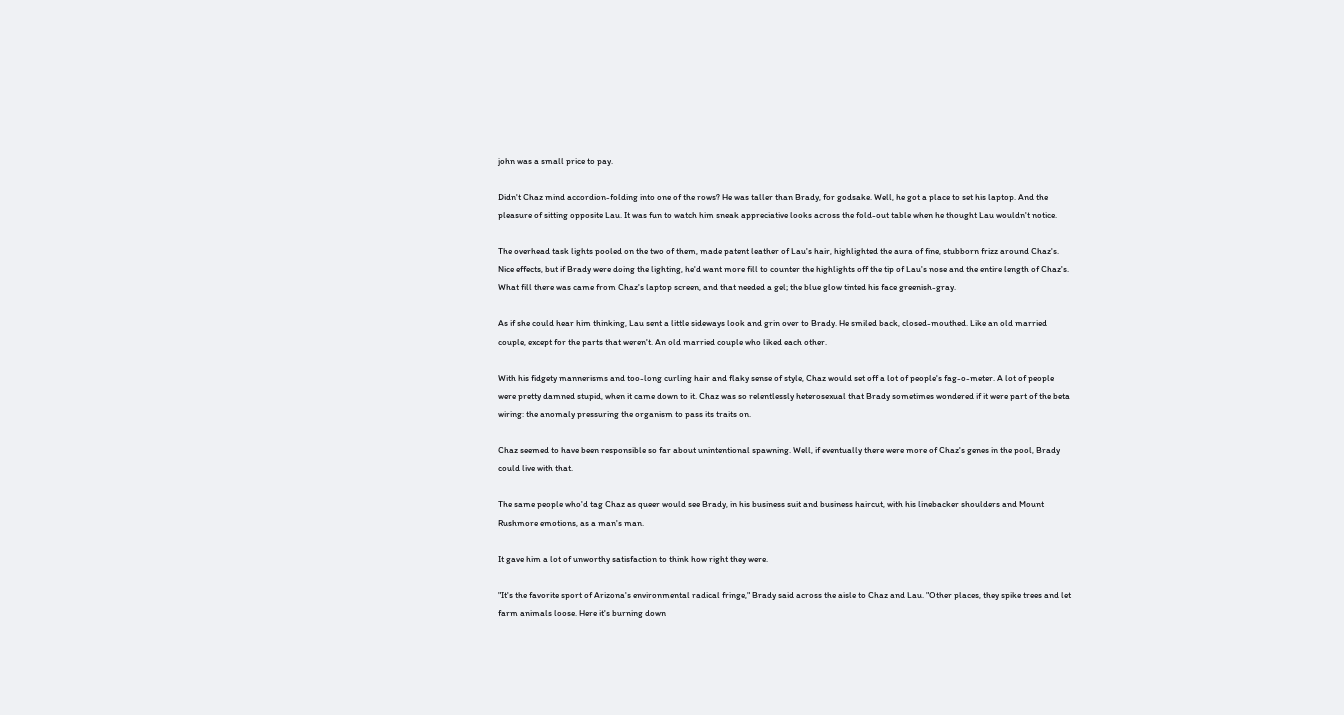john was a small price to pay.

Didn't Chaz mind accordion-folding into one of the rows? He was taller than Brady, for godsake. Well, he got a place to set his laptop. And the pleasure of sitting opposite Lau. It was fun to watch him sneak appreciative looks across the fold-out table when he thought Lau wouldn't notice.

The overhead task lights pooled on the two of them, made patent leather of Lau's hair, highlighted the aura of fine, stubborn frizz around Chaz's. Nice effects, but if Brady were doing the lighting, he'd want more fill to counter the highlights off the tip of Lau's nose and the entire length of Chaz's. What fill there was came from Chaz's laptop screen, and that needed a gel; the blue glow tinted his face greenish-gray.

As if she could hear him thinking, Lau sent a little sideways look and grin over to Brady. He smiled back, closed-mouthed. Like an old married couple, except for the parts that weren't. An old married couple who liked each other.

With his fidgety mannerisms and too-long curling hair and flaky sense of style, Chaz would set off a lot of people's fag-o-meter. A lot of people were pretty damned stupid, when it came down to it. Chaz was so relentlessly heterosexual that Brady sometimes wondered if it were part of the beta wiring: the anomaly pressuring the organism to pass its traits on.

Chaz seemed to have been responsible so far about unintentional spawning. Well, if eventually there were more of Chaz's genes in the pool, Brady could live with that.

The same people who'd tag Chaz as queer would see Brady, in his business suit and business haircut, with his linebacker shoulders and Mount Rushmore emotions, as a man's man.

It gave him a lot of unworthy satisfaction to think how right they were.

"It's the favorite sport of Arizona's environmental radical fringe," Brady said across the aisle to Chaz and Lau. "Other places, they spike trees and let farm animals loose. Here it's burning down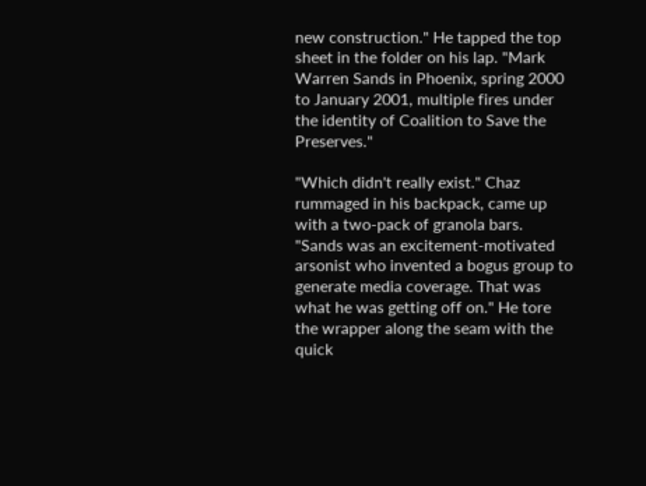new construction." He tapped the top sheet in the folder on his lap. "Mark Warren Sands in Phoenix, spring 2000 to January 2001, multiple fires under the identity of Coalition to Save the Preserves."

"Which didn't really exist." Chaz rummaged in his backpack, came up with a two-pack of granola bars. "Sands was an excitement-motivated arsonist who invented a bogus group to generate media coverage. That was what he was getting off on." He tore the wrapper along the seam with the quick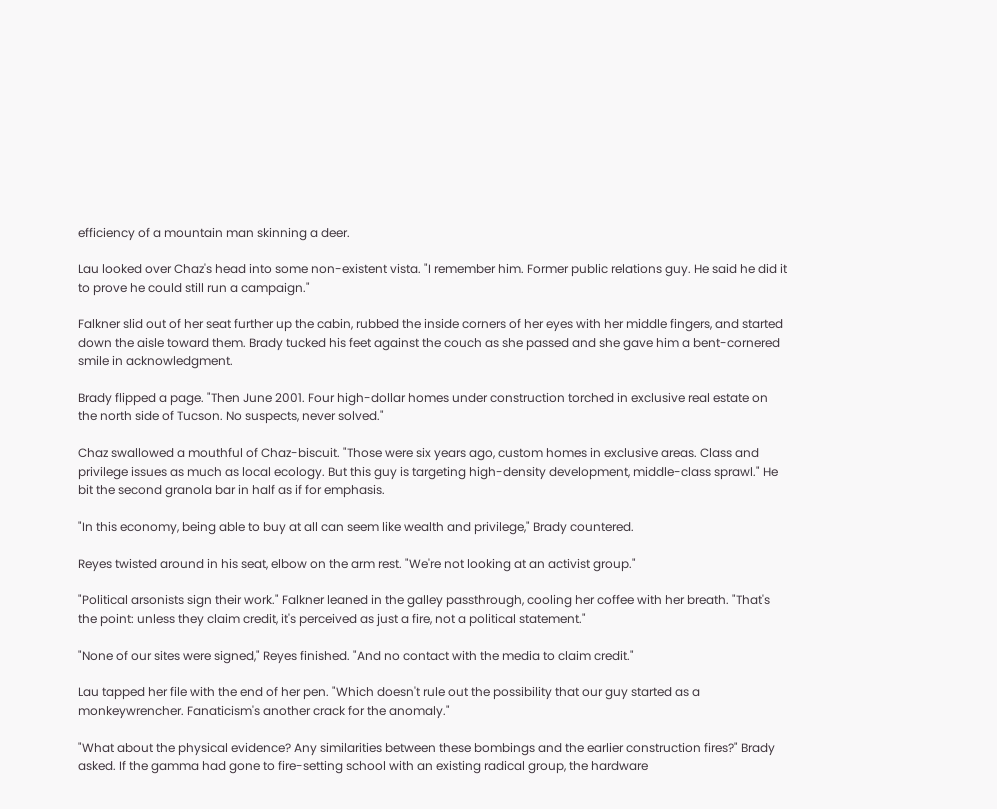efficiency of a mountain man skinning a deer.

Lau looked over Chaz's head into some non-existent vista. "I remember him. Former public relations guy. He said he did it to prove he could still run a campaign."

Falkner slid out of her seat further up the cabin, rubbed the inside corners of her eyes with her middle fingers, and started down the aisle toward them. Brady tucked his feet against the couch as she passed and she gave him a bent-cornered smile in acknowledgment.

Brady flipped a page. "Then June 2001. Four high-dollar homes under construction torched in exclusive real estate on the north side of Tucson. No suspects, never solved."

Chaz swallowed a mouthful of Chaz-biscuit. "Those were six years ago, custom homes in exclusive areas. Class and privilege issues as much as local ecology. But this guy is targeting high-density development, middle-class sprawl." He bit the second granola bar in half as if for emphasis.

"In this economy, being able to buy at all can seem like wealth and privilege," Brady countered.

Reyes twisted around in his seat, elbow on the arm rest. "We're not looking at an activist group."

"Political arsonists sign their work." Falkner leaned in the galley passthrough, cooling her coffee with her breath. "That's the point: unless they claim credit, it's perceived as just a fire, not a political statement."

"None of our sites were signed," Reyes finished. "And no contact with the media to claim credit."

Lau tapped her file with the end of her pen. "Which doesn't rule out the possibility that our guy started as a monkeywrencher. Fanaticism's another crack for the anomaly."

"What about the physical evidence? Any similarities between these bombings and the earlier construction fires?" Brady asked. If the gamma had gone to fire-setting school with an existing radical group, the hardware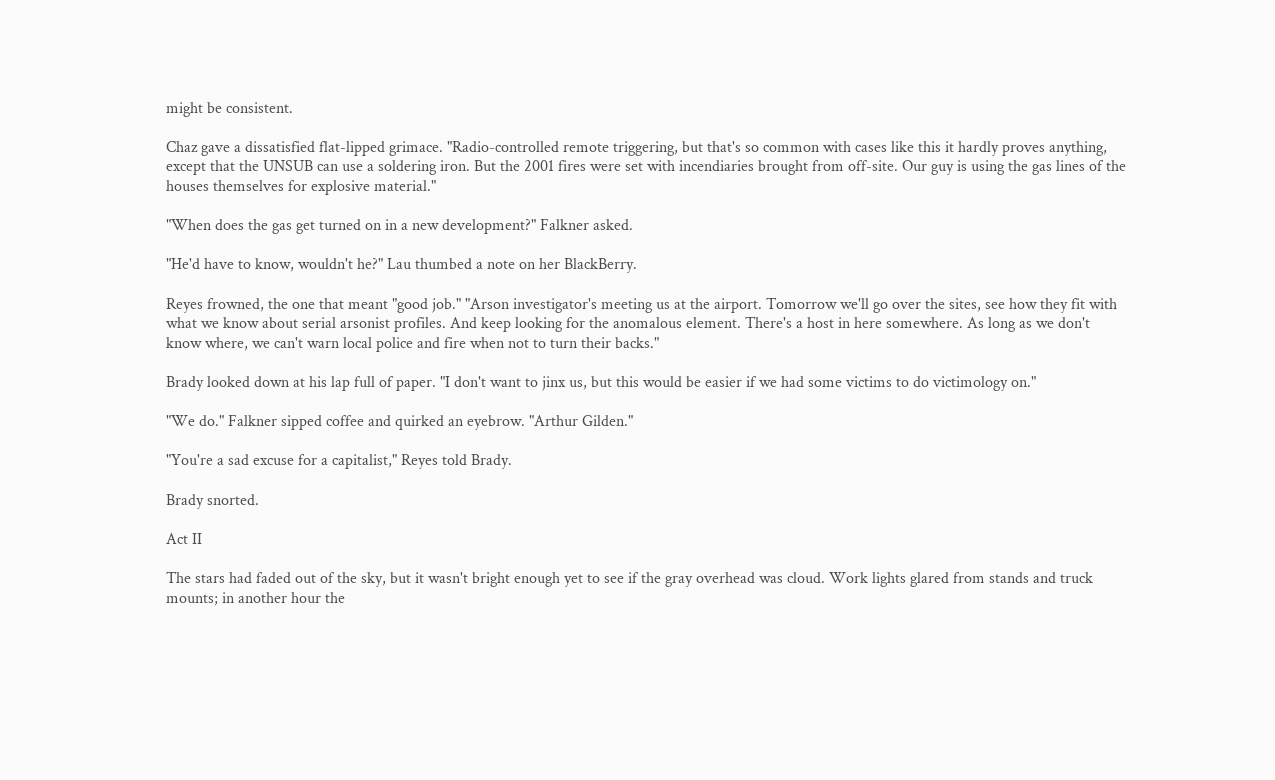might be consistent.

Chaz gave a dissatisfied flat-lipped grimace. "Radio-controlled remote triggering, but that's so common with cases like this it hardly proves anything, except that the UNSUB can use a soldering iron. But the 2001 fires were set with incendiaries brought from off-site. Our guy is using the gas lines of the houses themselves for explosive material."

"When does the gas get turned on in a new development?" Falkner asked.

"He'd have to know, wouldn't he?" Lau thumbed a note on her BlackBerry.

Reyes frowned, the one that meant "good job." "Arson investigator's meeting us at the airport. Tomorrow we'll go over the sites, see how they fit with what we know about serial arsonist profiles. And keep looking for the anomalous element. There's a host in here somewhere. As long as we don't know where, we can't warn local police and fire when not to turn their backs."

Brady looked down at his lap full of paper. "I don't want to jinx us, but this would be easier if we had some victims to do victimology on."

"We do." Falkner sipped coffee and quirked an eyebrow. "Arthur Gilden."

"You're a sad excuse for a capitalist," Reyes told Brady.

Brady snorted.

Act II

The stars had faded out of the sky, but it wasn't bright enough yet to see if the gray overhead was cloud. Work lights glared from stands and truck mounts; in another hour the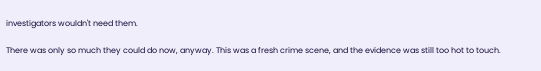investigators wouldn't need them.

There was only so much they could do now, anyway. This was a fresh crime scene, and the evidence was still too hot to touch.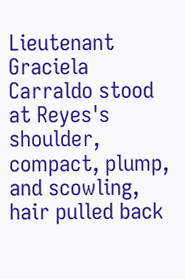Lieutenant Graciela Carraldo stood at Reyes's shoulder, compact, plump, and scowling, hair pulled back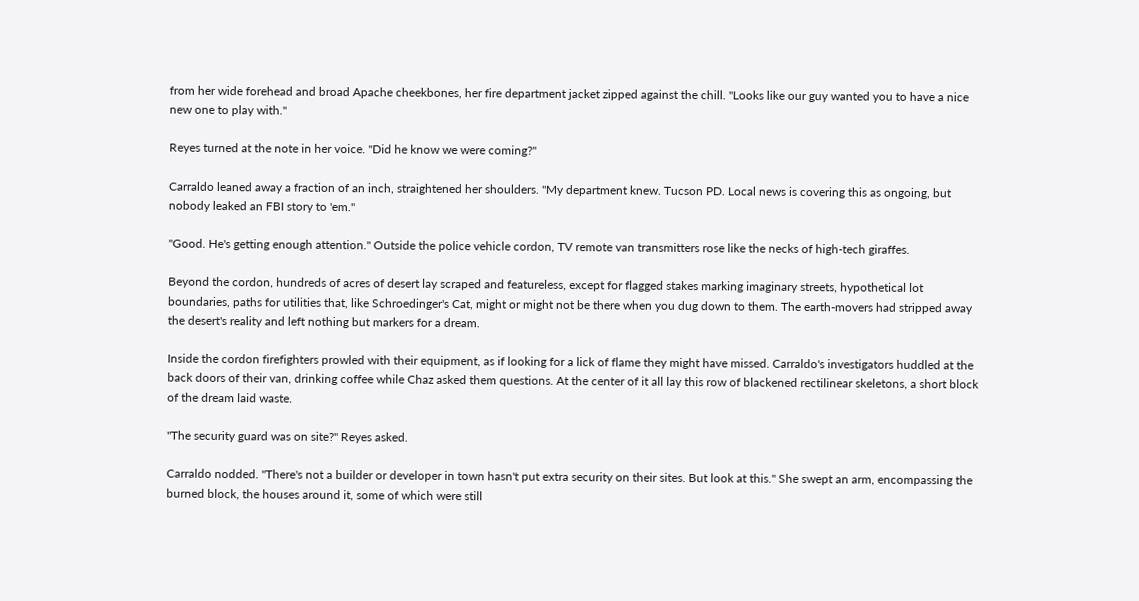from her wide forehead and broad Apache cheekbones, her fire department jacket zipped against the chill. "Looks like our guy wanted you to have a nice new one to play with."

Reyes turned at the note in her voice. "Did he know we were coming?"

Carraldo leaned away a fraction of an inch, straightened her shoulders. "My department knew. Tucson PD. Local news is covering this as ongoing, but nobody leaked an FBI story to 'em."

"Good. He's getting enough attention." Outside the police vehicle cordon, TV remote van transmitters rose like the necks of high-tech giraffes.

Beyond the cordon, hundreds of acres of desert lay scraped and featureless, except for flagged stakes marking imaginary streets, hypothetical lot boundaries, paths for utilities that, like Schroedinger's Cat, might or might not be there when you dug down to them. The earth-movers had stripped away the desert's reality and left nothing but markers for a dream.

Inside the cordon firefighters prowled with their equipment, as if looking for a lick of flame they might have missed. Carraldo's investigators huddled at the back doors of their van, drinking coffee while Chaz asked them questions. At the center of it all lay this row of blackened rectilinear skeletons, a short block of the dream laid waste.

"The security guard was on site?" Reyes asked.

Carraldo nodded. "There's not a builder or developer in town hasn't put extra security on their sites. But look at this." She swept an arm, encompassing the burned block, the houses around it, some of which were still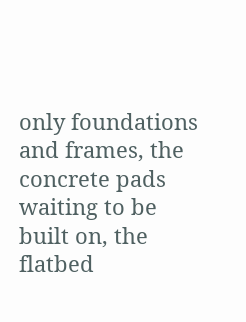only foundations and frames, the concrete pads waiting to be built on, the flatbed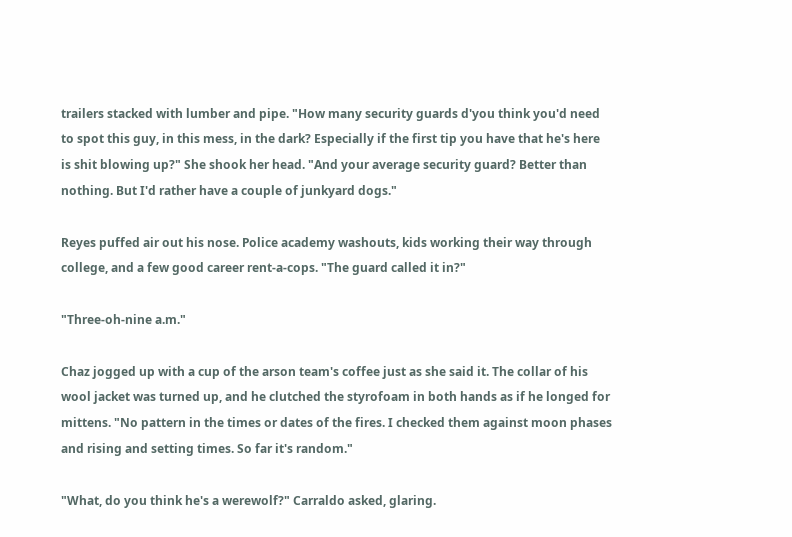trailers stacked with lumber and pipe. "How many security guards d'you think you'd need to spot this guy, in this mess, in the dark? Especially if the first tip you have that he's here is shit blowing up?" She shook her head. "And your average security guard? Better than nothing. But I'd rather have a couple of junkyard dogs."

Reyes puffed air out his nose. Police academy washouts, kids working their way through college, and a few good career rent-a-cops. "The guard called it in?"

"Three-oh-nine a.m."

Chaz jogged up with a cup of the arson team's coffee just as she said it. The collar of his wool jacket was turned up, and he clutched the styrofoam in both hands as if he longed for mittens. "No pattern in the times or dates of the fires. I checked them against moon phases and rising and setting times. So far it's random."

"What, do you think he's a werewolf?" Carraldo asked, glaring.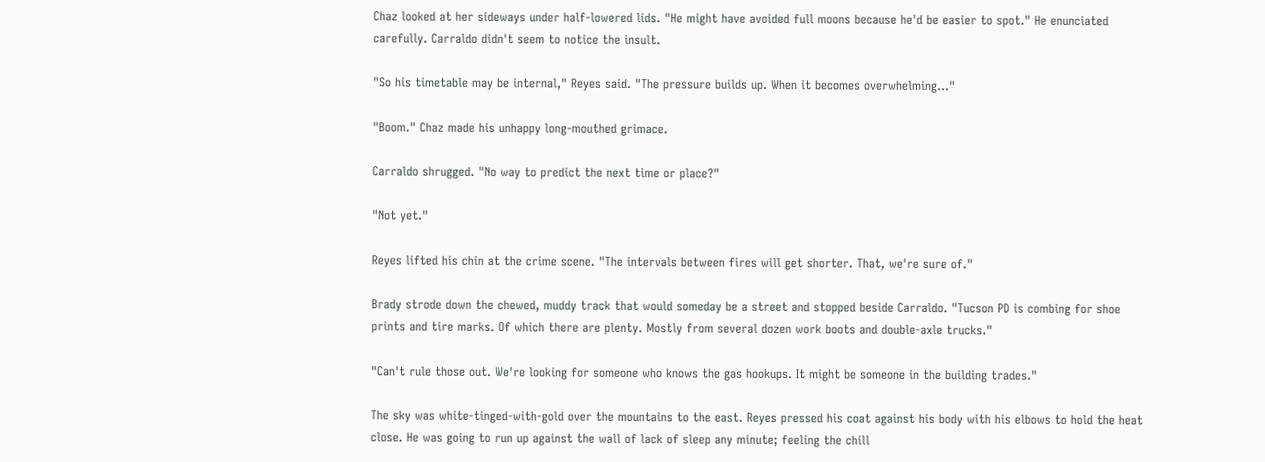Chaz looked at her sideways under half-lowered lids. "He might have avoided full moons because he'd be easier to spot." He enunciated carefully. Carraldo didn't seem to notice the insult.

"So his timetable may be internal," Reyes said. "The pressure builds up. When it becomes overwhelming..."

"Boom." Chaz made his unhappy long-mouthed grimace.

Carraldo shrugged. "No way to predict the next time or place?"

"Not yet."

Reyes lifted his chin at the crime scene. "The intervals between fires will get shorter. That, we're sure of."

Brady strode down the chewed, muddy track that would someday be a street and stopped beside Carraldo. "Tucson PD is combing for shoe prints and tire marks. Of which there are plenty. Mostly from several dozen work boots and double-axle trucks."

"Can't rule those out. We're looking for someone who knows the gas hookups. It might be someone in the building trades."

The sky was white-tinged-with-gold over the mountains to the east. Reyes pressed his coat against his body with his elbows to hold the heat close. He was going to run up against the wall of lack of sleep any minute; feeling the chill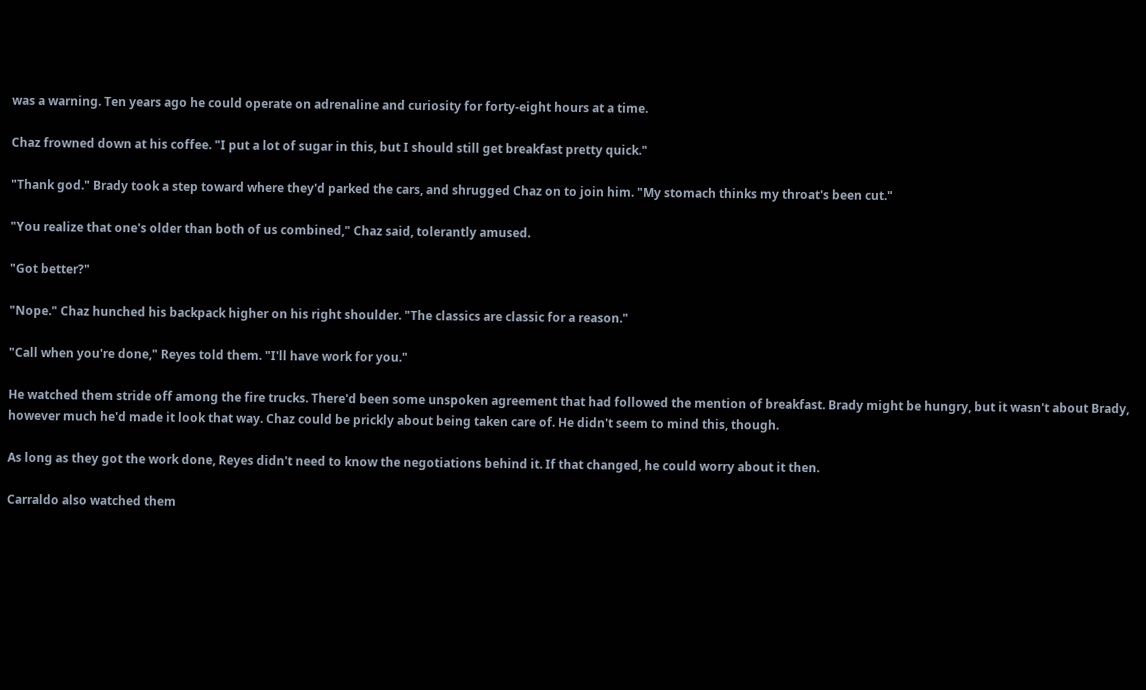was a warning. Ten years ago he could operate on adrenaline and curiosity for forty-eight hours at a time.

Chaz frowned down at his coffee. "I put a lot of sugar in this, but I should still get breakfast pretty quick."

"Thank god." Brady took a step toward where they'd parked the cars, and shrugged Chaz on to join him. "My stomach thinks my throat's been cut."

"You realize that one's older than both of us combined," Chaz said, tolerantly amused.

"Got better?"

"Nope." Chaz hunched his backpack higher on his right shoulder. "The classics are classic for a reason."

"Call when you're done," Reyes told them. "I'll have work for you."

He watched them stride off among the fire trucks. There'd been some unspoken agreement that had followed the mention of breakfast. Brady might be hungry, but it wasn't about Brady, however much he'd made it look that way. Chaz could be prickly about being taken care of. He didn't seem to mind this, though.

As long as they got the work done, Reyes didn't need to know the negotiations behind it. If that changed, he could worry about it then.

Carraldo also watched them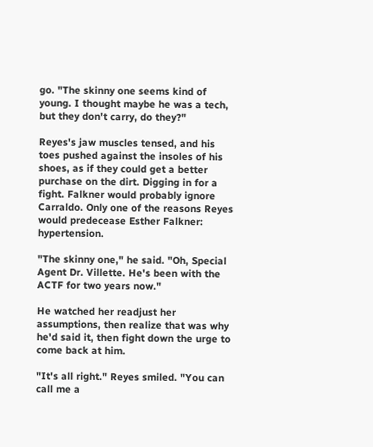go. "The skinny one seems kind of young. I thought maybe he was a tech, but they don't carry, do they?"

Reyes's jaw muscles tensed, and his toes pushed against the insoles of his shoes, as if they could get a better purchase on the dirt. Digging in for a fight. Falkner would probably ignore Carraldo. Only one of the reasons Reyes would predecease Esther Falkner: hypertension.

"The skinny one," he said. "Oh, Special Agent Dr. Villette. He's been with the ACTF for two years now."

He watched her readjust her assumptions, then realize that was why he'd said it, then fight down the urge to come back at him.

"It's all right." Reyes smiled. "You can call me a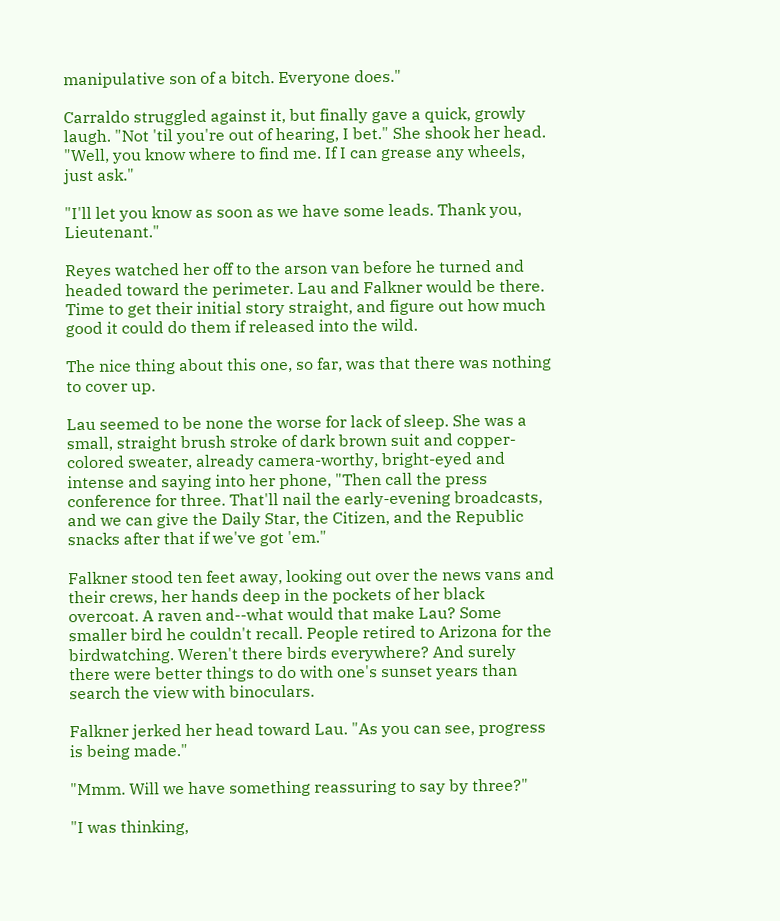manipulative son of a bitch. Everyone does."

Carraldo struggled against it, but finally gave a quick, growly laugh. "Not 'til you're out of hearing, I bet." She shook her head. "Well, you know where to find me. If I can grease any wheels, just ask."

"I'll let you know as soon as we have some leads. Thank you, Lieutenant."

Reyes watched her off to the arson van before he turned and headed toward the perimeter. Lau and Falkner would be there. Time to get their initial story straight, and figure out how much good it could do them if released into the wild.

The nice thing about this one, so far, was that there was nothing to cover up.

Lau seemed to be none the worse for lack of sleep. She was a small, straight brush stroke of dark brown suit and copper-colored sweater, already camera-worthy, bright-eyed and intense and saying into her phone, "Then call the press conference for three. That'll nail the early-evening broadcasts, and we can give the Daily Star, the Citizen, and the Republic snacks after that if we've got 'em."

Falkner stood ten feet away, looking out over the news vans and their crews, her hands deep in the pockets of her black overcoat. A raven and--what would that make Lau? Some smaller bird he couldn't recall. People retired to Arizona for the birdwatching. Weren't there birds everywhere? And surely there were better things to do with one's sunset years than search the view with binoculars.

Falkner jerked her head toward Lau. "As you can see, progress is being made."

"Mmm. Will we have something reassuring to say by three?"

"I was thinking,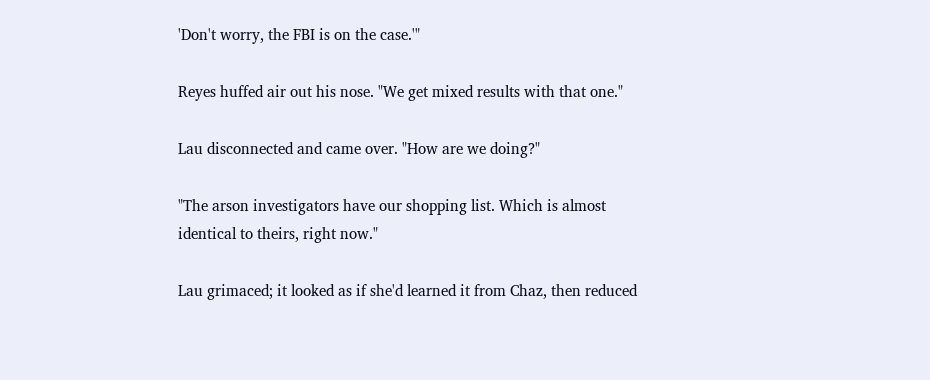'Don't worry, the FBI is on the case.'"

Reyes huffed air out his nose. "We get mixed results with that one."

Lau disconnected and came over. "How are we doing?"

"The arson investigators have our shopping list. Which is almost identical to theirs, right now."

Lau grimaced; it looked as if she'd learned it from Chaz, then reduced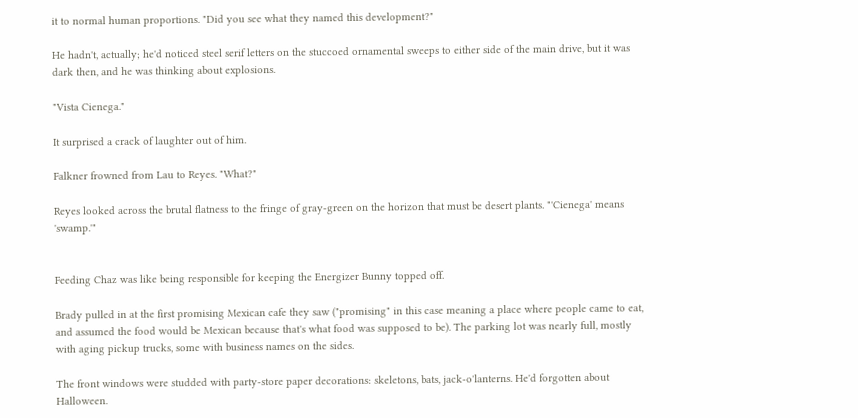it to normal human proportions. "Did you see what they named this development?"

He hadn't, actually; he'd noticed steel serif letters on the stuccoed ornamental sweeps to either side of the main drive, but it was dark then, and he was thinking about explosions.

"Vista Cienega."

It surprised a crack of laughter out of him.

Falkner frowned from Lau to Reyes. "What?"

Reyes looked across the brutal flatness to the fringe of gray-green on the horizon that must be desert plants. "'Cienega' means 'swamp.'"


Feeding Chaz was like being responsible for keeping the Energizer Bunny topped off.

Brady pulled in at the first promising Mexican cafe they saw ("promising" in this case meaning a place where people came to eat, and assumed the food would be Mexican because that's what food was supposed to be). The parking lot was nearly full, mostly with aging pickup trucks, some with business names on the sides.

The front windows were studded with party-store paper decorations: skeletons, bats, jack-o'lanterns. He'd forgotten about Halloween.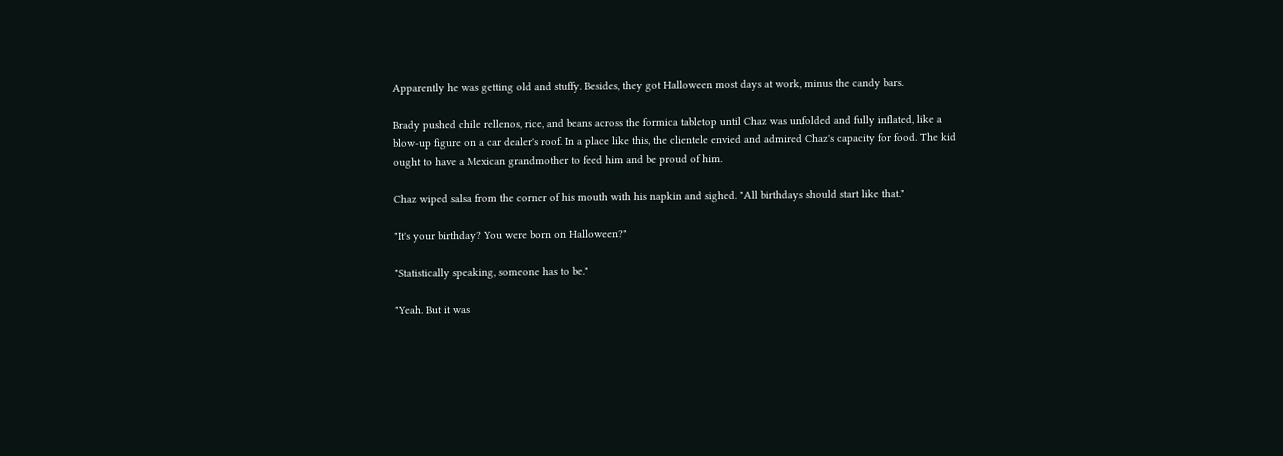Apparently he was getting old and stuffy. Besides, they got Halloween most days at work, minus the candy bars.

Brady pushed chile rellenos, rice, and beans across the formica tabletop until Chaz was unfolded and fully inflated, like a blow-up figure on a car dealer's roof. In a place like this, the clientele envied and admired Chaz's capacity for food. The kid ought to have a Mexican grandmother to feed him and be proud of him.

Chaz wiped salsa from the corner of his mouth with his napkin and sighed. "All birthdays should start like that."

"It's your birthday? You were born on Halloween?"

"Statistically speaking, someone has to be."

"Yeah. But it was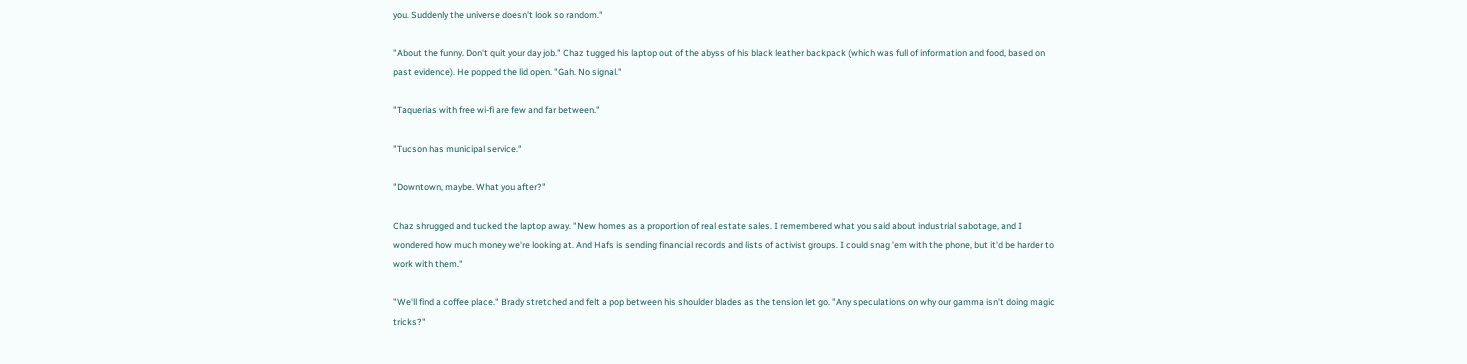you. Suddenly the universe doesn't look so random."

"About the funny. Don't quit your day job." Chaz tugged his laptop out of the abyss of his black leather backpack (which was full of information and food, based on past evidence). He popped the lid open. "Gah. No signal."

"Taquerias with free wi-fi are few and far between."

"Tucson has municipal service."

"Downtown, maybe. What you after?"

Chaz shrugged and tucked the laptop away. "New homes as a proportion of real estate sales. I remembered what you said about industrial sabotage, and I wondered how much money we're looking at. And Hafs is sending financial records and lists of activist groups. I could snag 'em with the phone, but it'd be harder to work with them."

"We'll find a coffee place." Brady stretched and felt a pop between his shoulder blades as the tension let go. "Any speculations on why our gamma isn't doing magic tricks?"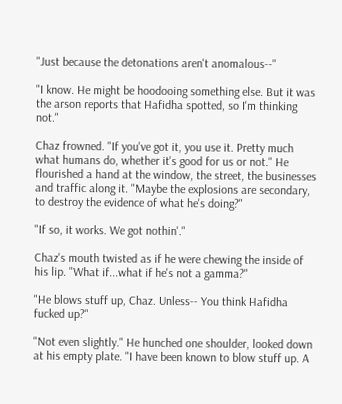"Just because the detonations aren't anomalous--"

"I know. He might be hoodooing something else. But it was the arson reports that Hafidha spotted, so I'm thinking not."

Chaz frowned. "If you've got it, you use it. Pretty much what humans do, whether it's good for us or not." He flourished a hand at the window, the street, the businesses and traffic along it. "Maybe the explosions are secondary, to destroy the evidence of what he's doing?"

"If so, it works. We got nothin'."

Chaz's mouth twisted as if he were chewing the inside of his lip. "What if...what if he's not a gamma?"

"He blows stuff up, Chaz. Unless-- You think Hafidha fucked up?"

"Not even slightly." He hunched one shoulder, looked down at his empty plate. "I have been known to blow stuff up. A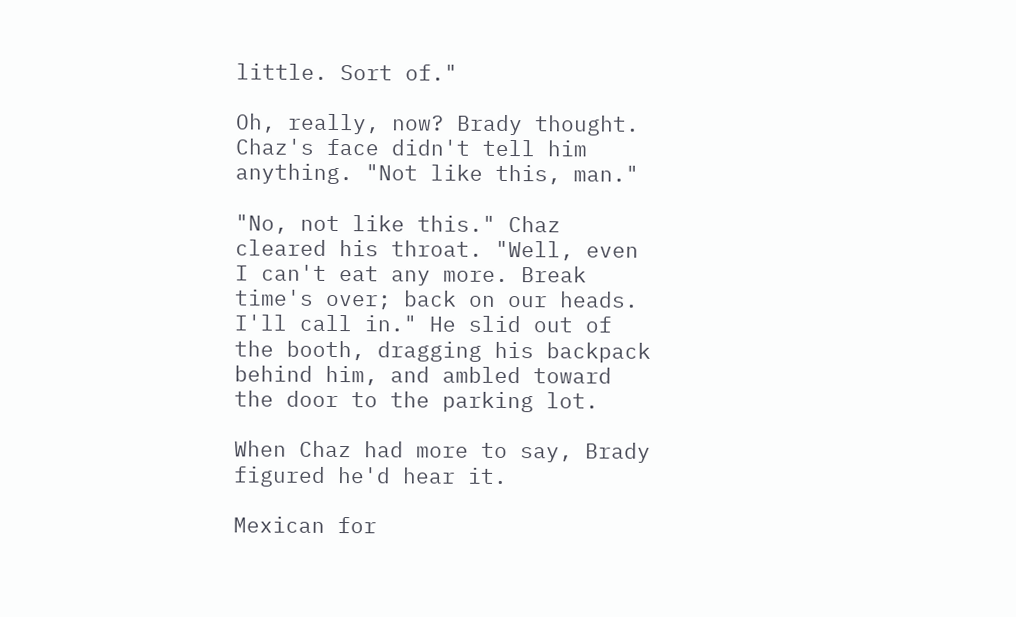little. Sort of."

Oh, really, now? Brady thought. Chaz's face didn't tell him anything. "Not like this, man."

"No, not like this." Chaz cleared his throat. "Well, even I can't eat any more. Break time's over; back on our heads. I'll call in." He slid out of the booth, dragging his backpack behind him, and ambled toward the door to the parking lot.

When Chaz had more to say, Brady figured he'd hear it.

Mexican for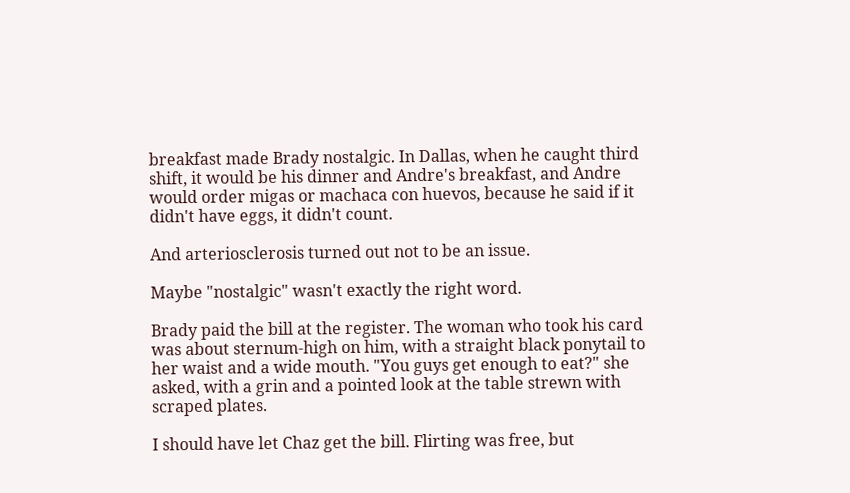breakfast made Brady nostalgic. In Dallas, when he caught third shift, it would be his dinner and Andre's breakfast, and Andre would order migas or machaca con huevos, because he said if it didn't have eggs, it didn't count.

And arteriosclerosis turned out not to be an issue.

Maybe "nostalgic" wasn't exactly the right word.

Brady paid the bill at the register. The woman who took his card was about sternum-high on him, with a straight black ponytail to her waist and a wide mouth. "You guys get enough to eat?" she asked, with a grin and a pointed look at the table strewn with scraped plates.

I should have let Chaz get the bill. Flirting was free, but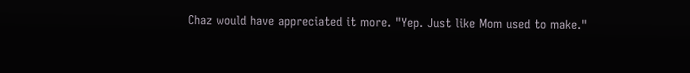Chaz would have appreciated it more. "Yep. Just like Mom used to make."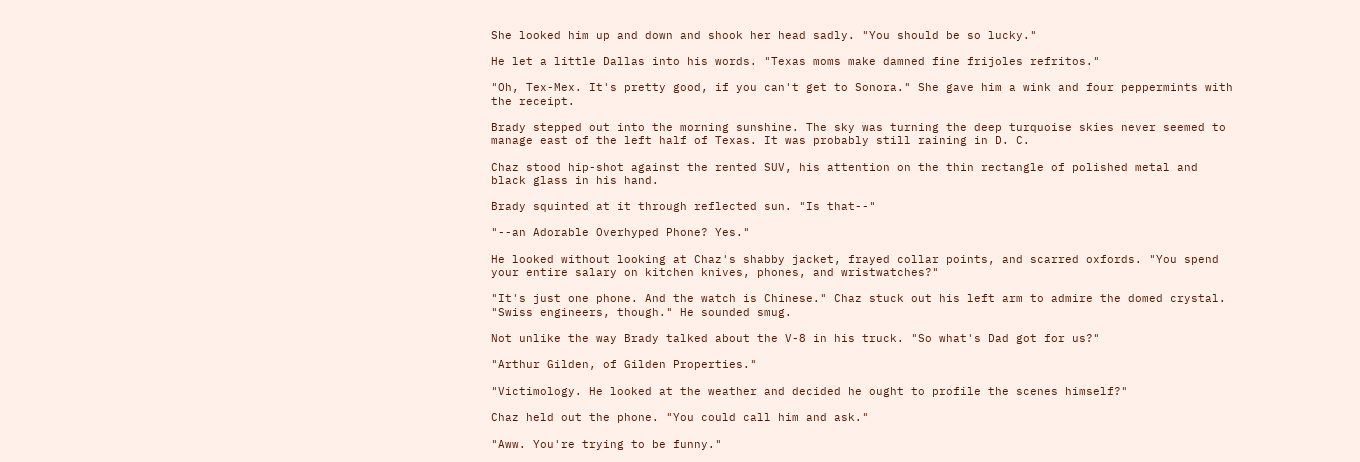She looked him up and down and shook her head sadly. "You should be so lucky."

He let a little Dallas into his words. "Texas moms make damned fine frijoles refritos."

"Oh, Tex-Mex. It's pretty good, if you can't get to Sonora." She gave him a wink and four peppermints with the receipt.

Brady stepped out into the morning sunshine. The sky was turning the deep turquoise skies never seemed to manage east of the left half of Texas. It was probably still raining in D. C.

Chaz stood hip-shot against the rented SUV, his attention on the thin rectangle of polished metal and black glass in his hand.

Brady squinted at it through reflected sun. "Is that--"

"--an Adorable Overhyped Phone? Yes."

He looked without looking at Chaz's shabby jacket, frayed collar points, and scarred oxfords. "You spend your entire salary on kitchen knives, phones, and wristwatches?"

"It's just one phone. And the watch is Chinese." Chaz stuck out his left arm to admire the domed crystal. "Swiss engineers, though." He sounded smug.

Not unlike the way Brady talked about the V-8 in his truck. "So what's Dad got for us?"

"Arthur Gilden, of Gilden Properties."

"Victimology. He looked at the weather and decided he ought to profile the scenes himself?"

Chaz held out the phone. "You could call him and ask."

"Aww. You're trying to be funny."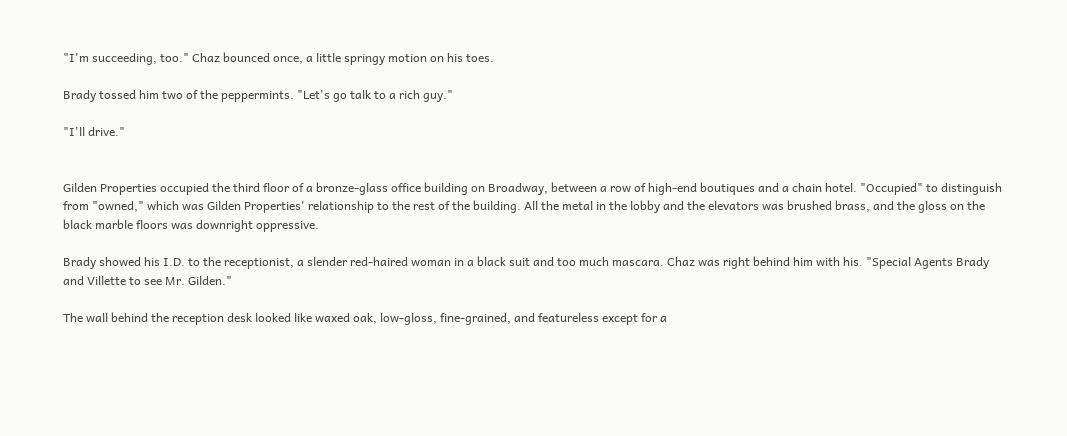"I'm succeeding, too." Chaz bounced once, a little springy motion on his toes.

Brady tossed him two of the peppermints. "Let's go talk to a rich guy."

"I'll drive."


Gilden Properties occupied the third floor of a bronze-glass office building on Broadway, between a row of high-end boutiques and a chain hotel. "Occupied" to distinguish from "owned," which was Gilden Properties' relationship to the rest of the building. All the metal in the lobby and the elevators was brushed brass, and the gloss on the black marble floors was downright oppressive.

Brady showed his I.D. to the receptionist, a slender red-haired woman in a black suit and too much mascara. Chaz was right behind him with his. "Special Agents Brady and Villette to see Mr. Gilden."

The wall behind the reception desk looked like waxed oak, low-gloss, fine-grained, and featureless except for a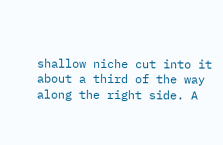shallow niche cut into it about a third of the way along the right side. A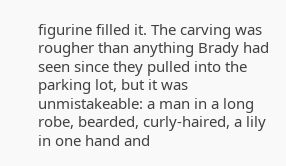figurine filled it. The carving was rougher than anything Brady had seen since they pulled into the parking lot, but it was unmistakeable: a man in a long robe, bearded, curly-haired, a lily in one hand and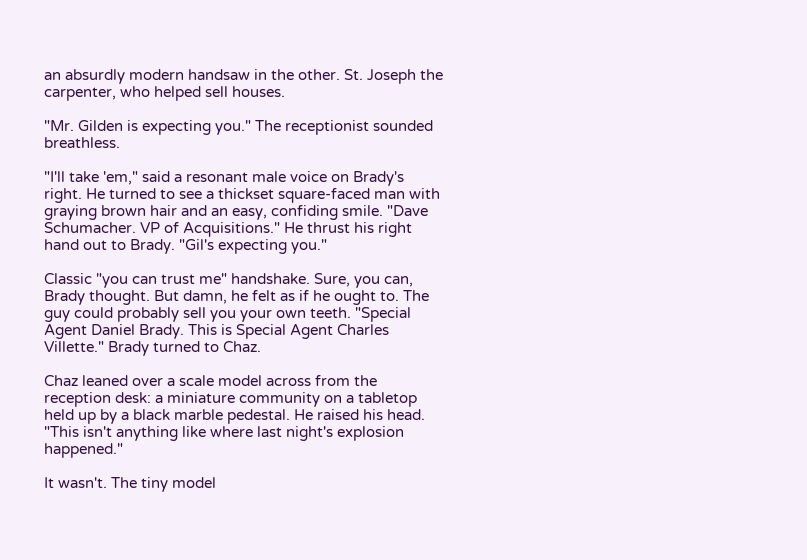an absurdly modern handsaw in the other. St. Joseph the carpenter, who helped sell houses.

"Mr. Gilden is expecting you." The receptionist sounded breathless.

"I'll take 'em," said a resonant male voice on Brady's right. He turned to see a thickset square-faced man with graying brown hair and an easy, confiding smile. "Dave Schumacher. VP of Acquisitions." He thrust his right hand out to Brady. "Gil's expecting you."

Classic "you can trust me" handshake. Sure, you can, Brady thought. But damn, he felt as if he ought to. The guy could probably sell you your own teeth. "Special Agent Daniel Brady. This is Special Agent Charles Villette." Brady turned to Chaz.

Chaz leaned over a scale model across from the reception desk: a miniature community on a tabletop held up by a black marble pedestal. He raised his head. "This isn't anything like where last night's explosion happened."

It wasn't. The tiny model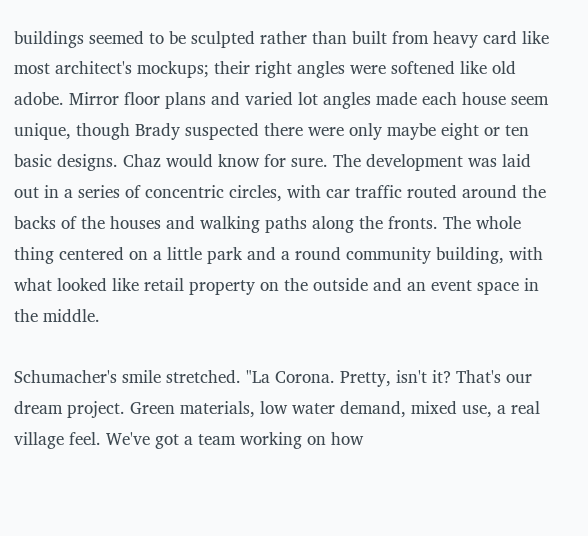buildings seemed to be sculpted rather than built from heavy card like most architect's mockups; their right angles were softened like old adobe. Mirror floor plans and varied lot angles made each house seem unique, though Brady suspected there were only maybe eight or ten basic designs. Chaz would know for sure. The development was laid out in a series of concentric circles, with car traffic routed around the backs of the houses and walking paths along the fronts. The whole thing centered on a little park and a round community building, with what looked like retail property on the outside and an event space in the middle.

Schumacher's smile stretched. "La Corona. Pretty, isn't it? That's our dream project. Green materials, low water demand, mixed use, a real village feel. We've got a team working on how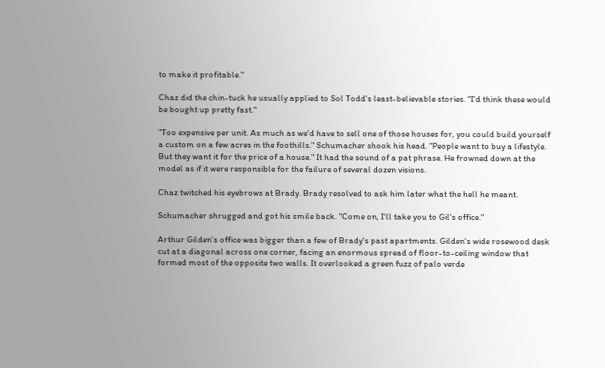to make it profitable."

Chaz did the chin-tuck he usually applied to Sol Todd's least-believable stories. "I'd think these would be bought up pretty fast."

"Too expensive per unit. As much as we'd have to sell one of those houses for, you could build yourself a custom on a few acres in the foothills." Schumacher shook his head. "People want to buy a lifestyle. But they want it for the price of a house." It had the sound of a pat phrase. He frowned down at the model as if it were responsible for the failure of several dozen visions.

Chaz twitched his eyebrows at Brady. Brady resolved to ask him later what the hell he meant.

Schumacher shrugged and got his smile back. "Come on, I'll take you to Gil's office."

Arthur Gilden's office was bigger than a few of Brady's past apartments. Gilden's wide rosewood desk cut at a diagonal across one corner, facing an enormous spread of floor-to-ceiling window that formed most of the opposite two walls. It overlooked a green fuzz of palo verde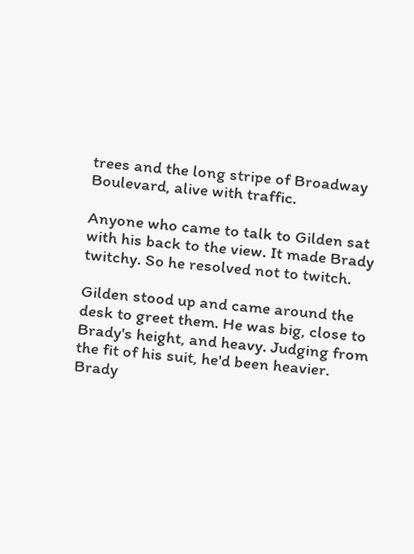trees and the long stripe of Broadway Boulevard, alive with traffic.

Anyone who came to talk to Gilden sat with his back to the view. It made Brady twitchy. So he resolved not to twitch.

Gilden stood up and came around the desk to greet them. He was big, close to Brady's height, and heavy. Judging from the fit of his suit, he'd been heavier. Brady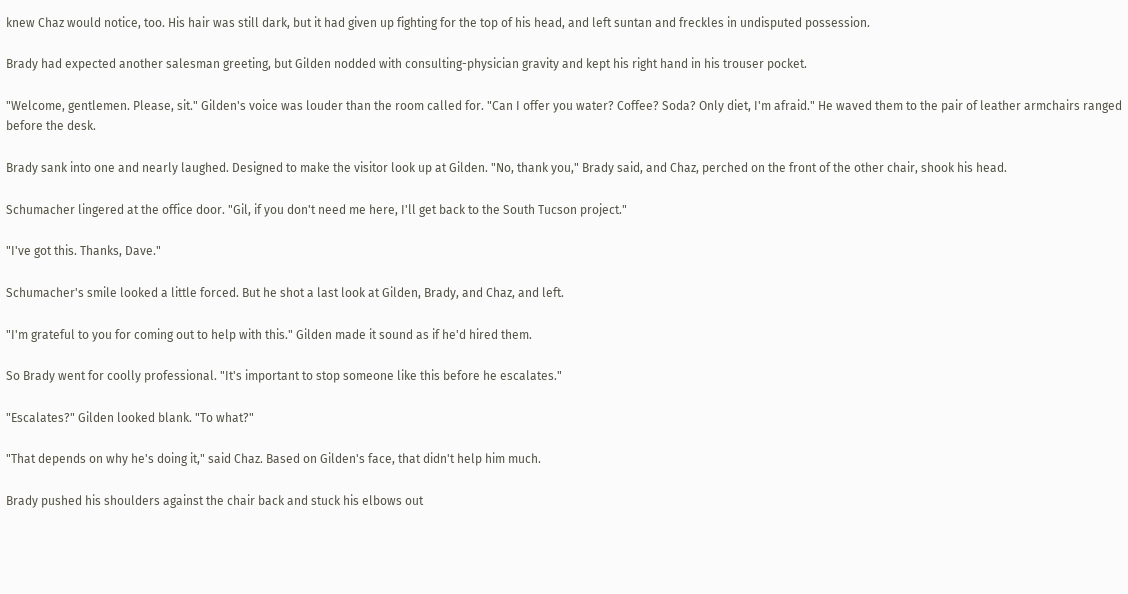knew Chaz would notice, too. His hair was still dark, but it had given up fighting for the top of his head, and left suntan and freckles in undisputed possession.

Brady had expected another salesman greeting, but Gilden nodded with consulting-physician gravity and kept his right hand in his trouser pocket.

"Welcome, gentlemen. Please, sit." Gilden's voice was louder than the room called for. "Can I offer you water? Coffee? Soda? Only diet, I'm afraid." He waved them to the pair of leather armchairs ranged before the desk.

Brady sank into one and nearly laughed. Designed to make the visitor look up at Gilden. "No, thank you," Brady said, and Chaz, perched on the front of the other chair, shook his head.

Schumacher lingered at the office door. "Gil, if you don't need me here, I'll get back to the South Tucson project."

"I've got this. Thanks, Dave."

Schumacher's smile looked a little forced. But he shot a last look at Gilden, Brady, and Chaz, and left.

"I'm grateful to you for coming out to help with this." Gilden made it sound as if he'd hired them.

So Brady went for coolly professional. "It's important to stop someone like this before he escalates."

"Escalates?" Gilden looked blank. "To what?"

"That depends on why he's doing it," said Chaz. Based on Gilden's face, that didn't help him much.

Brady pushed his shoulders against the chair back and stuck his elbows out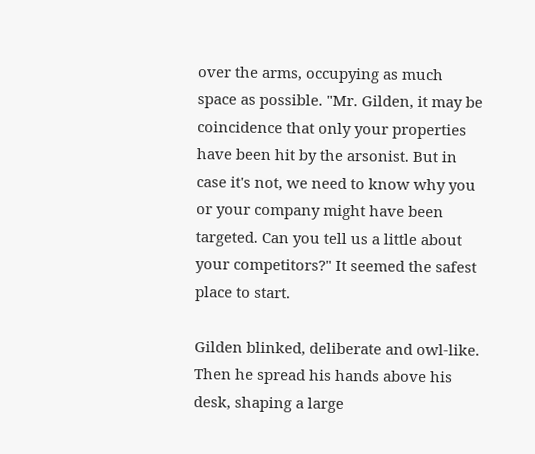over the arms, occupying as much space as possible. "Mr. Gilden, it may be coincidence that only your properties have been hit by the arsonist. But in case it's not, we need to know why you or your company might have been targeted. Can you tell us a little about your competitors?" It seemed the safest place to start.

Gilden blinked, deliberate and owl-like. Then he spread his hands above his desk, shaping a large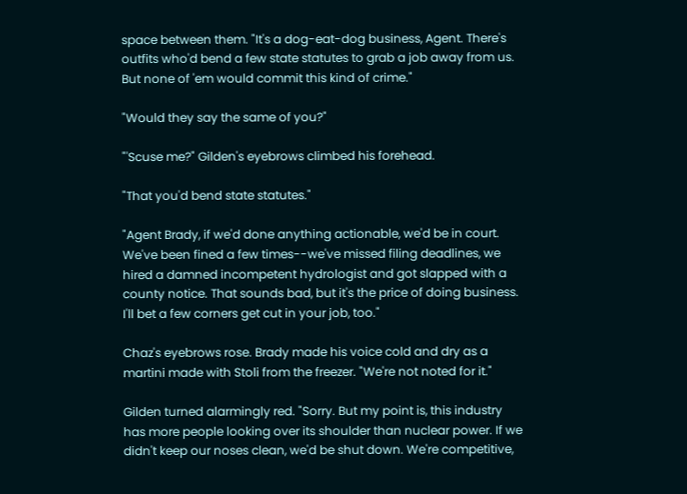space between them. "It's a dog-eat-dog business, Agent. There's outfits who'd bend a few state statutes to grab a job away from us. But none of 'em would commit this kind of crime."

"Would they say the same of you?"

"'Scuse me?" Gilden's eyebrows climbed his forehead.

"That you'd bend state statutes."

"Agent Brady, if we'd done anything actionable, we'd be in court. We've been fined a few times--we've missed filing deadlines, we hired a damned incompetent hydrologist and got slapped with a county notice. That sounds bad, but it's the price of doing business. I'll bet a few corners get cut in your job, too."

Chaz's eyebrows rose. Brady made his voice cold and dry as a martini made with Stoli from the freezer. "We're not noted for it."

Gilden turned alarmingly red. "Sorry. But my point is, this industry has more people looking over its shoulder than nuclear power. If we didn't keep our noses clean, we'd be shut down. We're competitive,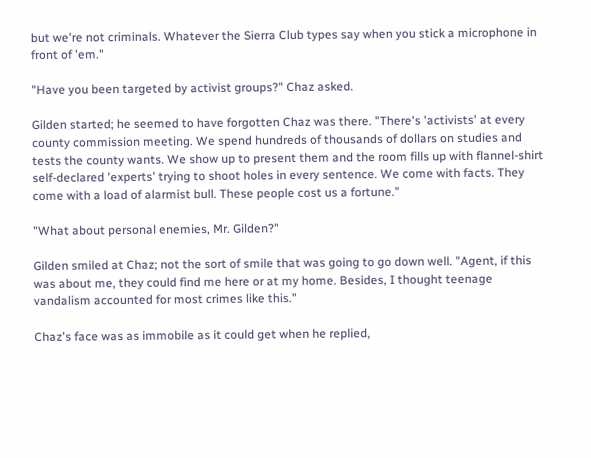but we're not criminals. Whatever the Sierra Club types say when you stick a microphone in front of 'em."

"Have you been targeted by activist groups?" Chaz asked.

Gilden started; he seemed to have forgotten Chaz was there. "There's 'activists' at every county commission meeting. We spend hundreds of thousands of dollars on studies and tests the county wants. We show up to present them and the room fills up with flannel-shirt self-declared 'experts' trying to shoot holes in every sentence. We come with facts. They come with a load of alarmist bull. These people cost us a fortune."

"What about personal enemies, Mr. Gilden?"

Gilden smiled at Chaz; not the sort of smile that was going to go down well. "Agent, if this was about me, they could find me here or at my home. Besides, I thought teenage vandalism accounted for most crimes like this."

Chaz's face was as immobile as it could get when he replied,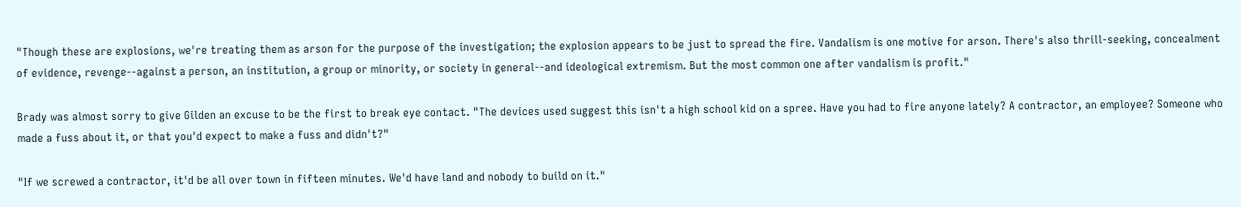"Though these are explosions, we're treating them as arson for the purpose of the investigation; the explosion appears to be just to spread the fire. Vandalism is one motive for arson. There's also thrill-seeking, concealment of evidence, revenge--against a person, an institution, a group or minority, or society in general--and ideological extremism. But the most common one after vandalism is profit."

Brady was almost sorry to give Gilden an excuse to be the first to break eye contact. "The devices used suggest this isn't a high school kid on a spree. Have you had to fire anyone lately? A contractor, an employee? Someone who made a fuss about it, or that you'd expect to make a fuss and didn't?"

"If we screwed a contractor, it'd be all over town in fifteen minutes. We'd have land and nobody to build on it."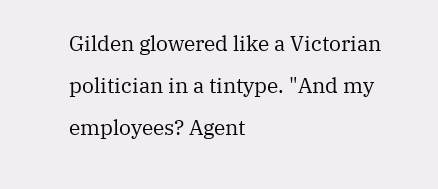Gilden glowered like a Victorian politician in a tintype. "And my employees? Agent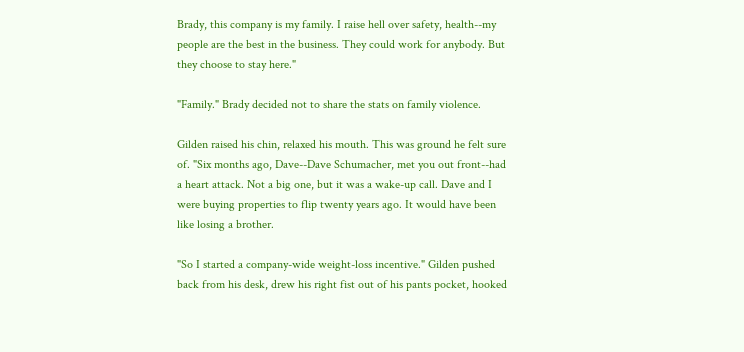Brady, this company is my family. I raise hell over safety, health--my people are the best in the business. They could work for anybody. But they choose to stay here."

"Family." Brady decided not to share the stats on family violence.

Gilden raised his chin, relaxed his mouth. This was ground he felt sure of. "Six months ago, Dave--Dave Schumacher, met you out front--had a heart attack. Not a big one, but it was a wake-up call. Dave and I were buying properties to flip twenty years ago. It would have been like losing a brother.

"So I started a company-wide weight-loss incentive." Gilden pushed back from his desk, drew his right fist out of his pants pocket, hooked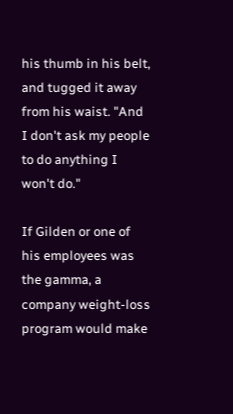his thumb in his belt, and tugged it away from his waist. "And I don't ask my people to do anything I won't do."

If Gilden or one of his employees was the gamma, a company weight-loss program would make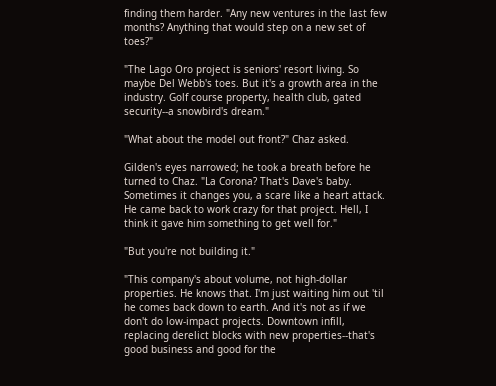finding them harder. "Any new ventures in the last few months? Anything that would step on a new set of toes?"

"The Lago Oro project is seniors' resort living. So maybe Del Webb's toes. But it's a growth area in the industry. Golf course property, health club, gated security--a snowbird's dream."

"What about the model out front?" Chaz asked.

Gilden's eyes narrowed; he took a breath before he turned to Chaz. "La Corona? That's Dave's baby. Sometimes it changes you, a scare like a heart attack. He came back to work crazy for that project. Hell, I think it gave him something to get well for."

"But you're not building it."

"This company's about volume, not high-dollar properties. He knows that. I'm just waiting him out 'til he comes back down to earth. And it's not as if we don't do low-impact projects. Downtown infill, replacing derelict blocks with new properties--that's good business and good for the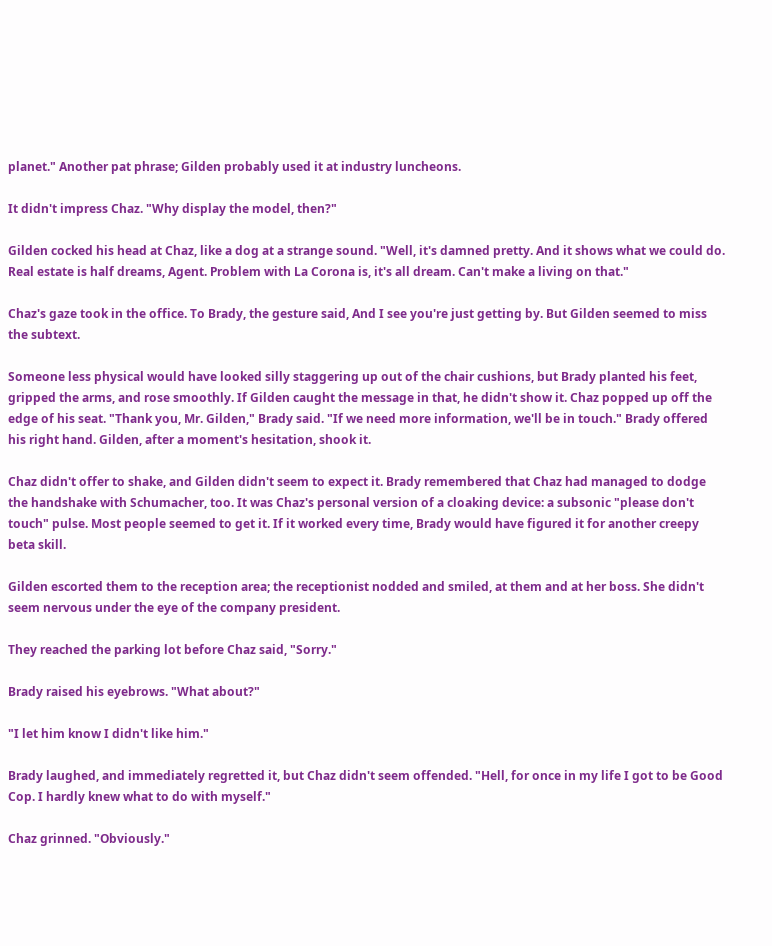planet." Another pat phrase; Gilden probably used it at industry luncheons.

It didn't impress Chaz. "Why display the model, then?"

Gilden cocked his head at Chaz, like a dog at a strange sound. "Well, it's damned pretty. And it shows what we could do. Real estate is half dreams, Agent. Problem with La Corona is, it's all dream. Can't make a living on that."

Chaz's gaze took in the office. To Brady, the gesture said, And I see you're just getting by. But Gilden seemed to miss the subtext.

Someone less physical would have looked silly staggering up out of the chair cushions, but Brady planted his feet, gripped the arms, and rose smoothly. If Gilden caught the message in that, he didn't show it. Chaz popped up off the edge of his seat. "Thank you, Mr. Gilden," Brady said. "If we need more information, we'll be in touch." Brady offered his right hand. Gilden, after a moment's hesitation, shook it.

Chaz didn't offer to shake, and Gilden didn't seem to expect it. Brady remembered that Chaz had managed to dodge the handshake with Schumacher, too. It was Chaz's personal version of a cloaking device: a subsonic "please don't touch" pulse. Most people seemed to get it. If it worked every time, Brady would have figured it for another creepy beta skill.

Gilden escorted them to the reception area; the receptionist nodded and smiled, at them and at her boss. She didn't seem nervous under the eye of the company president.

They reached the parking lot before Chaz said, "Sorry."

Brady raised his eyebrows. "What about?"

"I let him know I didn't like him."

Brady laughed, and immediately regretted it, but Chaz didn't seem offended. "Hell, for once in my life I got to be Good Cop. I hardly knew what to do with myself."

Chaz grinned. "Obviously."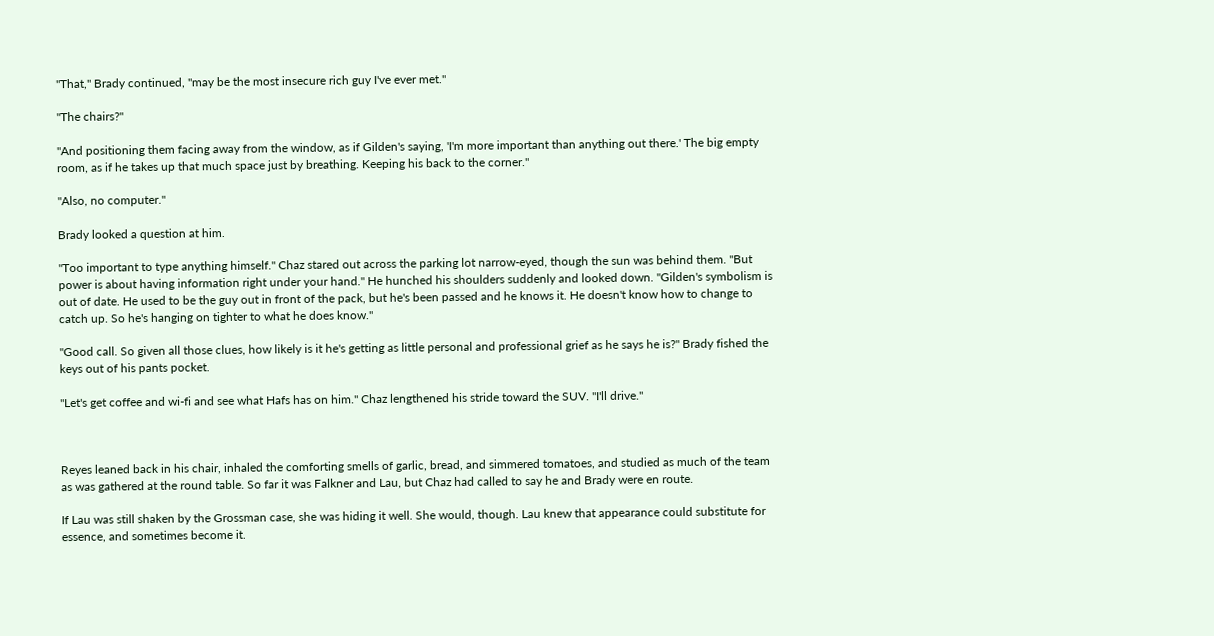"That," Brady continued, "may be the most insecure rich guy I've ever met."

"The chairs?"

"And positioning them facing away from the window, as if Gilden's saying, 'I'm more important than anything out there.' The big empty room, as if he takes up that much space just by breathing. Keeping his back to the corner."

"Also, no computer."

Brady looked a question at him.

"Too important to type anything himself." Chaz stared out across the parking lot narrow-eyed, though the sun was behind them. "But power is about having information right under your hand." He hunched his shoulders suddenly and looked down. "Gilden's symbolism is out of date. He used to be the guy out in front of the pack, but he's been passed and he knows it. He doesn't know how to change to catch up. So he's hanging on tighter to what he does know."

"Good call. So given all those clues, how likely is it he's getting as little personal and professional grief as he says he is?" Brady fished the keys out of his pants pocket.

"Let's get coffee and wi-fi and see what Hafs has on him." Chaz lengthened his stride toward the SUV. "I'll drive."



Reyes leaned back in his chair, inhaled the comforting smells of garlic, bread, and simmered tomatoes, and studied as much of the team as was gathered at the round table. So far it was Falkner and Lau, but Chaz had called to say he and Brady were en route.

If Lau was still shaken by the Grossman case, she was hiding it well. She would, though. Lau knew that appearance could substitute for essence, and sometimes become it.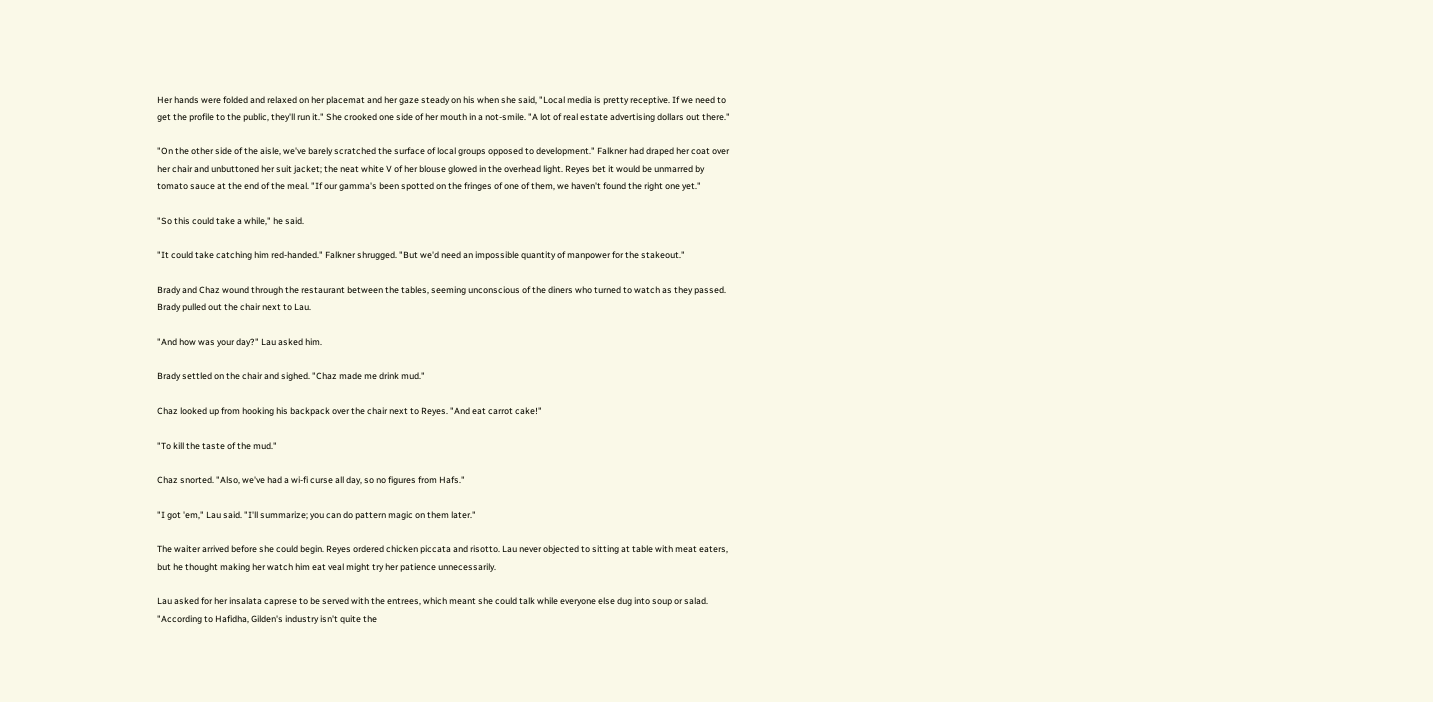Her hands were folded and relaxed on her placemat and her gaze steady on his when she said, "Local media is pretty receptive. If we need to get the profile to the public, they'll run it." She crooked one side of her mouth in a not-smile. "A lot of real estate advertising dollars out there."

"On the other side of the aisle, we've barely scratched the surface of local groups opposed to development." Falkner had draped her coat over her chair and unbuttoned her suit jacket; the neat white V of her blouse glowed in the overhead light. Reyes bet it would be unmarred by tomato sauce at the end of the meal. "If our gamma's been spotted on the fringes of one of them, we haven't found the right one yet."

"So this could take a while," he said.

"It could take catching him red-handed." Falkner shrugged. "But we'd need an impossible quantity of manpower for the stakeout."

Brady and Chaz wound through the restaurant between the tables, seeming unconscious of the diners who turned to watch as they passed. Brady pulled out the chair next to Lau.

"And how was your day?" Lau asked him.

Brady settled on the chair and sighed. "Chaz made me drink mud."

Chaz looked up from hooking his backpack over the chair next to Reyes. "And eat carrot cake!"

"To kill the taste of the mud."

Chaz snorted. "Also, we've had a wi-fi curse all day, so no figures from Hafs."

"I got 'em," Lau said. "I'll summarize; you can do pattern magic on them later."

The waiter arrived before she could begin. Reyes ordered chicken piccata and risotto. Lau never objected to sitting at table with meat eaters, but he thought making her watch him eat veal might try her patience unnecessarily.

Lau asked for her insalata caprese to be served with the entrees, which meant she could talk while everyone else dug into soup or salad. "According to Hafidha, Gilden's industry isn't quite the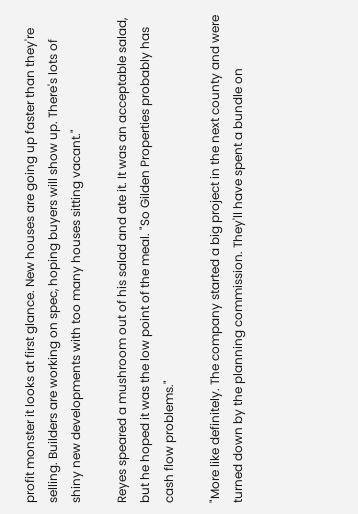profit monster it looks at first glance. New houses are going up faster than they're selling. Builders are working on spec, hoping buyers will show up. There's lots of shiny new developments with too many houses sitting vacant."

Reyes speared a mushroom out of his salad and ate it. It was an acceptable salad, but he hoped it was the low point of the meal. "So Gilden Properties probably has cash flow problems."

"More like definitely. The company started a big project in the next county and were turned down by the planning commission. They'll have spent a bundle on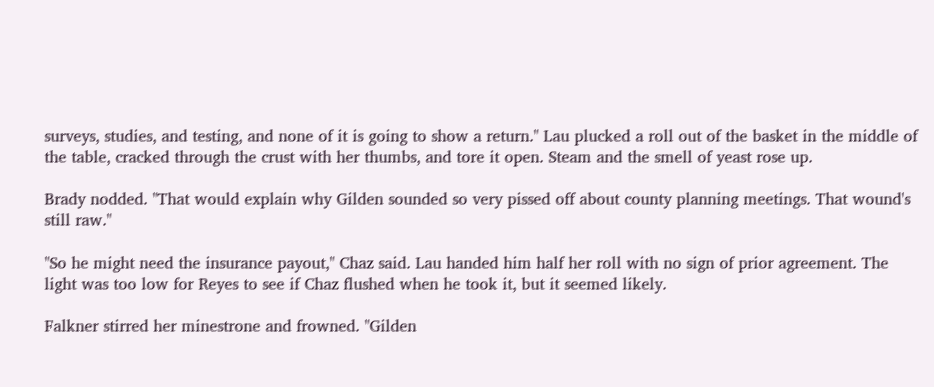surveys, studies, and testing, and none of it is going to show a return." Lau plucked a roll out of the basket in the middle of the table, cracked through the crust with her thumbs, and tore it open. Steam and the smell of yeast rose up.

Brady nodded. "That would explain why Gilden sounded so very pissed off about county planning meetings. That wound's still raw."

"So he might need the insurance payout," Chaz said. Lau handed him half her roll with no sign of prior agreement. The light was too low for Reyes to see if Chaz flushed when he took it, but it seemed likely.

Falkner stirred her minestrone and frowned. "Gilden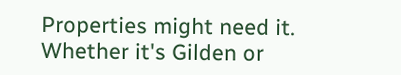Properties might need it. Whether it's Gilden or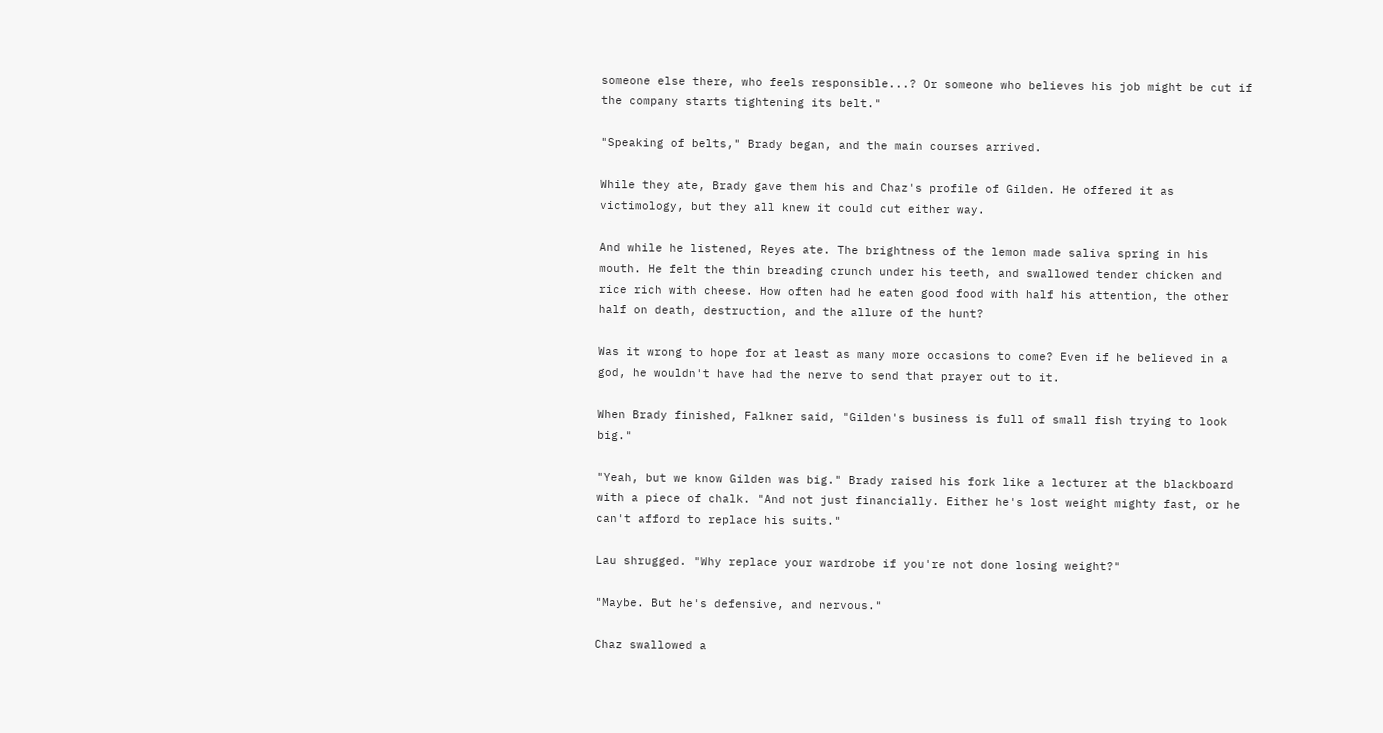someone else there, who feels responsible...? Or someone who believes his job might be cut if the company starts tightening its belt."

"Speaking of belts," Brady began, and the main courses arrived.

While they ate, Brady gave them his and Chaz's profile of Gilden. He offered it as victimology, but they all knew it could cut either way.

And while he listened, Reyes ate. The brightness of the lemon made saliva spring in his mouth. He felt the thin breading crunch under his teeth, and swallowed tender chicken and rice rich with cheese. How often had he eaten good food with half his attention, the other half on death, destruction, and the allure of the hunt?

Was it wrong to hope for at least as many more occasions to come? Even if he believed in a god, he wouldn't have had the nerve to send that prayer out to it.

When Brady finished, Falkner said, "Gilden's business is full of small fish trying to look big."

"Yeah, but we know Gilden was big." Brady raised his fork like a lecturer at the blackboard with a piece of chalk. "And not just financially. Either he's lost weight mighty fast, or he can't afford to replace his suits."

Lau shrugged. "Why replace your wardrobe if you're not done losing weight?"

"Maybe. But he's defensive, and nervous."

Chaz swallowed a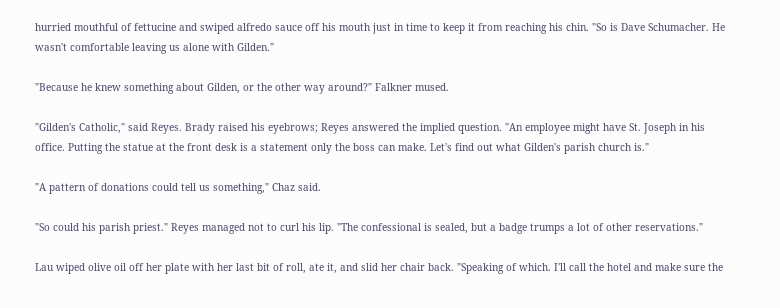hurried mouthful of fettucine and swiped alfredo sauce off his mouth just in time to keep it from reaching his chin. "So is Dave Schumacher. He wasn't comfortable leaving us alone with Gilden."

"Because he knew something about Gilden, or the other way around?" Falkner mused.

"Gilden's Catholic," said Reyes. Brady raised his eyebrows; Reyes answered the implied question. "An employee might have St. Joseph in his office. Putting the statue at the front desk is a statement only the boss can make. Let's find out what Gilden's parish church is."

"A pattern of donations could tell us something," Chaz said.

"So could his parish priest." Reyes managed not to curl his lip. "The confessional is sealed, but a badge trumps a lot of other reservations."

Lau wiped olive oil off her plate with her last bit of roll, ate it, and slid her chair back. "Speaking of which. I'll call the hotel and make sure the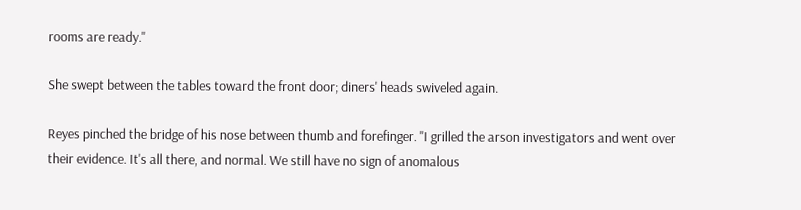rooms are ready."

She swept between the tables toward the front door; diners' heads swiveled again.

Reyes pinched the bridge of his nose between thumb and forefinger. "I grilled the arson investigators and went over their evidence. It's all there, and normal. We still have no sign of anomalous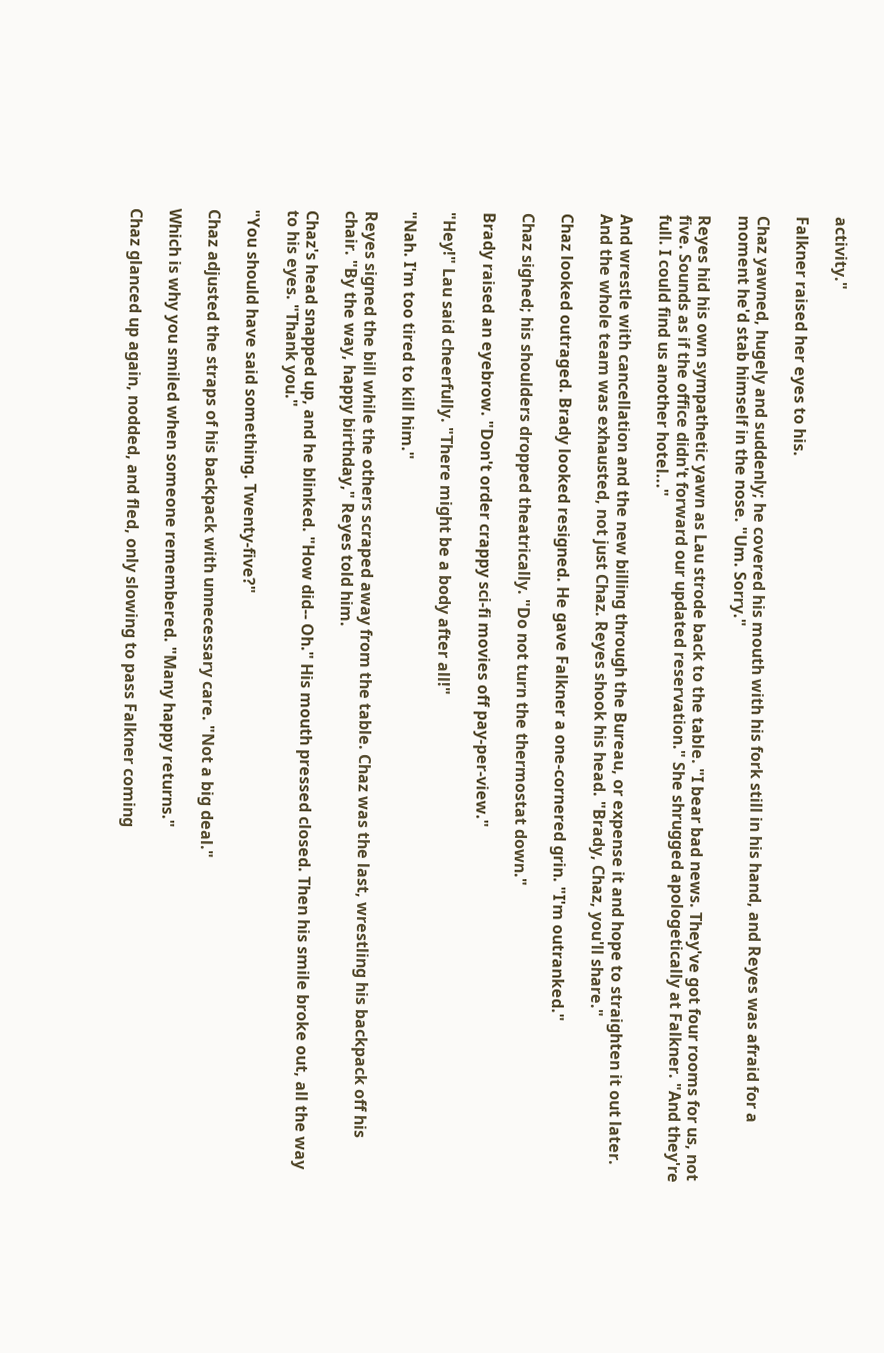activity."

Falkner raised her eyes to his.

Chaz yawned, hugely and suddenly; he covered his mouth with his fork still in his hand, and Reyes was afraid for a moment he'd stab himself in the nose. "Um. Sorry."

Reyes hid his own sympathetic yawn as Lau strode back to the table. "I bear bad news. They've got four rooms for us, not five. Sounds as if the office didn't forward our updated reservation." She shrugged apologetically at Falkner. "And they're full. I could find us another hotel..."

And wrestle with cancellation and the new billing through the Bureau, or expense it and hope to straighten it out later. And the whole team was exhausted, not just Chaz. Reyes shook his head. "Brady, Chaz, you'll share."

Chaz looked outraged. Brady looked resigned. He gave Falkner a one-cornered grin. "I'm outranked."

Chaz sighed; his shoulders dropped theatrically. "Do not turn the thermostat down."

Brady raised an eyebrow. "Don't order crappy sci-fi movies off pay-per-view."

"Hey!" Lau said cheerfully. "There might be a body after all!"

"Nah. I'm too tired to kill him."

Reyes signed the bill while the others scraped away from the table. Chaz was the last, wrestling his backpack off his chair. "By the way, happy birthday," Reyes told him.

Chaz's head snapped up, and he blinked. "How did-- Oh." His mouth pressed closed. Then his smile broke out, all the way to his eyes. "Thank you."

"You should have said something. Twenty-five?"

Chaz adjusted the straps of his backpack with unnecessary care. "Not a big deal."

Which is why you smiled when someone remembered. "Many happy returns."

Chaz glanced up again, nodded, and fled, only slowing to pass Falkner coming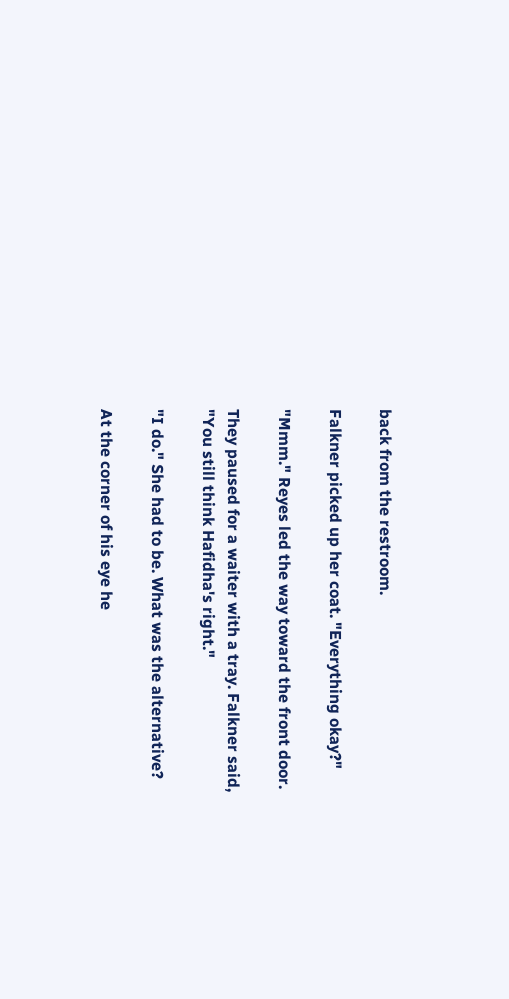back from the restroom.

Falkner picked up her coat. "Everything okay?"

"Mmm." Reyes led the way toward the front door.

They paused for a waiter with a tray. Falkner said, "You still think Hafidha's right."

"I do." She had to be. What was the alternative?

At the corner of his eye he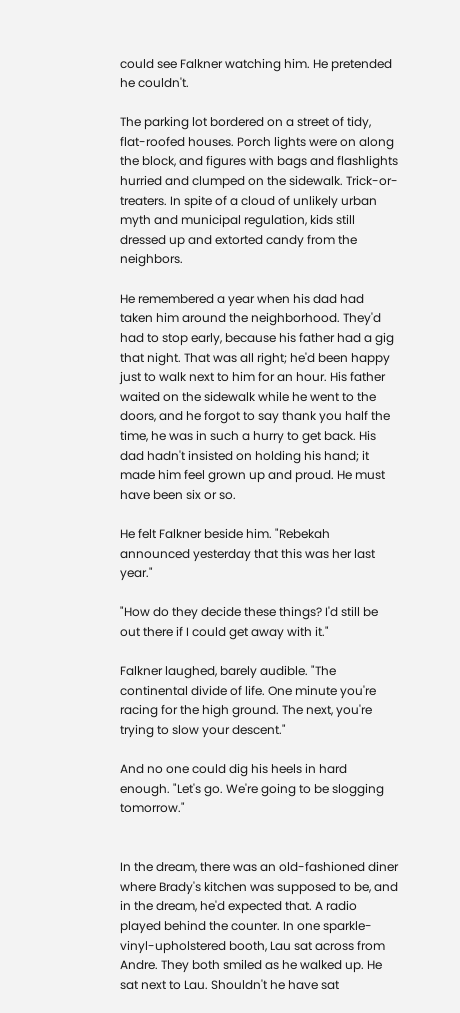could see Falkner watching him. He pretended he couldn't.

The parking lot bordered on a street of tidy, flat-roofed houses. Porch lights were on along the block, and figures with bags and flashlights hurried and clumped on the sidewalk. Trick-or-treaters. In spite of a cloud of unlikely urban myth and municipal regulation, kids still dressed up and extorted candy from the neighbors.

He remembered a year when his dad had taken him around the neighborhood. They'd had to stop early, because his father had a gig that night. That was all right; he'd been happy just to walk next to him for an hour. His father waited on the sidewalk while he went to the doors, and he forgot to say thank you half the time, he was in such a hurry to get back. His dad hadn't insisted on holding his hand; it made him feel grown up and proud. He must have been six or so.

He felt Falkner beside him. "Rebekah announced yesterday that this was her last year."

"How do they decide these things? I'd still be out there if I could get away with it."

Falkner laughed, barely audible. "The continental divide of life. One minute you're racing for the high ground. The next, you're trying to slow your descent."

And no one could dig his heels in hard enough. "Let's go. We're going to be slogging tomorrow."


In the dream, there was an old-fashioned diner where Brady's kitchen was supposed to be, and in the dream, he'd expected that. A radio played behind the counter. In one sparkle-vinyl-upholstered booth, Lau sat across from Andre. They both smiled as he walked up. He sat next to Lau. Shouldn't he have sat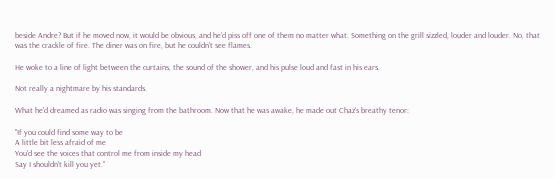beside Andre? But if he moved now, it would be obvious, and he'd piss off one of them no matter what. Something on the grill sizzled, louder and louder. No, that was the crackle of fire. The diner was on fire, but he couldn't see flames.

He woke to a line of light between the curtains, the sound of the shower, and his pulse loud and fast in his ears.

Not really a nightmare by his standards.

What he'd dreamed as radio was singing from the bathroom. Now that he was awake, he made out Chaz's breathy tenor:

"If you could find some way to be
A little bit less afraid of me
You'd see the voices that control me from inside my head
Say I shouldn't kill you yet."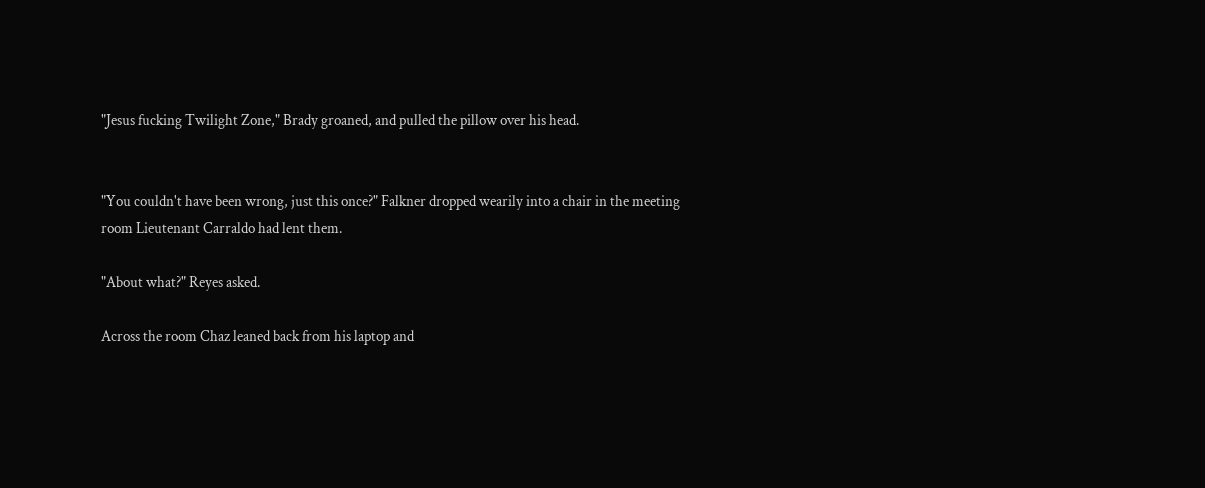"Jesus fucking Twilight Zone," Brady groaned, and pulled the pillow over his head.


"You couldn't have been wrong, just this once?" Falkner dropped wearily into a chair in the meeting room Lieutenant Carraldo had lent them.

"About what?" Reyes asked.

Across the room Chaz leaned back from his laptop and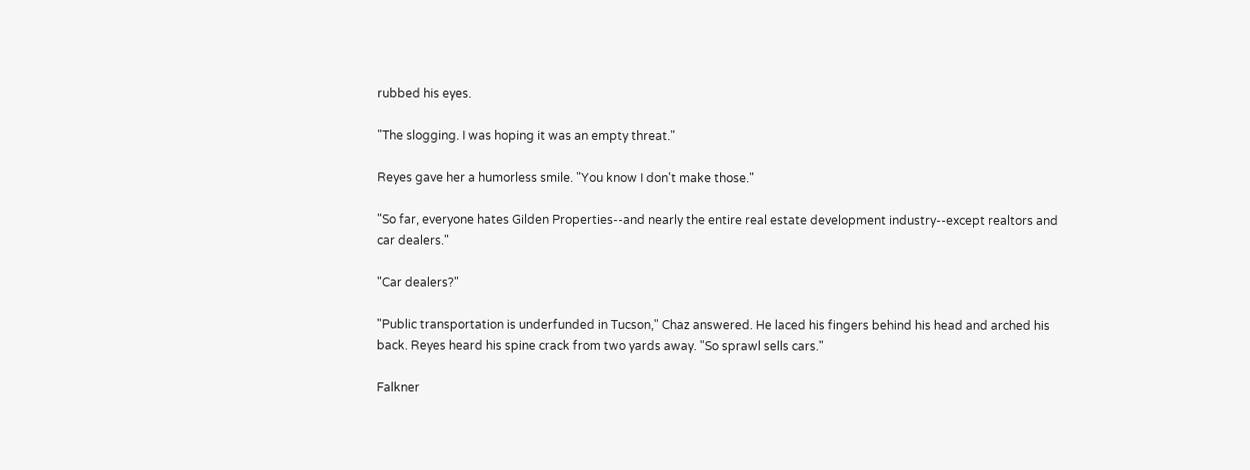rubbed his eyes.

"The slogging. I was hoping it was an empty threat."

Reyes gave her a humorless smile. "You know I don't make those."

"So far, everyone hates Gilden Properties--and nearly the entire real estate development industry--except realtors and car dealers."

"Car dealers?"

"Public transportation is underfunded in Tucson," Chaz answered. He laced his fingers behind his head and arched his back. Reyes heard his spine crack from two yards away. "So sprawl sells cars."

Falkner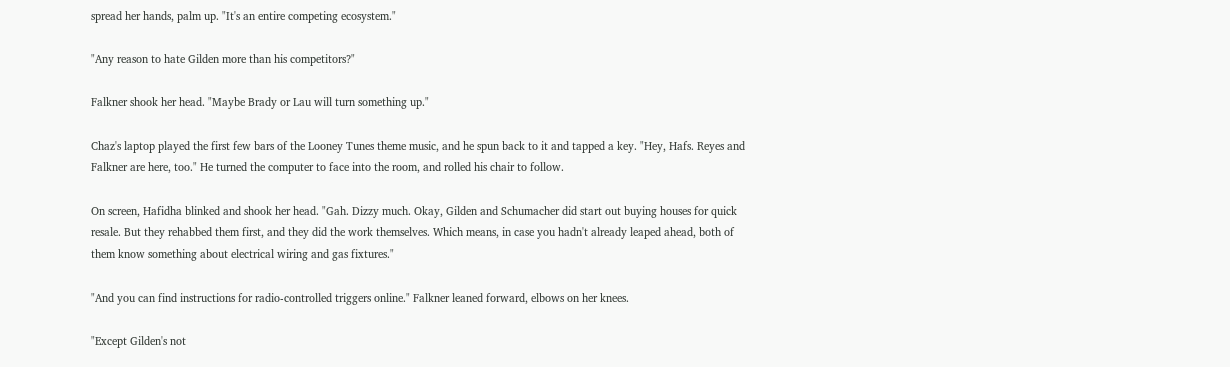spread her hands, palm up. "It's an entire competing ecosystem."

"Any reason to hate Gilden more than his competitors?"

Falkner shook her head. "Maybe Brady or Lau will turn something up."

Chaz's laptop played the first few bars of the Looney Tunes theme music, and he spun back to it and tapped a key. "Hey, Hafs. Reyes and Falkner are here, too." He turned the computer to face into the room, and rolled his chair to follow.

On screen, Hafidha blinked and shook her head. "Gah. Dizzy much. Okay, Gilden and Schumacher did start out buying houses for quick resale. But they rehabbed them first, and they did the work themselves. Which means, in case you hadn't already leaped ahead, both of them know something about electrical wiring and gas fixtures."

"And you can find instructions for radio-controlled triggers online." Falkner leaned forward, elbows on her knees.

"Except Gilden's not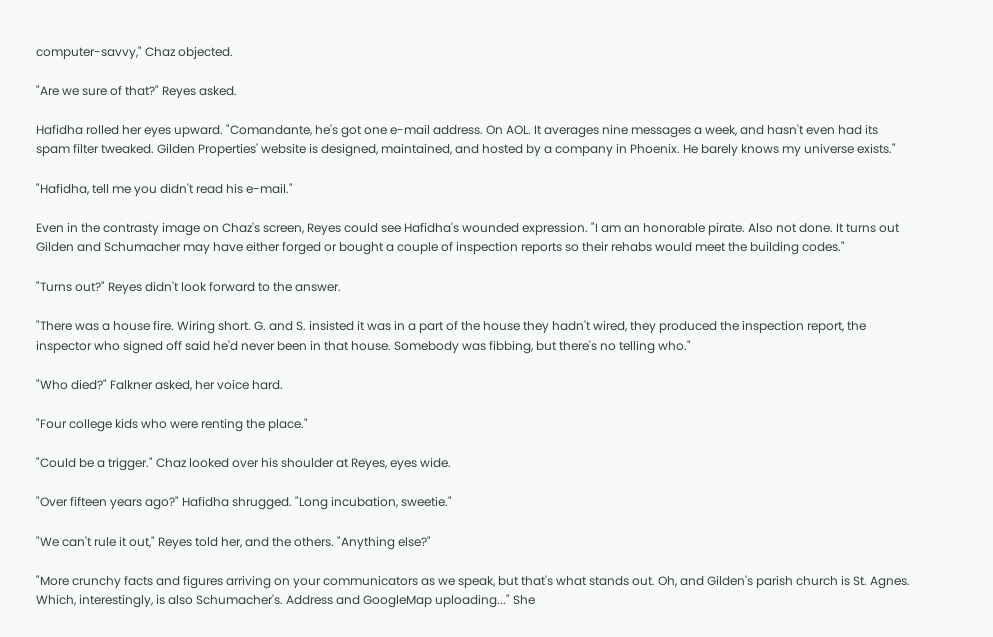computer-savvy," Chaz objected.

"Are we sure of that?" Reyes asked.

Hafidha rolled her eyes upward. "Comandante, he's got one e-mail address. On AOL. It averages nine messages a week, and hasn't even had its spam filter tweaked. Gilden Properties' website is designed, maintained, and hosted by a company in Phoenix. He barely knows my universe exists."

"Hafidha, tell me you didn't read his e-mail."

Even in the contrasty image on Chaz's screen, Reyes could see Hafidha's wounded expression. "I am an honorable pirate. Also not done. It turns out Gilden and Schumacher may have either forged or bought a couple of inspection reports so their rehabs would meet the building codes."

"Turns out?" Reyes didn't look forward to the answer.

"There was a house fire. Wiring short. G. and S. insisted it was in a part of the house they hadn't wired, they produced the inspection report, the inspector who signed off said he'd never been in that house. Somebody was fibbing, but there's no telling who."

"Who died?" Falkner asked, her voice hard.

"Four college kids who were renting the place."

"Could be a trigger." Chaz looked over his shoulder at Reyes, eyes wide.

"Over fifteen years ago?" Hafidha shrugged. "Long incubation, sweetie."

"We can't rule it out," Reyes told her, and the others. "Anything else?"

"More crunchy facts and figures arriving on your communicators as we speak, but that's what stands out. Oh, and Gilden's parish church is St. Agnes. Which, interestingly, is also Schumacher's. Address and GoogleMap uploading..." She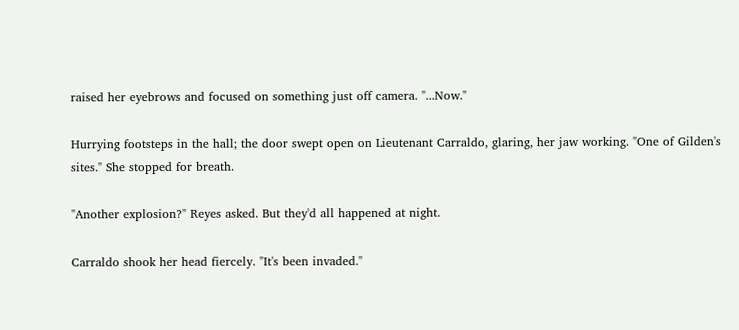raised her eyebrows and focused on something just off camera. "...Now."

Hurrying footsteps in the hall; the door swept open on Lieutenant Carraldo, glaring, her jaw working. "One of Gilden's sites." She stopped for breath.

"Another explosion?" Reyes asked. But they'd all happened at night.

Carraldo shook her head fiercely. "It's been invaded."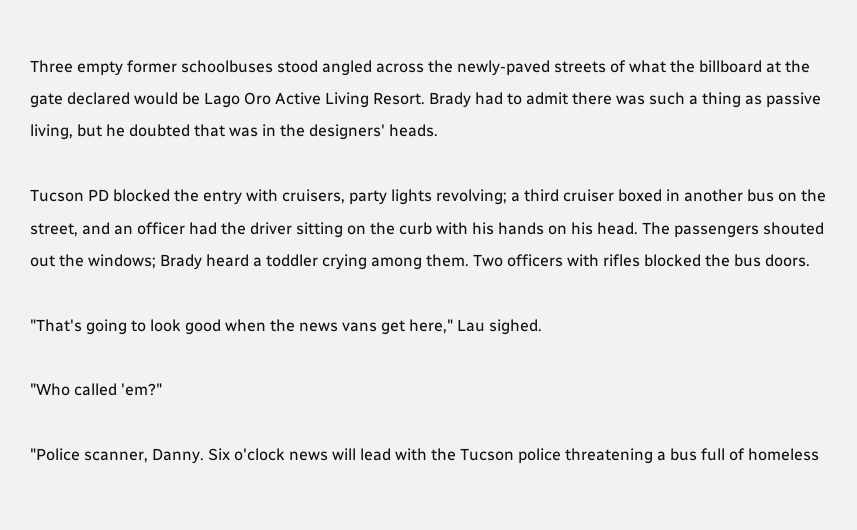Three empty former schoolbuses stood angled across the newly-paved streets of what the billboard at the gate declared would be Lago Oro Active Living Resort. Brady had to admit there was such a thing as passive living, but he doubted that was in the designers' heads.

Tucson PD blocked the entry with cruisers, party lights revolving; a third cruiser boxed in another bus on the street, and an officer had the driver sitting on the curb with his hands on his head. The passengers shouted out the windows; Brady heard a toddler crying among them. Two officers with rifles blocked the bus doors.

"That's going to look good when the news vans get here," Lau sighed.

"Who called 'em?"

"Police scanner, Danny. Six o'clock news will lead with the Tucson police threatening a bus full of homeless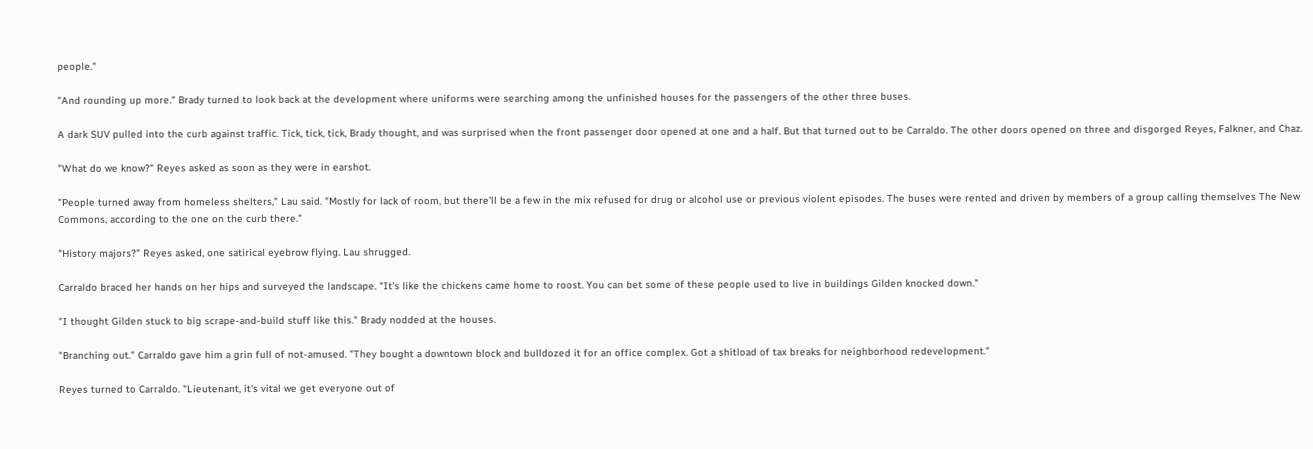people."

"And rounding up more." Brady turned to look back at the development where uniforms were searching among the unfinished houses for the passengers of the other three buses.

A dark SUV pulled into the curb against traffic. Tick, tick, tick, Brady thought, and was surprised when the front passenger door opened at one and a half. But that turned out to be Carraldo. The other doors opened on three and disgorged Reyes, Falkner, and Chaz.

"What do we know?" Reyes asked as soon as they were in earshot.

"People turned away from homeless shelters," Lau said. "Mostly for lack of room, but there'll be a few in the mix refused for drug or alcohol use or previous violent episodes. The buses were rented and driven by members of a group calling themselves The New Commons, according to the one on the curb there."

"History majors?" Reyes asked, one satirical eyebrow flying. Lau shrugged.

Carraldo braced her hands on her hips and surveyed the landscape. "It's like the chickens came home to roost. You can bet some of these people used to live in buildings Gilden knocked down."

"I thought Gilden stuck to big scrape-and-build stuff like this." Brady nodded at the houses.

"Branching out." Carraldo gave him a grin full of not-amused. "They bought a downtown block and bulldozed it for an office complex. Got a shitload of tax breaks for neighborhood redevelopment."

Reyes turned to Carraldo. "Lieutenant, it's vital we get everyone out of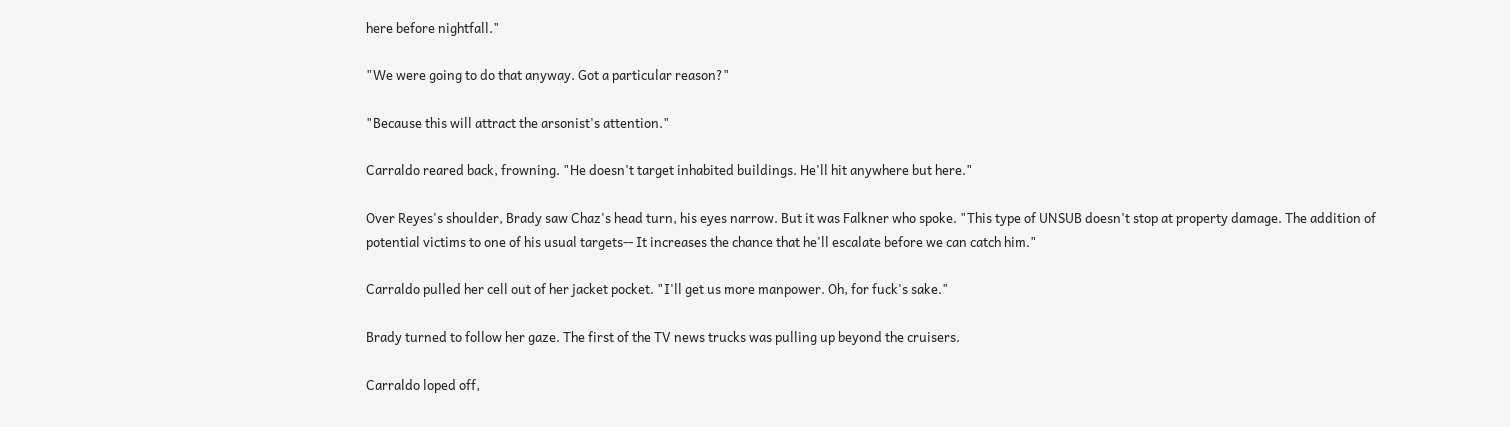here before nightfall."

"We were going to do that anyway. Got a particular reason?"

"Because this will attract the arsonist's attention."

Carraldo reared back, frowning. "He doesn't target inhabited buildings. He'll hit anywhere but here."

Over Reyes's shoulder, Brady saw Chaz's head turn, his eyes narrow. But it was Falkner who spoke. "This type of UNSUB doesn't stop at property damage. The addition of potential victims to one of his usual targets-- It increases the chance that he'll escalate before we can catch him."

Carraldo pulled her cell out of her jacket pocket. "I'll get us more manpower. Oh, for fuck's sake."

Brady turned to follow her gaze. The first of the TV news trucks was pulling up beyond the cruisers.

Carraldo loped off,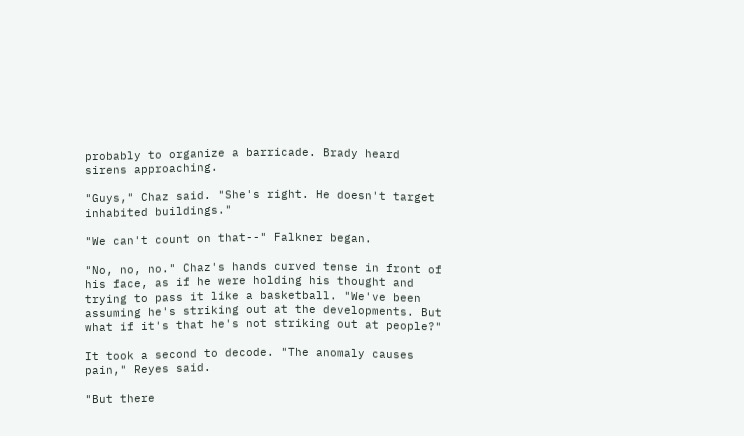probably to organize a barricade. Brady heard sirens approaching.

"Guys," Chaz said. "She's right. He doesn't target inhabited buildings."

"We can't count on that--" Falkner began.

"No, no, no." Chaz's hands curved tense in front of his face, as if he were holding his thought and trying to pass it like a basketball. "We've been assuming he's striking out at the developments. But what if it's that he's not striking out at people?"

It took a second to decode. "The anomaly causes pain," Reyes said.

"But there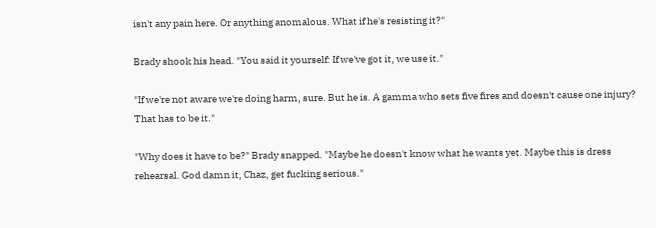isn't any pain here. Or anything anomalous. What if he's resisting it?"

Brady shook his head. "You said it yourself: If we've got it, we use it."

"If we're not aware we're doing harm, sure. But he is. A gamma who sets five fires and doesn't cause one injury? That has to be it."

"Why does it have to be?" Brady snapped. "Maybe he doesn't know what he wants yet. Maybe this is dress rehearsal. God damn it, Chaz, get fucking serious."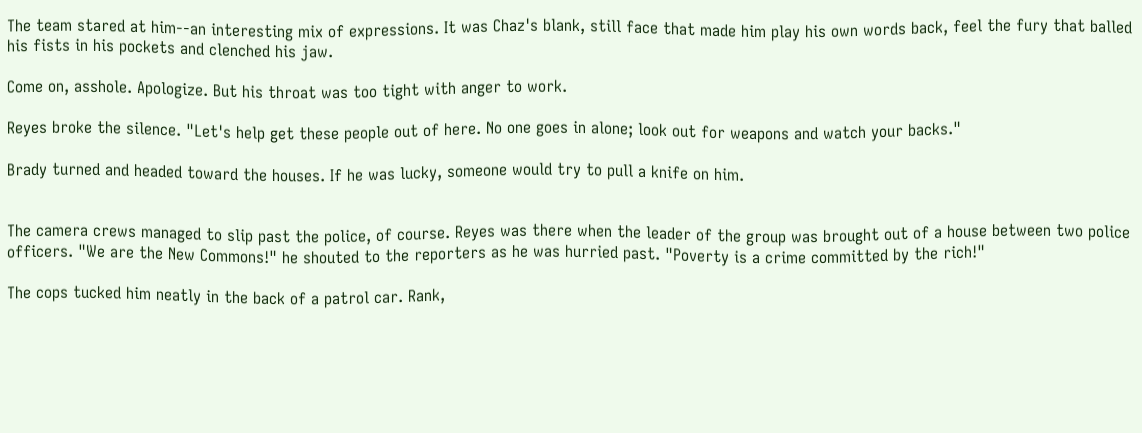The team stared at him--an interesting mix of expressions. It was Chaz's blank, still face that made him play his own words back, feel the fury that balled his fists in his pockets and clenched his jaw.

Come on, asshole. Apologize. But his throat was too tight with anger to work.

Reyes broke the silence. "Let's help get these people out of here. No one goes in alone; look out for weapons and watch your backs."

Brady turned and headed toward the houses. If he was lucky, someone would try to pull a knife on him.


The camera crews managed to slip past the police, of course. Reyes was there when the leader of the group was brought out of a house between two police officers. "We are the New Commons!" he shouted to the reporters as he was hurried past. "Poverty is a crime committed by the rich!"

The cops tucked him neatly in the back of a patrol car. Rank,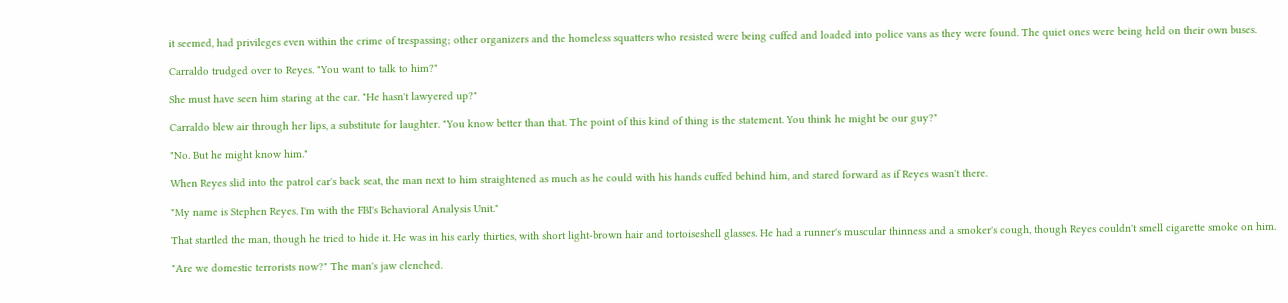it seemed, had privileges even within the crime of trespassing; other organizers and the homeless squatters who resisted were being cuffed and loaded into police vans as they were found. The quiet ones were being held on their own buses.

Carraldo trudged over to Reyes. "You want to talk to him?"

She must have seen him staring at the car. "He hasn't lawyered up?"

Carraldo blew air through her lips, a substitute for laughter. "You know better than that. The point of this kind of thing is the statement. You think he might be our guy?"

"No. But he might know him."

When Reyes slid into the patrol car's back seat, the man next to him straightened as much as he could with his hands cuffed behind him, and stared forward as if Reyes wasn't there.

"My name is Stephen Reyes. I'm with the FBI's Behavioral Analysis Unit."

That startled the man, though he tried to hide it. He was in his early thirties, with short light-brown hair and tortoiseshell glasses. He had a runner's muscular thinness and a smoker's cough, though Reyes couldn't smell cigarette smoke on him.

"Are we domestic terrorists now?" The man's jaw clenched.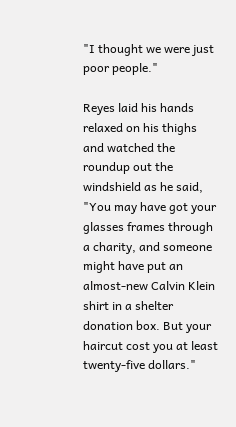"I thought we were just poor people."

Reyes laid his hands relaxed on his thighs and watched the roundup out the windshield as he said, "You may have got your glasses frames through a charity, and someone might have put an almost-new Calvin Klein shirt in a shelter donation box. But your haircut cost you at least twenty-five dollars."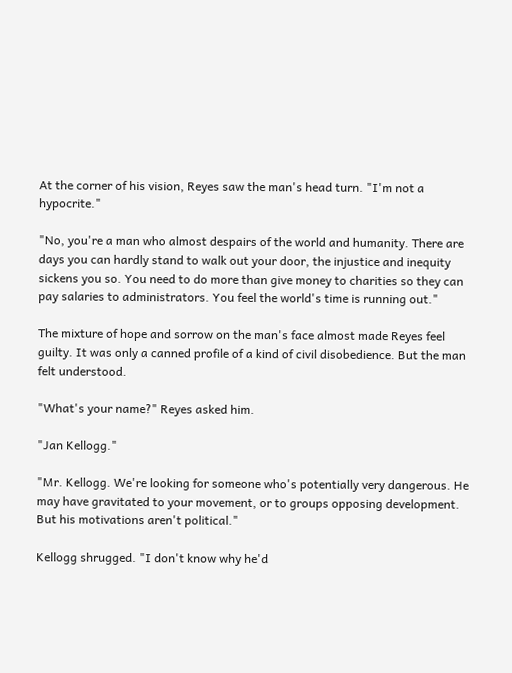At the corner of his vision, Reyes saw the man's head turn. "I'm not a hypocrite."

"No, you're a man who almost despairs of the world and humanity. There are days you can hardly stand to walk out your door, the injustice and inequity sickens you so. You need to do more than give money to charities so they can pay salaries to administrators. You feel the world's time is running out."

The mixture of hope and sorrow on the man's face almost made Reyes feel guilty. It was only a canned profile of a kind of civil disobedience. But the man felt understood.

"What's your name?" Reyes asked him.

"Jan Kellogg."

"Mr. Kellogg. We're looking for someone who's potentially very dangerous. He may have gravitated to your movement, or to groups opposing development. But his motivations aren't political."

Kellogg shrugged. "I don't know why he'd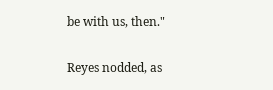be with us, then."

Reyes nodded, as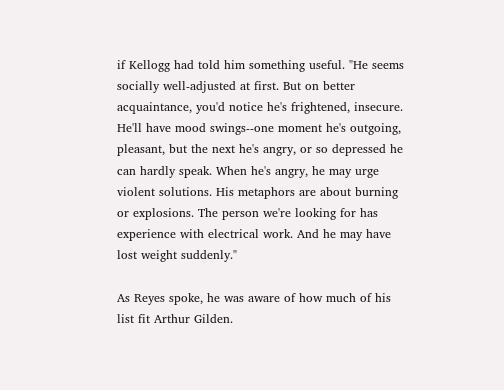if Kellogg had told him something useful. "He seems socially well-adjusted at first. But on better acquaintance, you'd notice he's frightened, insecure. He'll have mood swings--one moment he's outgoing, pleasant, but the next he's angry, or so depressed he can hardly speak. When he's angry, he may urge violent solutions. His metaphors are about burning or explosions. The person we're looking for has experience with electrical work. And he may have lost weight suddenly."

As Reyes spoke, he was aware of how much of his list fit Arthur Gilden.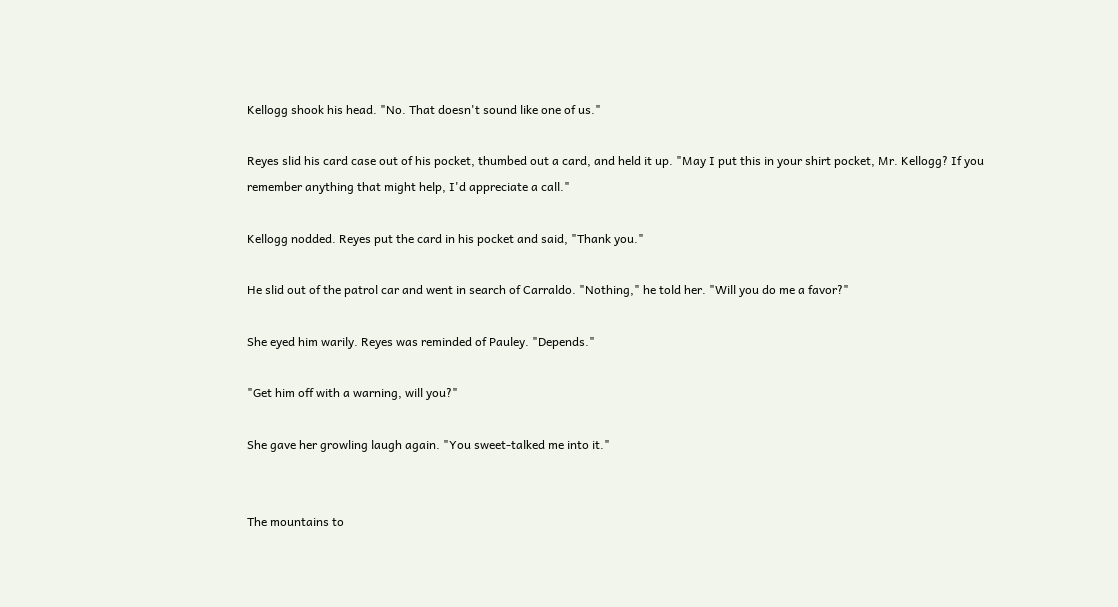Kellogg shook his head. "No. That doesn't sound like one of us."

Reyes slid his card case out of his pocket, thumbed out a card, and held it up. "May I put this in your shirt pocket, Mr. Kellogg? If you remember anything that might help, I'd appreciate a call."

Kellogg nodded. Reyes put the card in his pocket and said, "Thank you."

He slid out of the patrol car and went in search of Carraldo. "Nothing," he told her. "Will you do me a favor?"

She eyed him warily. Reyes was reminded of Pauley. "Depends."

"Get him off with a warning, will you?"

She gave her growling laugh again. "You sweet-talked me into it."


The mountains to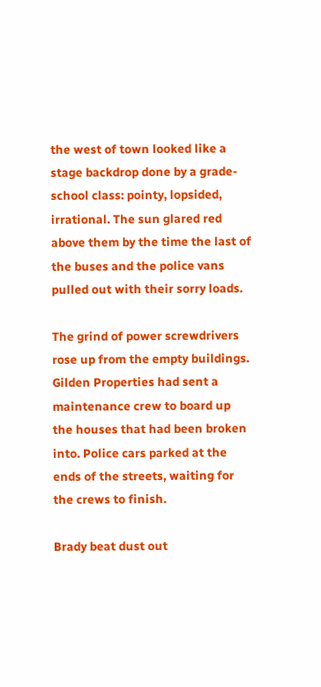the west of town looked like a stage backdrop done by a grade-school class: pointy, lopsided, irrational. The sun glared red above them by the time the last of the buses and the police vans pulled out with their sorry loads.

The grind of power screwdrivers rose up from the empty buildings. Gilden Properties had sent a maintenance crew to board up the houses that had been broken into. Police cars parked at the ends of the streets, waiting for the crews to finish.

Brady beat dust out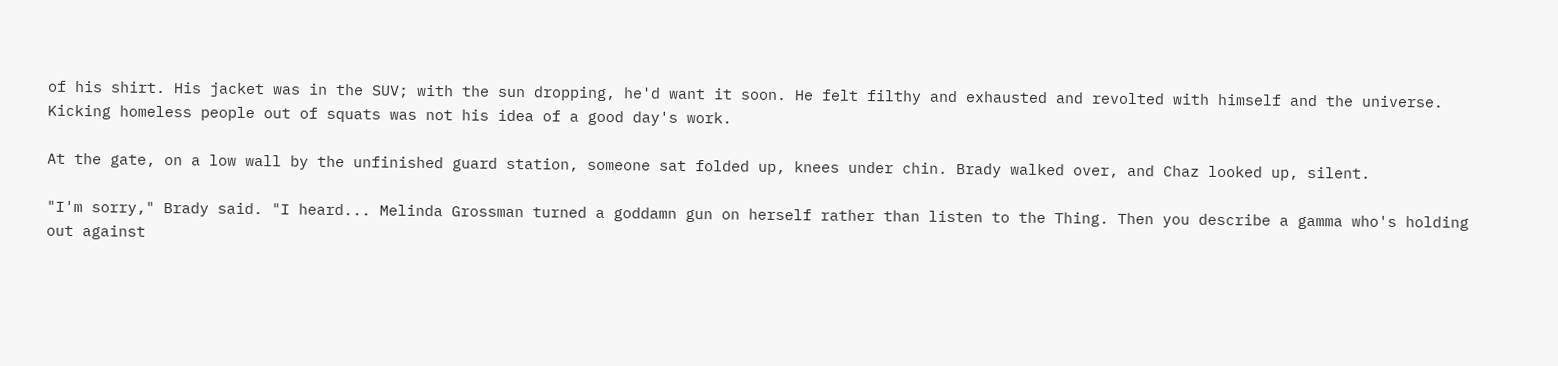of his shirt. His jacket was in the SUV; with the sun dropping, he'd want it soon. He felt filthy and exhausted and revolted with himself and the universe. Kicking homeless people out of squats was not his idea of a good day's work.

At the gate, on a low wall by the unfinished guard station, someone sat folded up, knees under chin. Brady walked over, and Chaz looked up, silent.

"I'm sorry," Brady said. "I heard... Melinda Grossman turned a goddamn gun on herself rather than listen to the Thing. Then you describe a gamma who's holding out against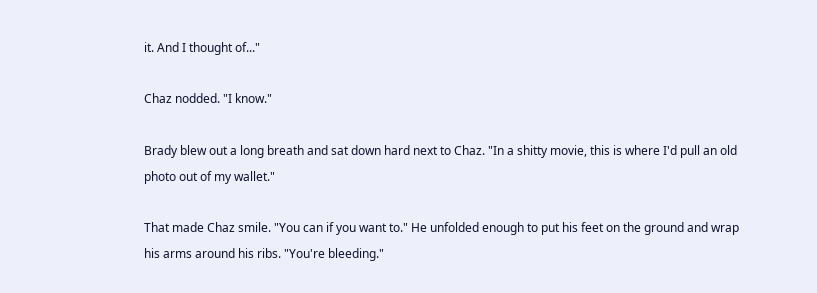it. And I thought of..."

Chaz nodded. "I know."

Brady blew out a long breath and sat down hard next to Chaz. "In a shitty movie, this is where I'd pull an old photo out of my wallet."

That made Chaz smile. "You can if you want to." He unfolded enough to put his feet on the ground and wrap his arms around his ribs. "You're bleeding."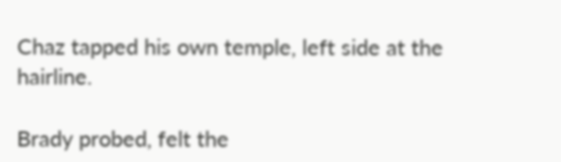Chaz tapped his own temple, left side at the hairline.

Brady probed, felt the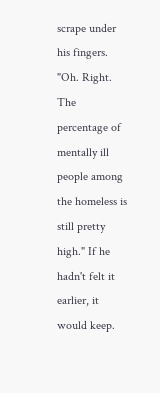scrape under his fingers. "Oh. Right. The percentage of mentally ill people among the homeless is still pretty high." If he hadn't felt it earlier, it would keep.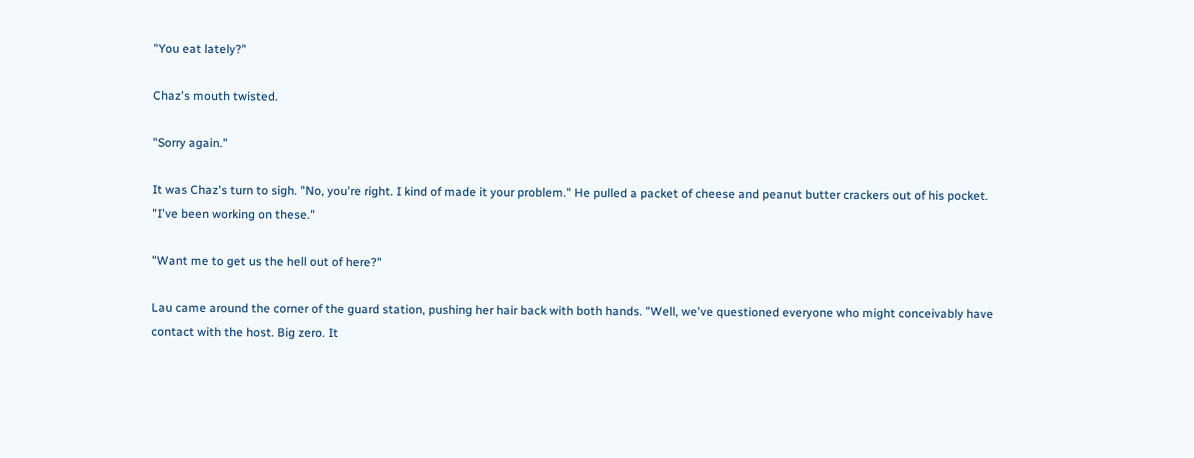"You eat lately?"

Chaz's mouth twisted.

"Sorry again."

It was Chaz's turn to sigh. "No, you're right. I kind of made it your problem." He pulled a packet of cheese and peanut butter crackers out of his pocket. "I've been working on these."

"Want me to get us the hell out of here?"

Lau came around the corner of the guard station, pushing her hair back with both hands. "Well, we've questioned everyone who might conceivably have contact with the host. Big zero. It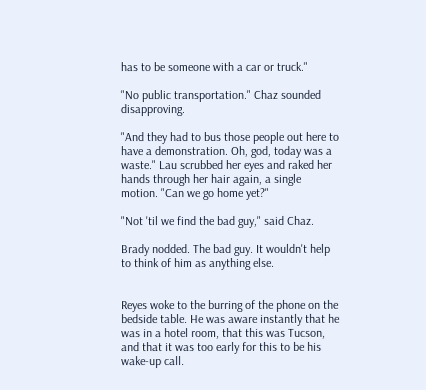has to be someone with a car or truck."

"No public transportation." Chaz sounded disapproving.

"And they had to bus those people out here to have a demonstration. Oh, god, today was a waste." Lau scrubbed her eyes and raked her hands through her hair again, a single motion. "Can we go home yet?"

"Not 'til we find the bad guy," said Chaz.

Brady nodded. The bad guy. It wouldn't help to think of him as anything else.


Reyes woke to the burring of the phone on the bedside table. He was aware instantly that he was in a hotel room, that this was Tucson, and that it was too early for this to be his wake-up call.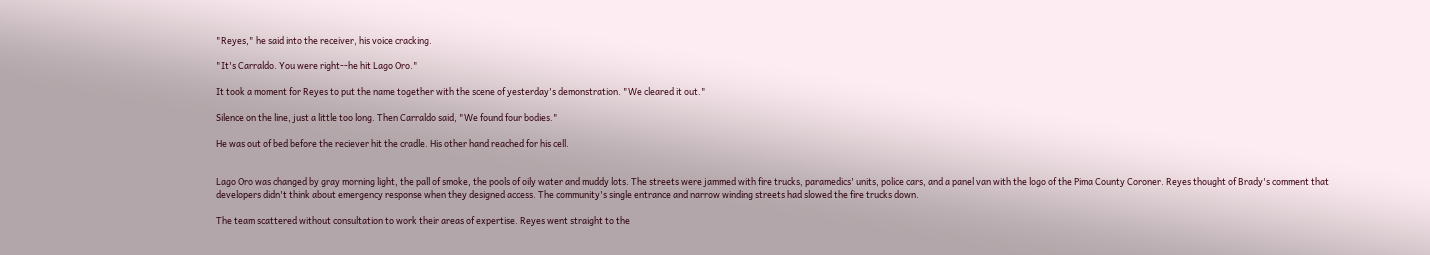"Reyes," he said into the receiver, his voice cracking.

"It's Carraldo. You were right--he hit Lago Oro."

It took a moment for Reyes to put the name together with the scene of yesterday's demonstration. "We cleared it out."

Silence on the line, just a little too long. Then Carraldo said, "We found four bodies."

He was out of bed before the reciever hit the cradle. His other hand reached for his cell.


Lago Oro was changed by gray morning light, the pall of smoke, the pools of oily water and muddy lots. The streets were jammed with fire trucks, paramedics' units, police cars, and a panel van with the logo of the Pima County Coroner. Reyes thought of Brady's comment that developers didn't think about emergency response when they designed access. The community's single entrance and narrow winding streets had slowed the fire trucks down.

The team scattered without consultation to work their areas of expertise. Reyes went straight to the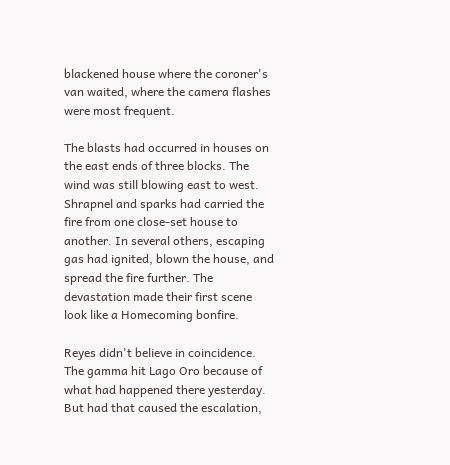blackened house where the coroner's van waited, where the camera flashes were most frequent.

The blasts had occurred in houses on the east ends of three blocks. The wind was still blowing east to west. Shrapnel and sparks had carried the fire from one close-set house to another. In several others, escaping gas had ignited, blown the house, and spread the fire further. The devastation made their first scene look like a Homecoming bonfire.

Reyes didn't believe in coincidence. The gamma hit Lago Oro because of what had happened there yesterday. But had that caused the escalation,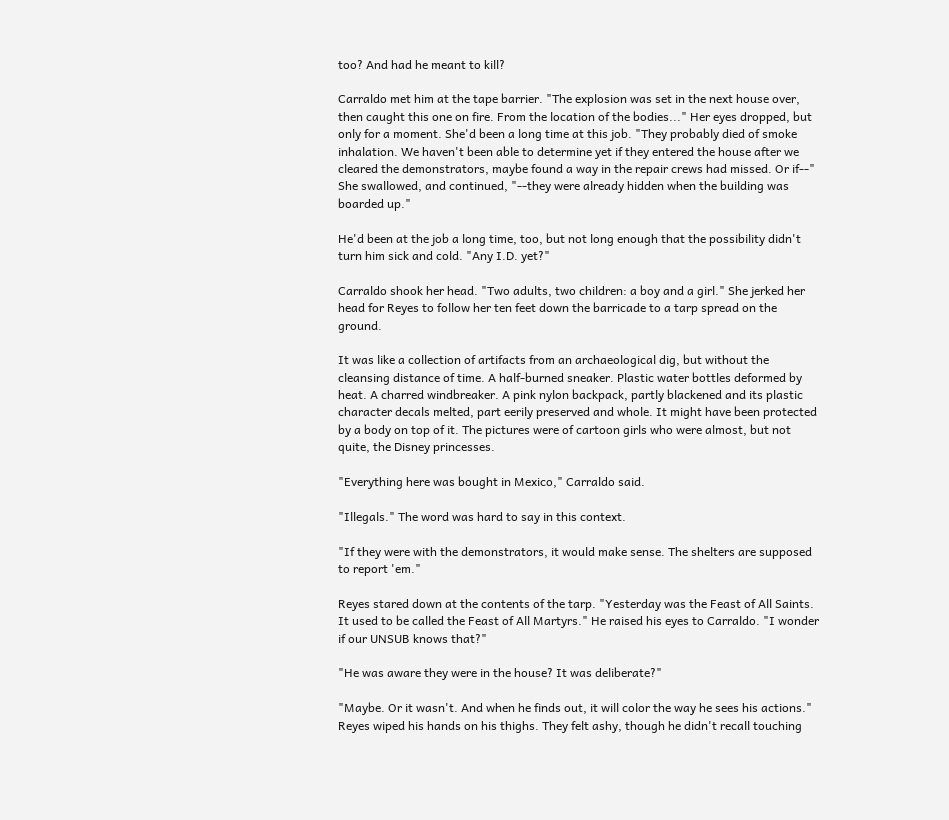too? And had he meant to kill?

Carraldo met him at the tape barrier. "The explosion was set in the next house over, then caught this one on fire. From the location of the bodies..." Her eyes dropped, but only for a moment. She'd been a long time at this job. "They probably died of smoke inhalation. We haven't been able to determine yet if they entered the house after we cleared the demonstrators, maybe found a way in the repair crews had missed. Or if--" She swallowed, and continued, "--they were already hidden when the building was boarded up."

He'd been at the job a long time, too, but not long enough that the possibility didn't turn him sick and cold. "Any I.D. yet?"

Carraldo shook her head. "Two adults, two children: a boy and a girl." She jerked her head for Reyes to follow her ten feet down the barricade to a tarp spread on the ground.

It was like a collection of artifacts from an archaeological dig, but without the cleansing distance of time. A half-burned sneaker. Plastic water bottles deformed by heat. A charred windbreaker. A pink nylon backpack, partly blackened and its plastic character decals melted, part eerily preserved and whole. It might have been protected by a body on top of it. The pictures were of cartoon girls who were almost, but not quite, the Disney princesses.

"Everything here was bought in Mexico," Carraldo said.

"Illegals." The word was hard to say in this context.

"If they were with the demonstrators, it would make sense. The shelters are supposed to report 'em."

Reyes stared down at the contents of the tarp. "Yesterday was the Feast of All Saints. It used to be called the Feast of All Martyrs." He raised his eyes to Carraldo. "I wonder if our UNSUB knows that?"

"He was aware they were in the house? It was deliberate?"

"Maybe. Or it wasn't. And when he finds out, it will color the way he sees his actions." Reyes wiped his hands on his thighs. They felt ashy, though he didn't recall touching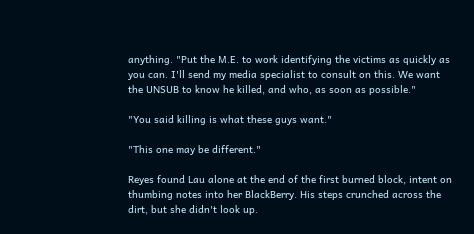anything. "Put the M.E. to work identifying the victims as quickly as you can. I'll send my media specialist to consult on this. We want the UNSUB to know he killed, and who, as soon as possible."

"You said killing is what these guys want."

"This one may be different."

Reyes found Lau alone at the end of the first burned block, intent on thumbing notes into her BlackBerry. His steps crunched across the dirt, but she didn't look up.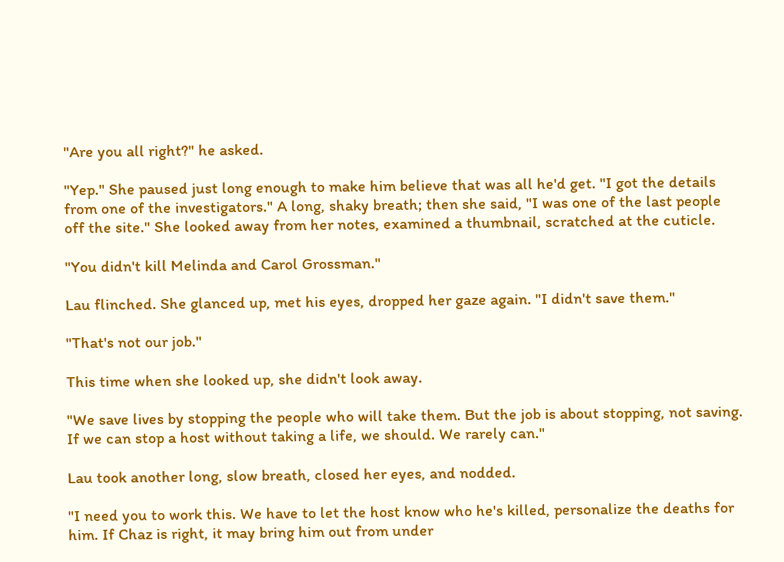"Are you all right?" he asked.

"Yep." She paused just long enough to make him believe that was all he'd get. "I got the details from one of the investigators." A long, shaky breath; then she said, "I was one of the last people off the site." She looked away from her notes, examined a thumbnail, scratched at the cuticle.

"You didn't kill Melinda and Carol Grossman."

Lau flinched. She glanced up, met his eyes, dropped her gaze again. "I didn't save them."

"That's not our job."

This time when she looked up, she didn't look away.

"We save lives by stopping the people who will take them. But the job is about stopping, not saving. If we can stop a host without taking a life, we should. We rarely can."

Lau took another long, slow breath, closed her eyes, and nodded.

"I need you to work this. We have to let the host know who he's killed, personalize the deaths for him. If Chaz is right, it may bring him out from under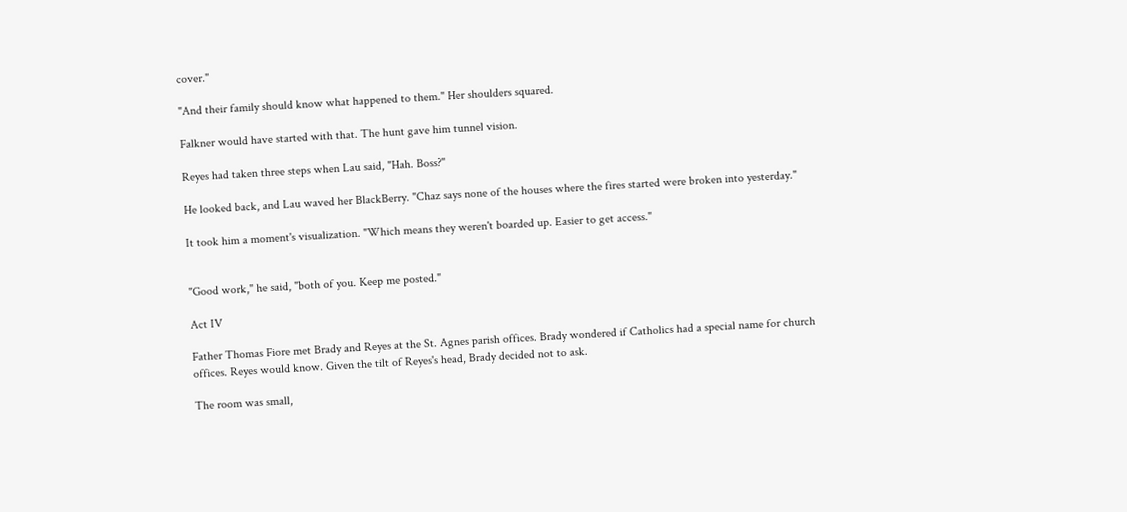cover."

"And their family should know what happened to them." Her shoulders squared.

Falkner would have started with that. The hunt gave him tunnel vision.

Reyes had taken three steps when Lau said, "Hah. Boss?"

He looked back, and Lau waved her BlackBerry. "Chaz says none of the houses where the fires started were broken into yesterday."

It took him a moment's visualization. "Which means they weren't boarded up. Easier to get access."


"Good work," he said, "both of you. Keep me posted."

Act IV

Father Thomas Fiore met Brady and Reyes at the St. Agnes parish offices. Brady wondered if Catholics had a special name for church offices. Reyes would know. Given the tilt of Reyes's head, Brady decided not to ask.

The room was small,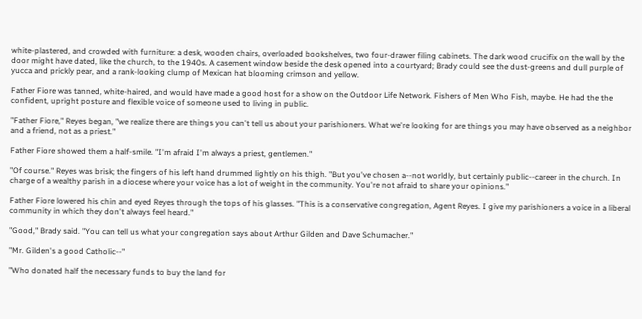white-plastered, and crowded with furniture: a desk, wooden chairs, overloaded bookshelves, two four-drawer filing cabinets. The dark wood crucifix on the wall by the door might have dated, like the church, to the 1940s. A casement window beside the desk opened into a courtyard; Brady could see the dust-greens and dull purple of yucca and prickly pear, and a rank-looking clump of Mexican hat blooming crimson and yellow.

Father Fiore was tanned, white-haired, and would have made a good host for a show on the Outdoor Life Network. Fishers of Men Who Fish, maybe. He had the the confident, upright posture and flexible voice of someone used to living in public.

"Father Fiore," Reyes began, "we realize there are things you can't tell us about your parishioners. What we're looking for are things you may have observed as a neighbor and a friend, not as a priest."

Father Fiore showed them a half-smile. "I'm afraid I'm always a priest, gentlemen."

"Of course." Reyes was brisk; the fingers of his left hand drummed lightly on his thigh. "But you've chosen a--not worldly, but certainly public--career in the church. In charge of a wealthy parish in a diocese where your voice has a lot of weight in the community. You're not afraid to share your opinions."

Father Fiore lowered his chin and eyed Reyes through the tops of his glasses. "This is a conservative congregation, Agent Reyes. I give my parishioners a voice in a liberal community in which they don't always feel heard."

"Good," Brady said. "You can tell us what your congregation says about Arthur Gilden and Dave Schumacher."

"Mr. Gilden's a good Catholic--"

"Who donated half the necessary funds to buy the land for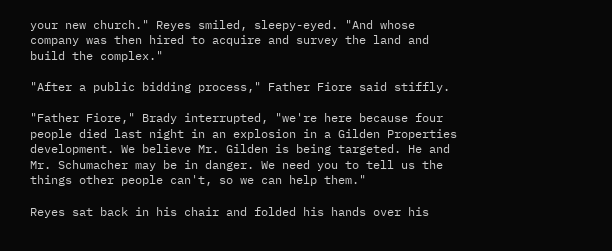your new church." Reyes smiled, sleepy-eyed. "And whose company was then hired to acquire and survey the land and build the complex."

"After a public bidding process," Father Fiore said stiffly.

"Father Fiore," Brady interrupted, "we're here because four people died last night in an explosion in a Gilden Properties development. We believe Mr. Gilden is being targeted. He and Mr. Schumacher may be in danger. We need you to tell us the things other people can't, so we can help them."

Reyes sat back in his chair and folded his hands over his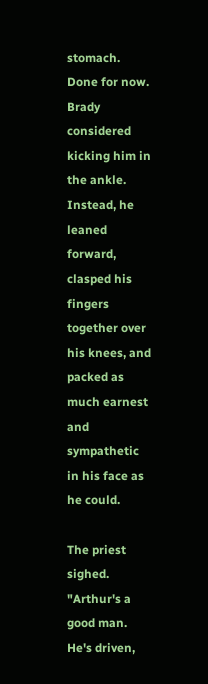stomach. Done for now. Brady considered kicking him in the ankle. Instead, he leaned forward, clasped his fingers together over his knees, and packed as much earnest and sympathetic in his face as he could.

The priest sighed. "Arthur's a good man. He's driven,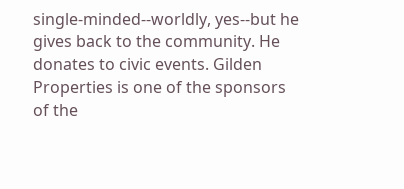single-minded--worldly, yes--but he gives back to the community. He donates to civic events. Gilden Properties is one of the sponsors of the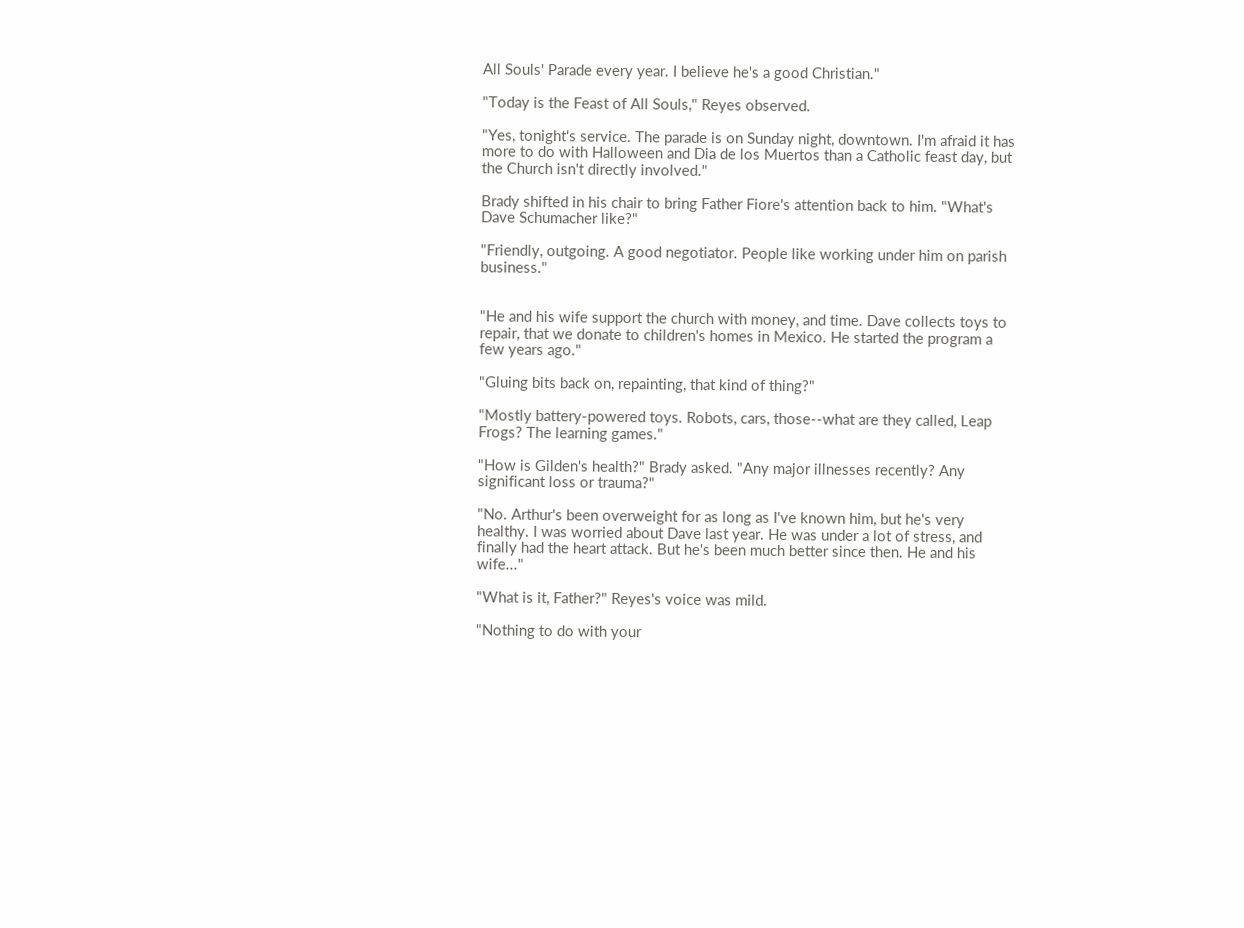All Souls' Parade every year. I believe he's a good Christian."

"Today is the Feast of All Souls," Reyes observed.

"Yes, tonight's service. The parade is on Sunday night, downtown. I'm afraid it has more to do with Halloween and Dia de los Muertos than a Catholic feast day, but the Church isn't directly involved."

Brady shifted in his chair to bring Father Fiore's attention back to him. "What's Dave Schumacher like?"

"Friendly, outgoing. A good negotiator. People like working under him on parish business."


"He and his wife support the church with money, and time. Dave collects toys to repair, that we donate to children's homes in Mexico. He started the program a few years ago."

"Gluing bits back on, repainting, that kind of thing?"

"Mostly battery-powered toys. Robots, cars, those--what are they called, Leap Frogs? The learning games."

"How is Gilden's health?" Brady asked. "Any major illnesses recently? Any significant loss or trauma?"

"No. Arthur's been overweight for as long as I've known him, but he's very healthy. I was worried about Dave last year. He was under a lot of stress, and finally had the heart attack. But he's been much better since then. He and his wife..."

"What is it, Father?" Reyes's voice was mild.

"Nothing to do with your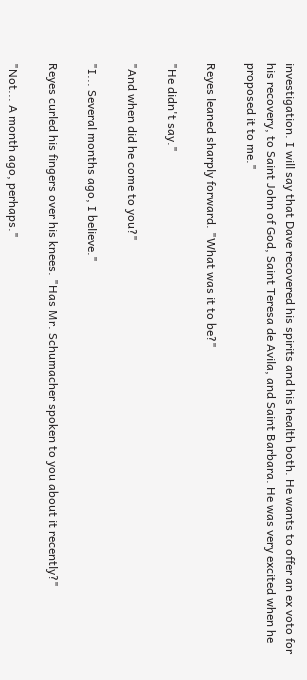investigation. I will say that Dave recovered his spirits and his health both. He wants to offer an ex voto for his recovery, to Saint John of God, Saint Teresa de Avila, and Saint Barbara. He was very excited when he proposed it to me."

Reyes leaned sharply forward. "What was it to be?"

"He didn't say."

"And when did he come to you?"

"I... Several months ago, I believe."

Reyes curled his fingers over his knees. "Has Mr. Schumacher spoken to you about it recently?"

"Not... A month ago, perhaps."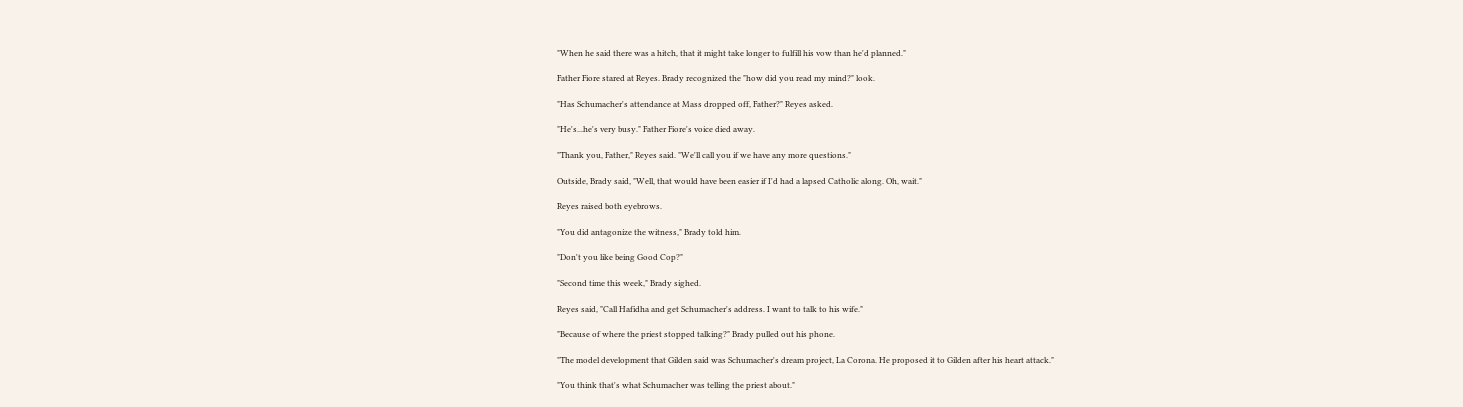"When he said there was a hitch, that it might take longer to fulfill his vow than he'd planned."

Father Fiore stared at Reyes. Brady recognized the "how did you read my mind?" look.

"Has Schumacher's attendance at Mass dropped off, Father?" Reyes asked.

"He's...he's very busy." Father Fiore's voice died away.

"Thank you, Father," Reyes said. "We'll call you if we have any more questions."

Outside, Brady said, "Well, that would have been easier if I'd had a lapsed Catholic along. Oh, wait."

Reyes raised both eyebrows.

"You did antagonize the witness," Brady told him.

"Don't you like being Good Cop?"

"Second time this week," Brady sighed.

Reyes said, "Call Hafidha and get Schumacher's address. I want to talk to his wife."

"Because of where the priest stopped talking?" Brady pulled out his phone.

"The model development that Gilden said was Schumacher's dream project, La Corona. He proposed it to Gilden after his heart attack."

"You think that's what Schumacher was telling the priest about."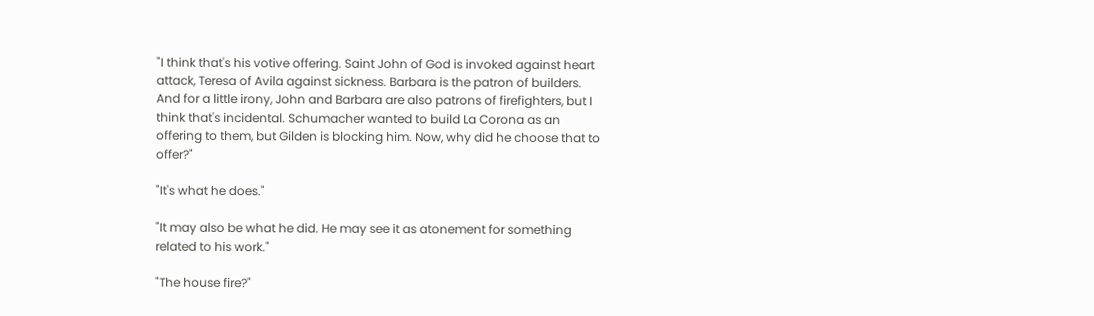"I think that's his votive offering. Saint John of God is invoked against heart attack, Teresa of Avila against sickness. Barbara is the patron of builders. And for a little irony, John and Barbara are also patrons of firefighters, but I think that's incidental. Schumacher wanted to build La Corona as an offering to them, but Gilden is blocking him. Now, why did he choose that to offer?"

"It's what he does."

"It may also be what he did. He may see it as atonement for something related to his work."

"The house fire?"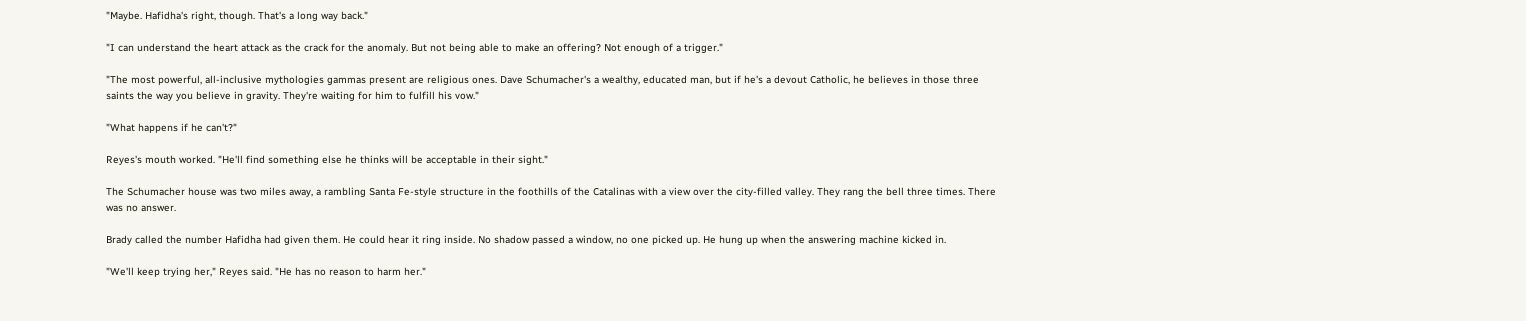"Maybe. Hafidha's right, though. That's a long way back."

"I can understand the heart attack as the crack for the anomaly. But not being able to make an offering? Not enough of a trigger."

"The most powerful, all-inclusive mythologies gammas present are religious ones. Dave Schumacher's a wealthy, educated man, but if he's a devout Catholic, he believes in those three saints the way you believe in gravity. They're waiting for him to fulfill his vow."

"What happens if he can't?"

Reyes's mouth worked. "He'll find something else he thinks will be acceptable in their sight."

The Schumacher house was two miles away, a rambling Santa Fe-style structure in the foothills of the Catalinas with a view over the city-filled valley. They rang the bell three times. There was no answer.

Brady called the number Hafidha had given them. He could hear it ring inside. No shadow passed a window, no one picked up. He hung up when the answering machine kicked in.

"We'll keep trying her," Reyes said. "He has no reason to harm her."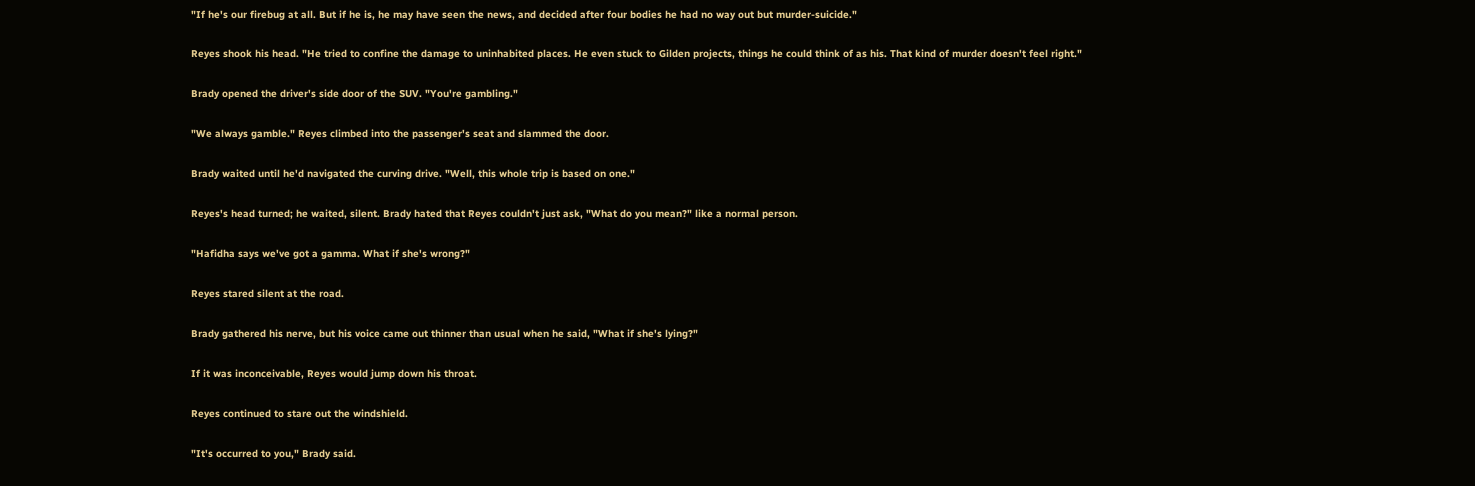"If he's our firebug at all. But if he is, he may have seen the news, and decided after four bodies he had no way out but murder-suicide."

Reyes shook his head. "He tried to confine the damage to uninhabited places. He even stuck to Gilden projects, things he could think of as his. That kind of murder doesn't feel right."

Brady opened the driver's side door of the SUV. "You're gambling."

"We always gamble." Reyes climbed into the passenger's seat and slammed the door.

Brady waited until he'd navigated the curving drive. "Well, this whole trip is based on one."

Reyes's head turned; he waited, silent. Brady hated that Reyes couldn't just ask, "What do you mean?" like a normal person.

"Hafidha says we've got a gamma. What if she's wrong?"

Reyes stared silent at the road.

Brady gathered his nerve, but his voice came out thinner than usual when he said, "What if she's lying?"

If it was inconceivable, Reyes would jump down his throat.

Reyes continued to stare out the windshield.

"It's occurred to you," Brady said.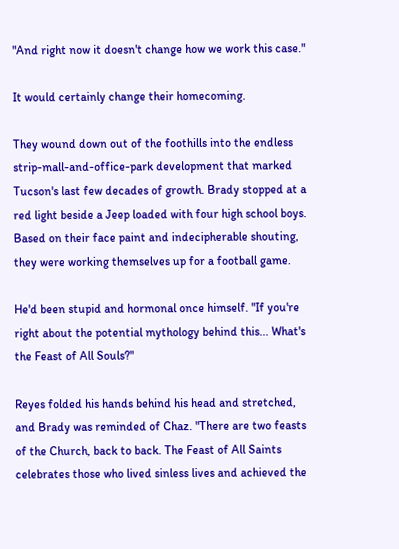"And right now it doesn't change how we work this case."

It would certainly change their homecoming.

They wound down out of the foothills into the endless strip-mall-and-office-park development that marked Tucson's last few decades of growth. Brady stopped at a red light beside a Jeep loaded with four high school boys. Based on their face paint and indecipherable shouting, they were working themselves up for a football game.

He'd been stupid and hormonal once himself. "If you're right about the potential mythology behind this... What's the Feast of All Souls?"

Reyes folded his hands behind his head and stretched, and Brady was reminded of Chaz. "There are two feasts of the Church, back to back. The Feast of All Saints celebrates those who lived sinless lives and achieved the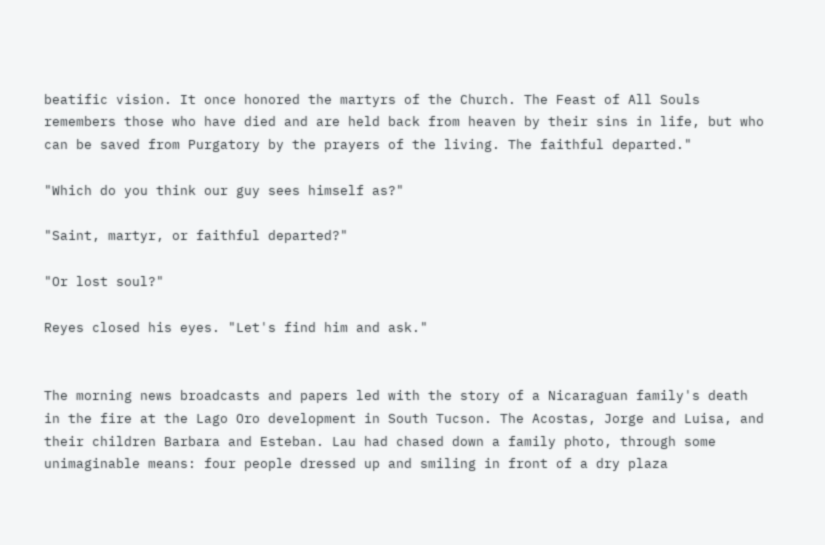beatific vision. It once honored the martyrs of the Church. The Feast of All Souls remembers those who have died and are held back from heaven by their sins in life, but who can be saved from Purgatory by the prayers of the living. The faithful departed."

"Which do you think our guy sees himself as?"

"Saint, martyr, or faithful departed?"

"Or lost soul?"

Reyes closed his eyes. "Let's find him and ask."


The morning news broadcasts and papers led with the story of a Nicaraguan family's death in the fire at the Lago Oro development in South Tucson. The Acostas, Jorge and Luisa, and their children Barbara and Esteban. Lau had chased down a family photo, through some unimaginable means: four people dressed up and smiling in front of a dry plaza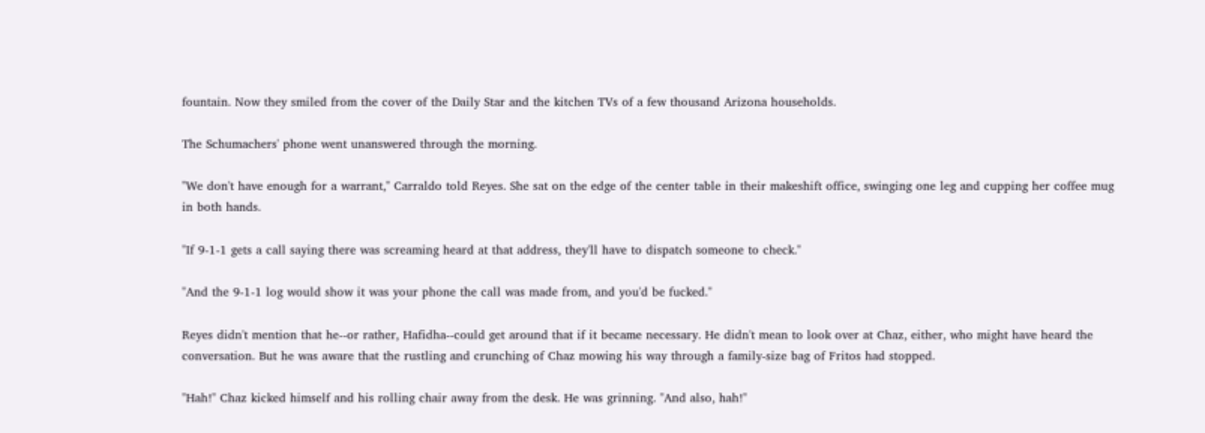fountain. Now they smiled from the cover of the Daily Star and the kitchen TVs of a few thousand Arizona households.

The Schumachers' phone went unanswered through the morning.

"We don't have enough for a warrant," Carraldo told Reyes. She sat on the edge of the center table in their makeshift office, swinging one leg and cupping her coffee mug in both hands.

"If 9-1-1 gets a call saying there was screaming heard at that address, they'll have to dispatch someone to check."

"And the 9-1-1 log would show it was your phone the call was made from, and you'd be fucked."

Reyes didn't mention that he--or rather, Hafidha--could get around that if it became necessary. He didn't mean to look over at Chaz, either, who might have heard the conversation. But he was aware that the rustling and crunching of Chaz mowing his way through a family-size bag of Fritos had stopped.

"Hah!" Chaz kicked himself and his rolling chair away from the desk. He was grinning. "And also, hah!"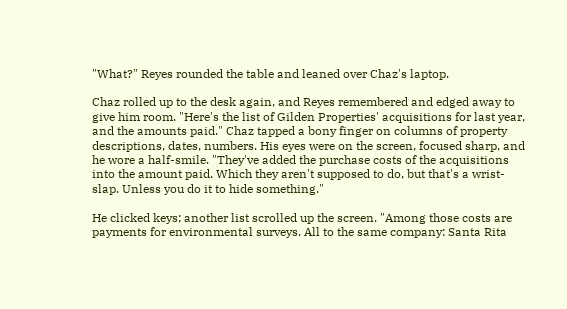"What?" Reyes rounded the table and leaned over Chaz's laptop.

Chaz rolled up to the desk again, and Reyes remembered and edged away to give him room. "Here's the list of Gilden Properties' acquisitions for last year, and the amounts paid." Chaz tapped a bony finger on columns of property descriptions, dates, numbers. His eyes were on the screen, focused sharp, and he wore a half-smile. "They've added the purchase costs of the acquisitions into the amount paid. Which they aren't supposed to do, but that's a wrist-slap. Unless you do it to hide something."

He clicked keys; another list scrolled up the screen. "Among those costs are payments for environmental surveys. All to the same company: Santa Rita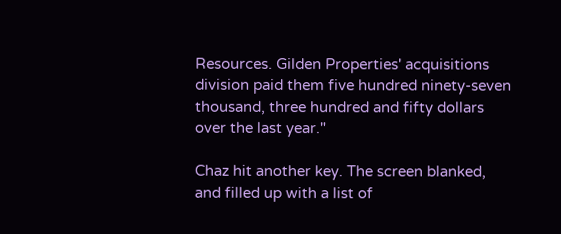Resources. Gilden Properties' acquisitions division paid them five hundred ninety-seven thousand, three hundred and fifty dollars over the last year."

Chaz hit another key. The screen blanked, and filled up with a list of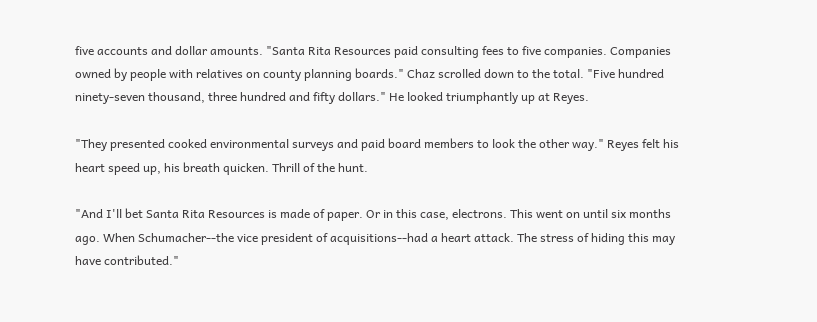five accounts and dollar amounts. "Santa Rita Resources paid consulting fees to five companies. Companies owned by people with relatives on county planning boards." Chaz scrolled down to the total. "Five hundred ninety-seven thousand, three hundred and fifty dollars." He looked triumphantly up at Reyes.

"They presented cooked environmental surveys and paid board members to look the other way." Reyes felt his heart speed up, his breath quicken. Thrill of the hunt.

"And I'll bet Santa Rita Resources is made of paper. Or in this case, electrons. This went on until six months ago. When Schumacher--the vice president of acquisitions--had a heart attack. The stress of hiding this may have contributed."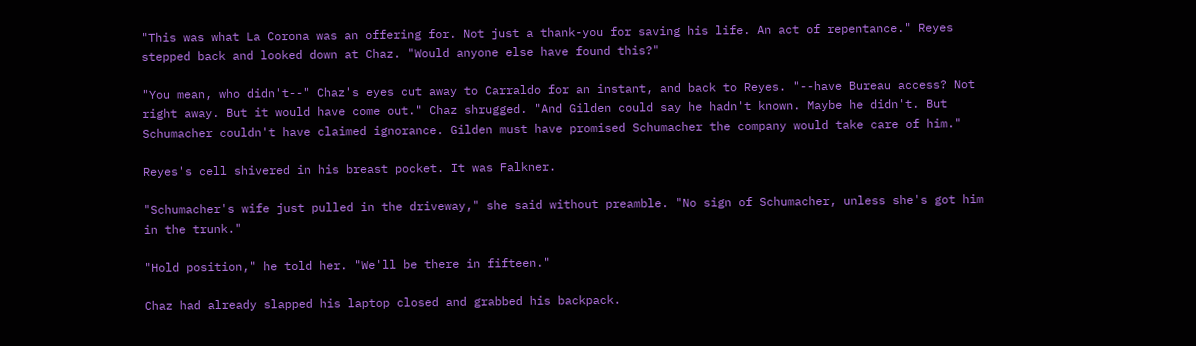"This was what La Corona was an offering for. Not just a thank-you for saving his life. An act of repentance." Reyes stepped back and looked down at Chaz. "Would anyone else have found this?"

"You mean, who didn't--" Chaz's eyes cut away to Carraldo for an instant, and back to Reyes. "--have Bureau access? Not right away. But it would have come out." Chaz shrugged. "And Gilden could say he hadn't known. Maybe he didn't. But Schumacher couldn't have claimed ignorance. Gilden must have promised Schumacher the company would take care of him."

Reyes's cell shivered in his breast pocket. It was Falkner.

"Schumacher's wife just pulled in the driveway," she said without preamble. "No sign of Schumacher, unless she's got him in the trunk."

"Hold position," he told her. "We'll be there in fifteen."

Chaz had already slapped his laptop closed and grabbed his backpack.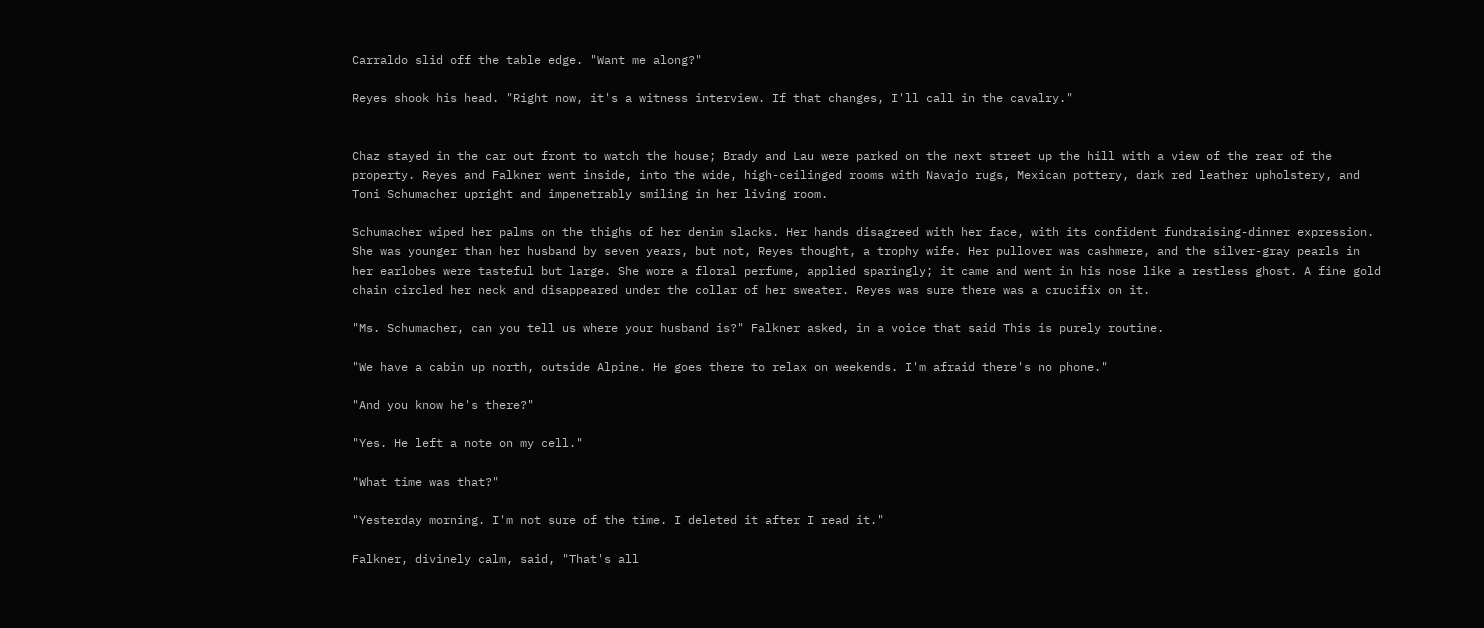Carraldo slid off the table edge. "Want me along?"

Reyes shook his head. "Right now, it's a witness interview. If that changes, I'll call in the cavalry."


Chaz stayed in the car out front to watch the house; Brady and Lau were parked on the next street up the hill with a view of the rear of the property. Reyes and Falkner went inside, into the wide, high-ceilinged rooms with Navajo rugs, Mexican pottery, dark red leather upholstery, and Toni Schumacher upright and impenetrably smiling in her living room.

Schumacher wiped her palms on the thighs of her denim slacks. Her hands disagreed with her face, with its confident fundraising-dinner expression. She was younger than her husband by seven years, but not, Reyes thought, a trophy wife. Her pullover was cashmere, and the silver-gray pearls in her earlobes were tasteful but large. She wore a floral perfume, applied sparingly; it came and went in his nose like a restless ghost. A fine gold chain circled her neck and disappeared under the collar of her sweater. Reyes was sure there was a crucifix on it.

"Ms. Schumacher, can you tell us where your husband is?" Falkner asked, in a voice that said This is purely routine.

"We have a cabin up north, outside Alpine. He goes there to relax on weekends. I'm afraid there's no phone."

"And you know he's there?"

"Yes. He left a note on my cell."

"What time was that?"

"Yesterday morning. I'm not sure of the time. I deleted it after I read it."

Falkner, divinely calm, said, "That's all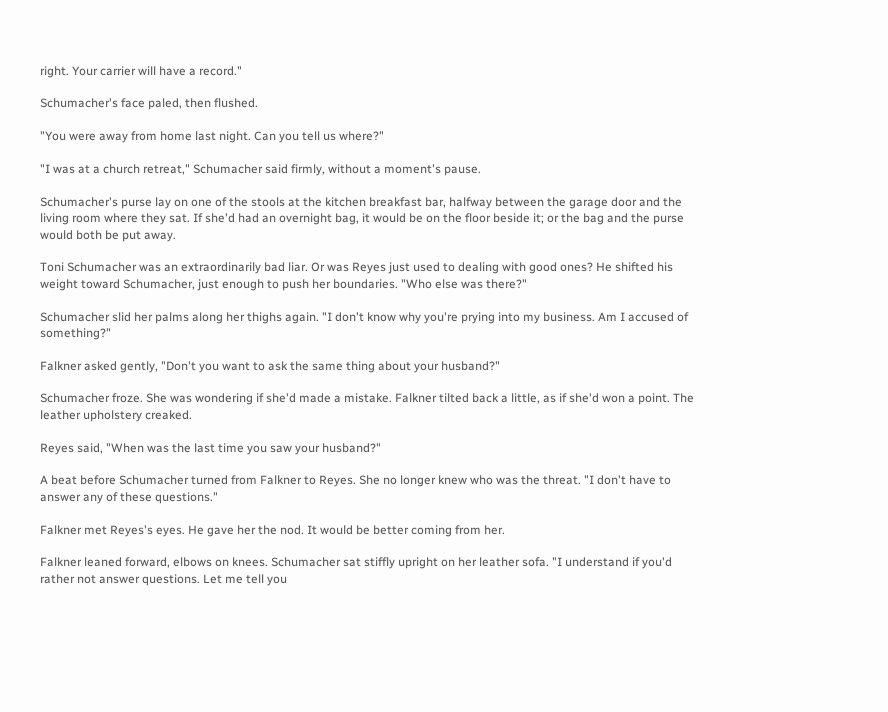right. Your carrier will have a record."

Schumacher's face paled, then flushed.

"You were away from home last night. Can you tell us where?"

"I was at a church retreat," Schumacher said firmly, without a moment's pause.

Schumacher's purse lay on one of the stools at the kitchen breakfast bar, halfway between the garage door and the living room where they sat. If she'd had an overnight bag, it would be on the floor beside it; or the bag and the purse would both be put away.

Toni Schumacher was an extraordinarily bad liar. Or was Reyes just used to dealing with good ones? He shifted his weight toward Schumacher, just enough to push her boundaries. "Who else was there?"

Schumacher slid her palms along her thighs again. "I don't know why you're prying into my business. Am I accused of something?"

Falkner asked gently, "Don't you want to ask the same thing about your husband?"

Schumacher froze. She was wondering if she'd made a mistake. Falkner tilted back a little, as if she'd won a point. The leather upholstery creaked.

Reyes said, "When was the last time you saw your husband?"

A beat before Schumacher turned from Falkner to Reyes. She no longer knew who was the threat. "I don't have to answer any of these questions."

Falkner met Reyes's eyes. He gave her the nod. It would be better coming from her.

Falkner leaned forward, elbows on knees. Schumacher sat stiffly upright on her leather sofa. "I understand if you'd rather not answer questions. Let me tell you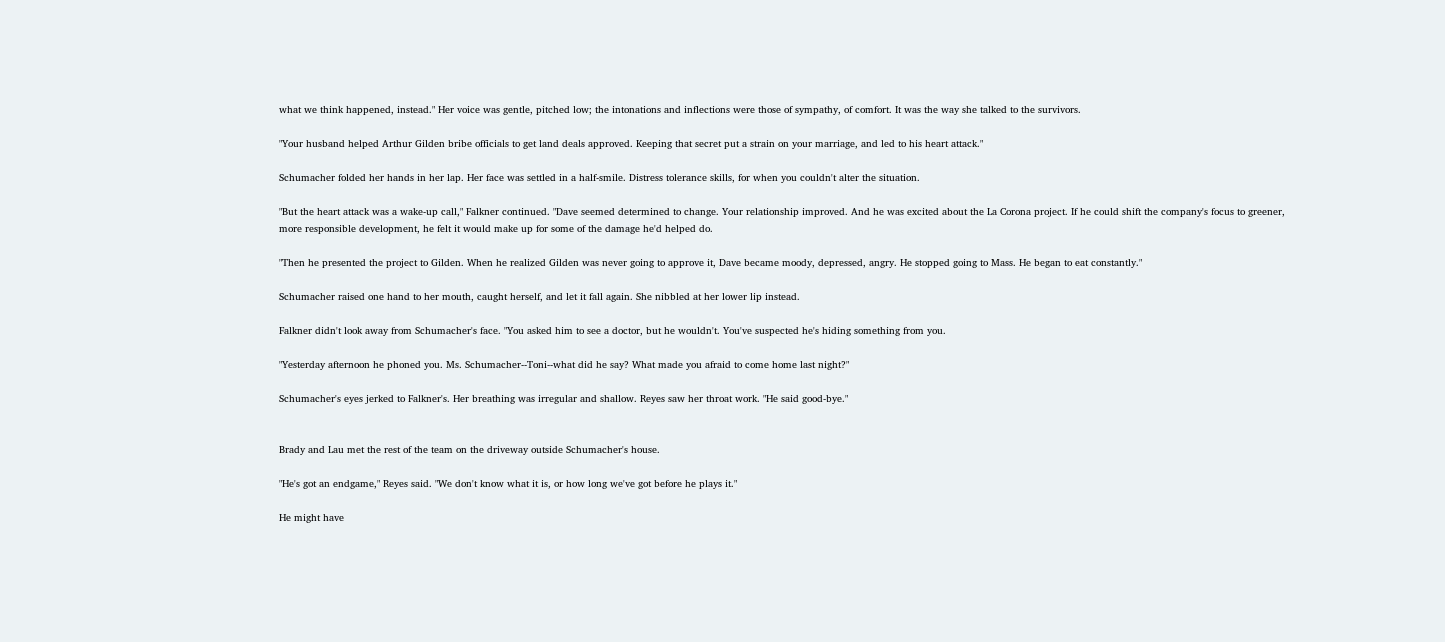what we think happened, instead." Her voice was gentle, pitched low; the intonations and inflections were those of sympathy, of comfort. It was the way she talked to the survivors.

"Your husband helped Arthur Gilden bribe officials to get land deals approved. Keeping that secret put a strain on your marriage, and led to his heart attack."

Schumacher folded her hands in her lap. Her face was settled in a half-smile. Distress tolerance skills, for when you couldn't alter the situation.

"But the heart attack was a wake-up call," Falkner continued. "Dave seemed determined to change. Your relationship improved. And he was excited about the La Corona project. If he could shift the company's focus to greener, more responsible development, he felt it would make up for some of the damage he'd helped do.

"Then he presented the project to Gilden. When he realized Gilden was never going to approve it, Dave became moody, depressed, angry. He stopped going to Mass. He began to eat constantly."

Schumacher raised one hand to her mouth, caught herself, and let it fall again. She nibbled at her lower lip instead.

Falkner didn't look away from Schumacher's face. "You asked him to see a doctor, but he wouldn't. You've suspected he's hiding something from you.

"Yesterday afternoon he phoned you. Ms. Schumacher--Toni--what did he say? What made you afraid to come home last night?"

Schumacher's eyes jerked to Falkner's. Her breathing was irregular and shallow. Reyes saw her throat work. "He said good-bye."


Brady and Lau met the rest of the team on the driveway outside Schumacher's house.

"He's got an endgame," Reyes said. "We don't know what it is, or how long we've got before he plays it."

He might have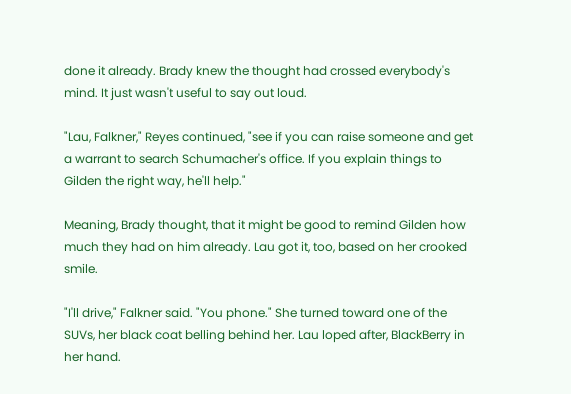done it already. Brady knew the thought had crossed everybody's mind. It just wasn't useful to say out loud.

"Lau, Falkner," Reyes continued, "see if you can raise someone and get a warrant to search Schumacher's office. If you explain things to Gilden the right way, he'll help."

Meaning, Brady thought, that it might be good to remind Gilden how much they had on him already. Lau got it, too, based on her crooked smile.

"I'll drive," Falkner said. "You phone." She turned toward one of the SUVs, her black coat belling behind her. Lau loped after, BlackBerry in her hand.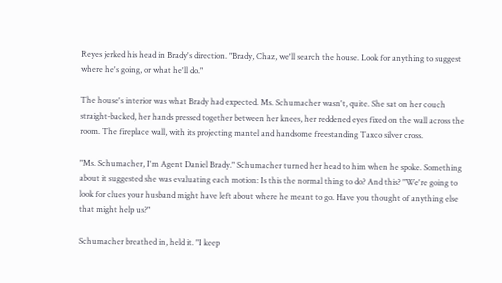Reyes jerked his head in Brady's direction. "Brady, Chaz, we'll search the house. Look for anything to suggest where he's going, or what he'll do."

The house's interior was what Brady had expected. Ms. Schumacher wasn't, quite. She sat on her couch straight-backed, her hands pressed together between her knees, her reddened eyes fixed on the wall across the room. The fireplace wall, with its projecting mantel and handsome freestanding Taxco silver cross.

"Ms. Schumacher, I'm Agent Daniel Brady." Schumacher turned her head to him when he spoke. Something about it suggested she was evaluating each motion: Is this the normal thing to do? And this? "We're going to look for clues your husband might have left about where he meant to go. Have you thought of anything else that might help us?"

Schumacher breathed in, held it. "I keep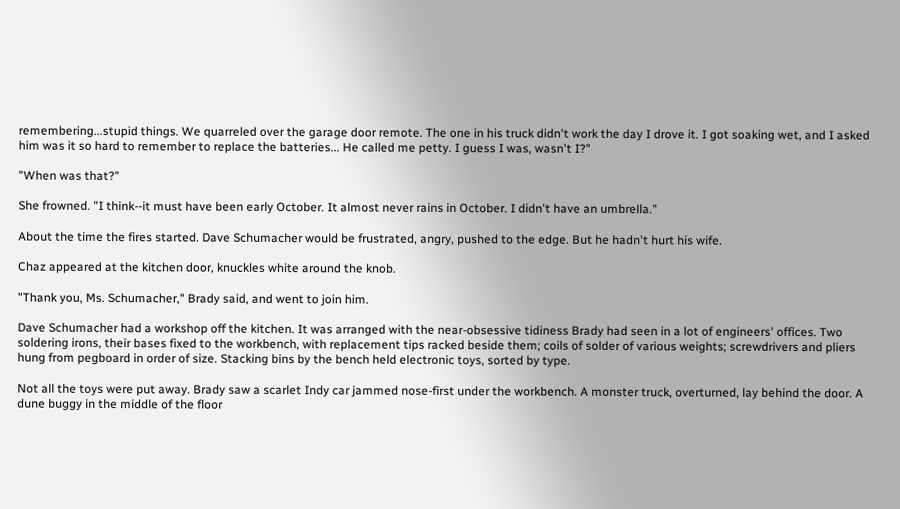remembering...stupid things. We quarreled over the garage door remote. The one in his truck didn't work the day I drove it. I got soaking wet, and I asked him was it so hard to remember to replace the batteries... He called me petty. I guess I was, wasn't I?"

"When was that?"

She frowned. "I think--it must have been early October. It almost never rains in October. I didn't have an umbrella."

About the time the fires started. Dave Schumacher would be frustrated, angry, pushed to the edge. But he hadn't hurt his wife.

Chaz appeared at the kitchen door, knuckles white around the knob.

"Thank you, Ms. Schumacher," Brady said, and went to join him.

Dave Schumacher had a workshop off the kitchen. It was arranged with the near-obsessive tidiness Brady had seen in a lot of engineers' offices. Two soldering irons, their bases fixed to the workbench, with replacement tips racked beside them; coils of solder of various weights; screwdrivers and pliers hung from pegboard in order of size. Stacking bins by the bench held electronic toys, sorted by type.

Not all the toys were put away. Brady saw a scarlet Indy car jammed nose-first under the workbench. A monster truck, overturned, lay behind the door. A dune buggy in the middle of the floor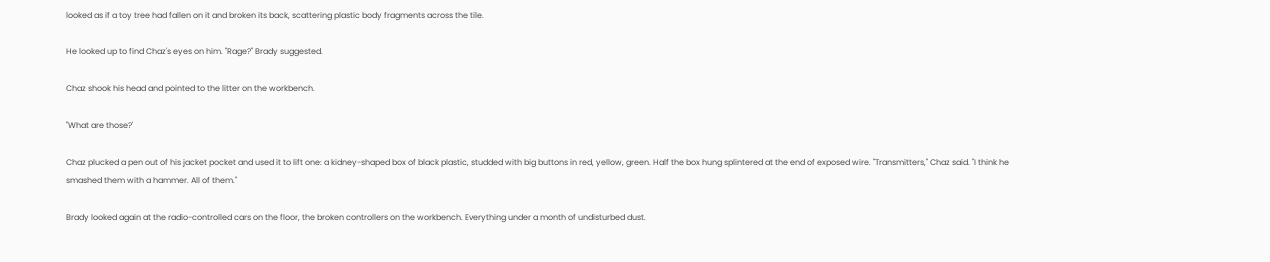looked as if a toy tree had fallen on it and broken its back, scattering plastic body fragments across the tile.

He looked up to find Chaz's eyes on him. "Rage?" Brady suggested.

Chaz shook his head and pointed to the litter on the workbench.

"What are those?'

Chaz plucked a pen out of his jacket pocket and used it to lift one: a kidney-shaped box of black plastic, studded with big buttons in red, yellow, green. Half the box hung splintered at the end of exposed wire. "Transmitters," Chaz said. "I think he smashed them with a hammer. All of them."

Brady looked again at the radio-controlled cars on the floor, the broken controllers on the workbench. Everything under a month of undisturbed dust.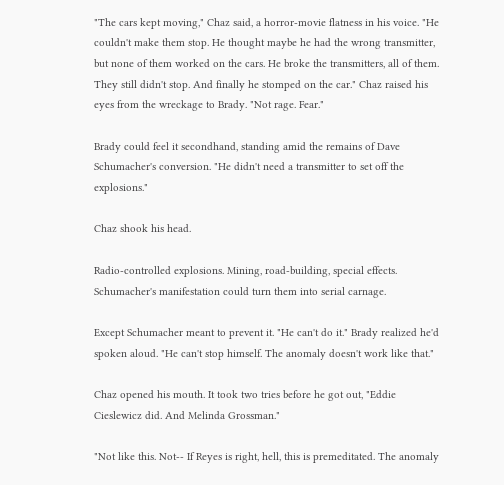"The cars kept moving," Chaz said, a horror-movie flatness in his voice. "He couldn't make them stop. He thought maybe he had the wrong transmitter, but none of them worked on the cars. He broke the transmitters, all of them. They still didn't stop. And finally he stomped on the car." Chaz raised his eyes from the wreckage to Brady. "Not rage. Fear."

Brady could feel it secondhand, standing amid the remains of Dave Schumacher's conversion. "He didn't need a transmitter to set off the explosions."

Chaz shook his head.

Radio-controlled explosions. Mining, road-building, special effects. Schumacher's manifestation could turn them into serial carnage.

Except Schumacher meant to prevent it. "He can't do it." Brady realized he'd spoken aloud. "He can't stop himself. The anomaly doesn't work like that."

Chaz opened his mouth. It took two tries before he got out, "Eddie Cieslewicz did. And Melinda Grossman."

"Not like this. Not-- If Reyes is right, hell, this is premeditated. The anomaly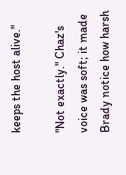keeps the host alive."

"Not exactly." Chaz's voice was soft; it made Brady notice how harsh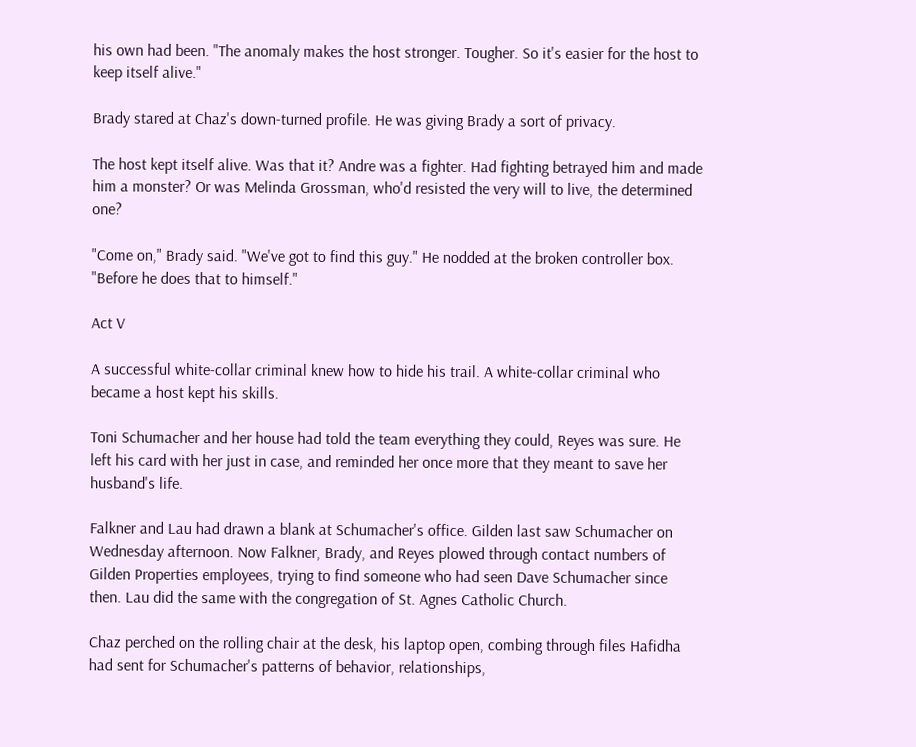his own had been. "The anomaly makes the host stronger. Tougher. So it's easier for the host to keep itself alive."

Brady stared at Chaz's down-turned profile. He was giving Brady a sort of privacy.

The host kept itself alive. Was that it? Andre was a fighter. Had fighting betrayed him and made him a monster? Or was Melinda Grossman, who'd resisted the very will to live, the determined one?

"Come on," Brady said. "We've got to find this guy." He nodded at the broken controller box. "Before he does that to himself."

Act V

A successful white-collar criminal knew how to hide his trail. A white-collar criminal who became a host kept his skills.

Toni Schumacher and her house had told the team everything they could, Reyes was sure. He left his card with her just in case, and reminded her once more that they meant to save her husband's life.

Falkner and Lau had drawn a blank at Schumacher's office. Gilden last saw Schumacher on Wednesday afternoon. Now Falkner, Brady, and Reyes plowed through contact numbers of Gilden Properties employees, trying to find someone who had seen Dave Schumacher since then. Lau did the same with the congregation of St. Agnes Catholic Church.

Chaz perched on the rolling chair at the desk, his laptop open, combing through files Hafidha had sent for Schumacher's patterns of behavior, relationships,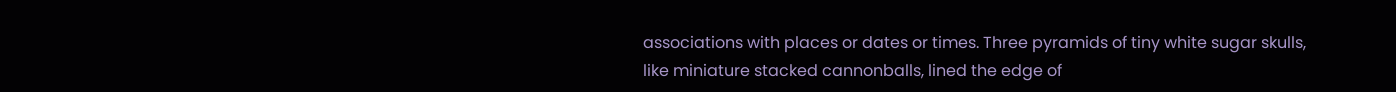associations with places or dates or times. Three pyramids of tiny white sugar skulls, like miniature stacked cannonballs, lined the edge of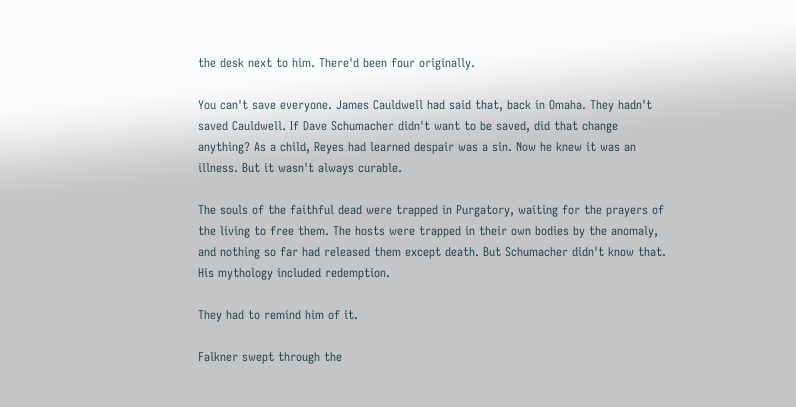the desk next to him. There'd been four originally.

You can't save everyone. James Cauldwell had said that, back in Omaha. They hadn't saved Cauldwell. If Dave Schumacher didn't want to be saved, did that change anything? As a child, Reyes had learned despair was a sin. Now he knew it was an illness. But it wasn't always curable.

The souls of the faithful dead were trapped in Purgatory, waiting for the prayers of the living to free them. The hosts were trapped in their own bodies by the anomaly, and nothing so far had released them except death. But Schumacher didn't know that. His mythology included redemption.

They had to remind him of it.

Falkner swept through the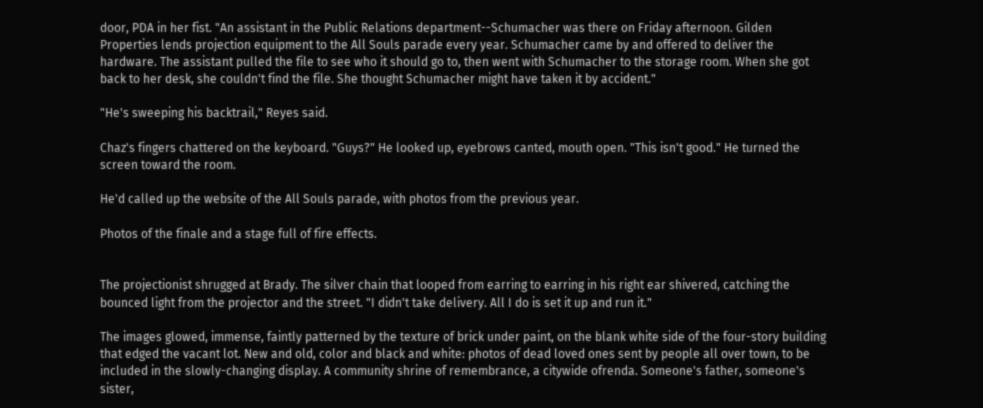door, PDA in her fist. "An assistant in the Public Relations department--Schumacher was there on Friday afternoon. Gilden Properties lends projection equipment to the All Souls parade every year. Schumacher came by and offered to deliver the hardware. The assistant pulled the file to see who it should go to, then went with Schumacher to the storage room. When she got back to her desk, she couldn't find the file. She thought Schumacher might have taken it by accident."

"He's sweeping his backtrail," Reyes said.

Chaz's fingers chattered on the keyboard. "Guys?" He looked up, eyebrows canted, mouth open. "This isn't good." He turned the screen toward the room.

He'd called up the website of the All Souls parade, with photos from the previous year.

Photos of the finale and a stage full of fire effects.


The projectionist shrugged at Brady. The silver chain that looped from earring to earring in his right ear shivered, catching the bounced light from the projector and the street. "I didn't take delivery. All I do is set it up and run it."

The images glowed, immense, faintly patterned by the texture of brick under paint, on the blank white side of the four-story building that edged the vacant lot. New and old, color and black and white: photos of dead loved ones sent by people all over town, to be included in the slowly-changing display. A community shrine of remembrance, a citywide ofrenda. Someone's father, someone's sister,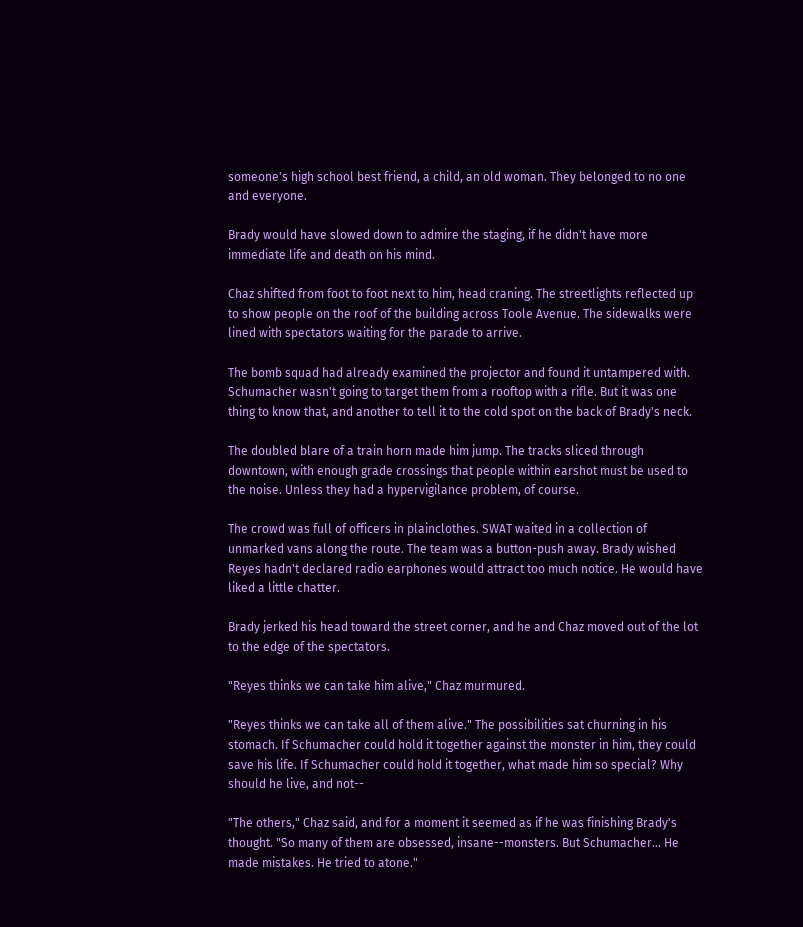someone's high school best friend, a child, an old woman. They belonged to no one and everyone.

Brady would have slowed down to admire the staging, if he didn't have more immediate life and death on his mind.

Chaz shifted from foot to foot next to him, head craning. The streetlights reflected up to show people on the roof of the building across Toole Avenue. The sidewalks were lined with spectators waiting for the parade to arrive.

The bomb squad had already examined the projector and found it untampered with. Schumacher wasn't going to target them from a rooftop with a rifle. But it was one thing to know that, and another to tell it to the cold spot on the back of Brady's neck.

The doubled blare of a train horn made him jump. The tracks sliced through downtown, with enough grade crossings that people within earshot must be used to the noise. Unless they had a hypervigilance problem, of course.

The crowd was full of officers in plainclothes. SWAT waited in a collection of unmarked vans along the route. The team was a button-push away. Brady wished Reyes hadn't declared radio earphones would attract too much notice. He would have liked a little chatter.

Brady jerked his head toward the street corner, and he and Chaz moved out of the lot to the edge of the spectators.

"Reyes thinks we can take him alive," Chaz murmured.

"Reyes thinks we can take all of them alive." The possibilities sat churning in his stomach. If Schumacher could hold it together against the monster in him, they could save his life. If Schumacher could hold it together, what made him so special? Why should he live, and not--

"The others," Chaz said, and for a moment it seemed as if he was finishing Brady's thought. "So many of them are obsessed, insane--monsters. But Schumacher... He made mistakes. He tried to atone."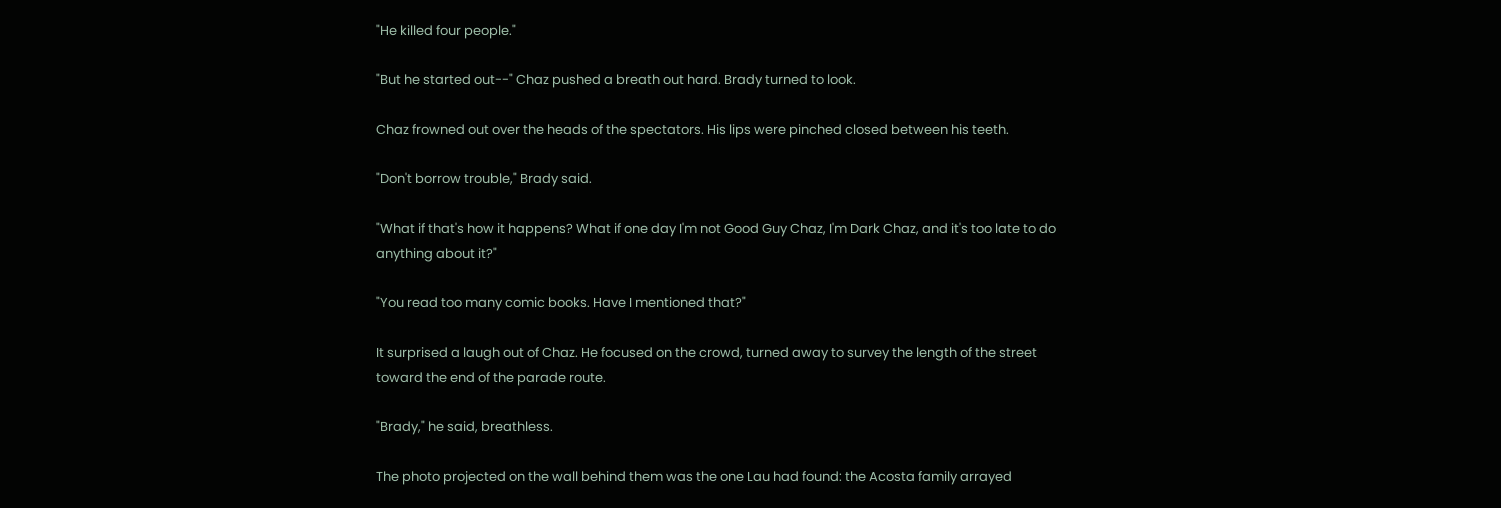"He killed four people."

"But he started out--" Chaz pushed a breath out hard. Brady turned to look.

Chaz frowned out over the heads of the spectators. His lips were pinched closed between his teeth.

"Don't borrow trouble," Brady said.

"What if that's how it happens? What if one day I'm not Good Guy Chaz, I'm Dark Chaz, and it's too late to do anything about it?"

"You read too many comic books. Have I mentioned that?"

It surprised a laugh out of Chaz. He focused on the crowd, turned away to survey the length of the street toward the end of the parade route.

"Brady," he said, breathless.

The photo projected on the wall behind them was the one Lau had found: the Acosta family arrayed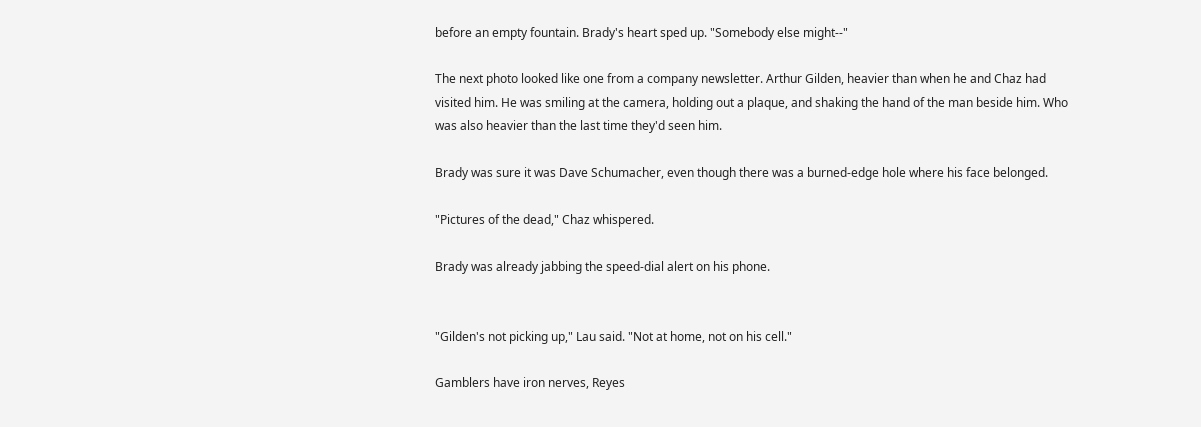before an empty fountain. Brady's heart sped up. "Somebody else might--"

The next photo looked like one from a company newsletter. Arthur Gilden, heavier than when he and Chaz had visited him. He was smiling at the camera, holding out a plaque, and shaking the hand of the man beside him. Who was also heavier than the last time they'd seen him.

Brady was sure it was Dave Schumacher, even though there was a burned-edge hole where his face belonged.

"Pictures of the dead," Chaz whispered.

Brady was already jabbing the speed-dial alert on his phone.


"Gilden's not picking up," Lau said. "Not at home, not on his cell."

Gamblers have iron nerves, Reyes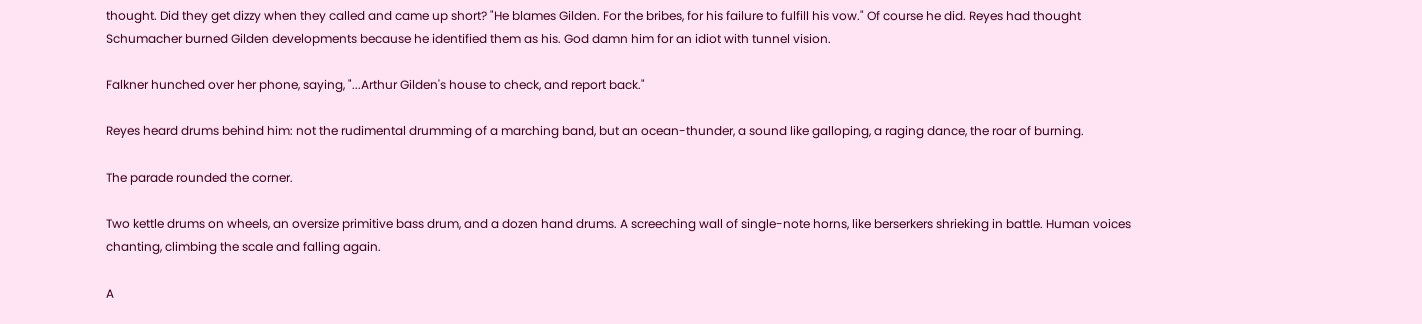thought. Did they get dizzy when they called and came up short? "He blames Gilden. For the bribes, for his failure to fulfill his vow." Of course he did. Reyes had thought Schumacher burned Gilden developments because he identified them as his. God damn him for an idiot with tunnel vision.

Falkner hunched over her phone, saying, "...Arthur Gilden's house to check, and report back."

Reyes heard drums behind him: not the rudimental drumming of a marching band, but an ocean-thunder, a sound like galloping, a raging dance, the roar of burning.

The parade rounded the corner.

Two kettle drums on wheels, an oversize primitive bass drum, and a dozen hand drums. A screeching wall of single-note horns, like berserkers shrieking in battle. Human voices chanting, climbing the scale and falling again.

A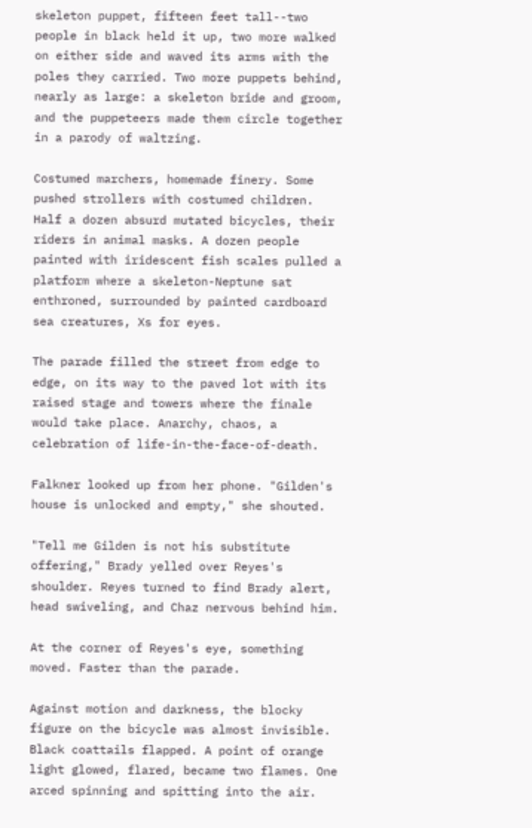skeleton puppet, fifteen feet tall--two people in black held it up, two more walked on either side and waved its arms with the poles they carried. Two more puppets behind, nearly as large: a skeleton bride and groom, and the puppeteers made them circle together in a parody of waltzing.

Costumed marchers, homemade finery. Some pushed strollers with costumed children. Half a dozen absurd mutated bicycles, their riders in animal masks. A dozen people painted with iridescent fish scales pulled a platform where a skeleton-Neptune sat enthroned, surrounded by painted cardboard sea creatures, Xs for eyes.

The parade filled the street from edge to edge, on its way to the paved lot with its raised stage and towers where the finale would take place. Anarchy, chaos, a celebration of life-in-the-face-of-death.

Falkner looked up from her phone. "Gilden's house is unlocked and empty," she shouted.

"Tell me Gilden is not his substitute offering," Brady yelled over Reyes's shoulder. Reyes turned to find Brady alert, head swiveling, and Chaz nervous behind him.

At the corner of Reyes's eye, something moved. Faster than the parade.

Against motion and darkness, the blocky figure on the bicycle was almost invisible. Black coattails flapped. A point of orange light glowed, flared, became two flames. One arced spinning and spitting into the air.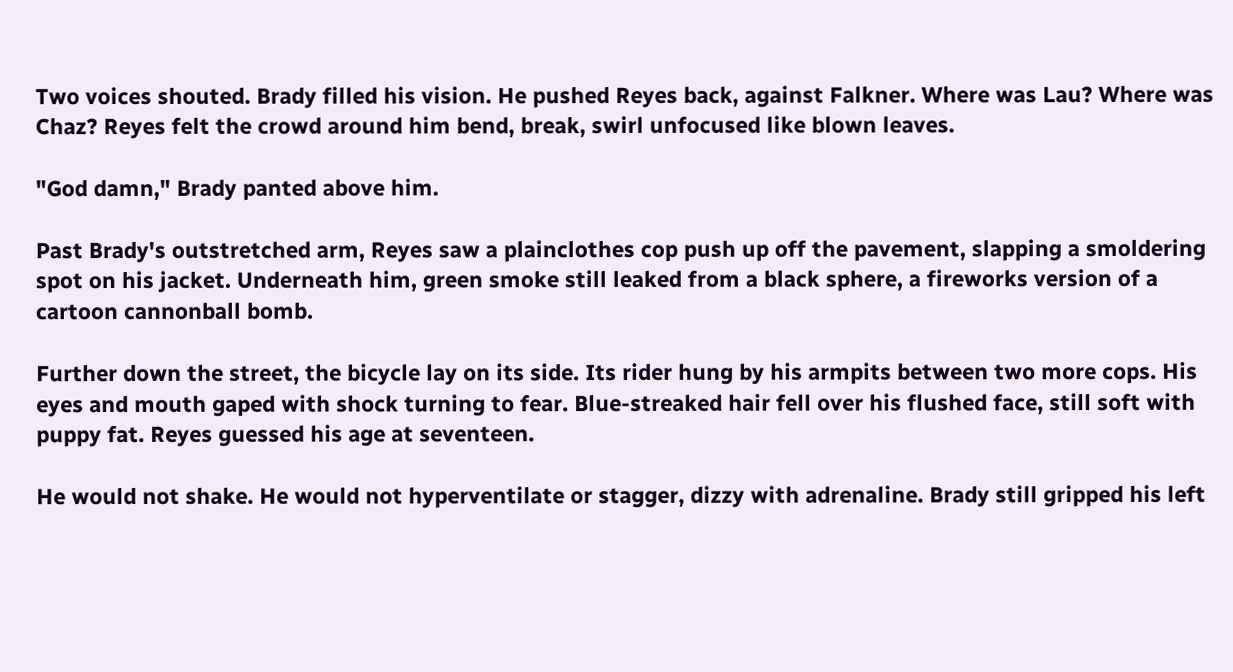Two voices shouted. Brady filled his vision. He pushed Reyes back, against Falkner. Where was Lau? Where was Chaz? Reyes felt the crowd around him bend, break, swirl unfocused like blown leaves.

"God damn," Brady panted above him.

Past Brady's outstretched arm, Reyes saw a plainclothes cop push up off the pavement, slapping a smoldering spot on his jacket. Underneath him, green smoke still leaked from a black sphere, a fireworks version of a cartoon cannonball bomb.

Further down the street, the bicycle lay on its side. Its rider hung by his armpits between two more cops. His eyes and mouth gaped with shock turning to fear. Blue-streaked hair fell over his flushed face, still soft with puppy fat. Reyes guessed his age at seventeen.

He would not shake. He would not hyperventilate or stagger, dizzy with adrenaline. Brady still gripped his left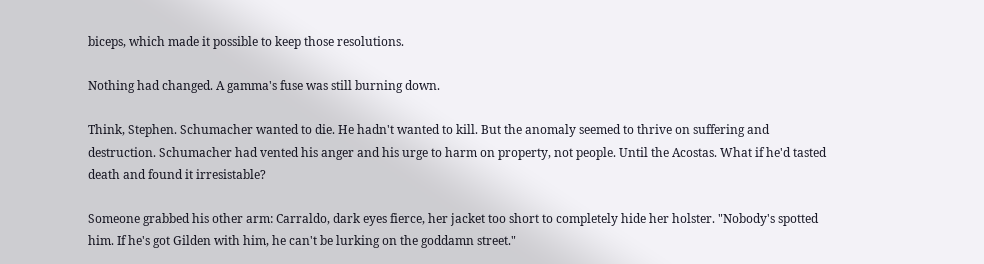biceps, which made it possible to keep those resolutions.

Nothing had changed. A gamma's fuse was still burning down.

Think, Stephen. Schumacher wanted to die. He hadn't wanted to kill. But the anomaly seemed to thrive on suffering and destruction. Schumacher had vented his anger and his urge to harm on property, not people. Until the Acostas. What if he'd tasted death and found it irresistable?

Someone grabbed his other arm: Carraldo, dark eyes fierce, her jacket too short to completely hide her holster. "Nobody's spotted him. If he's got Gilden with him, he can't be lurking on the goddamn street."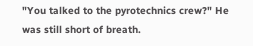"You talked to the pyrotechnics crew?" He was still short of breath.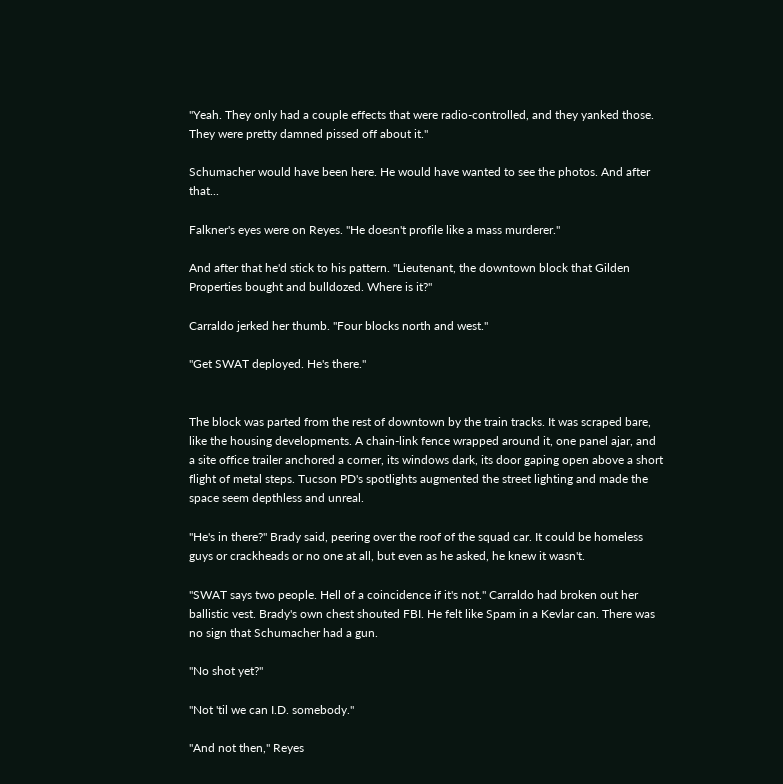"Yeah. They only had a couple effects that were radio-controlled, and they yanked those. They were pretty damned pissed off about it."

Schumacher would have been here. He would have wanted to see the photos. And after that...

Falkner's eyes were on Reyes. "He doesn't profile like a mass murderer."

And after that he'd stick to his pattern. "Lieutenant, the downtown block that Gilden Properties bought and bulldozed. Where is it?"

Carraldo jerked her thumb. "Four blocks north and west."

"Get SWAT deployed. He's there."


The block was parted from the rest of downtown by the train tracks. It was scraped bare, like the housing developments. A chain-link fence wrapped around it, one panel ajar, and a site office trailer anchored a corner, its windows dark, its door gaping open above a short flight of metal steps. Tucson PD's spotlights augmented the street lighting and made the space seem depthless and unreal.

"He's in there?" Brady said, peering over the roof of the squad car. It could be homeless guys or crackheads or no one at all, but even as he asked, he knew it wasn't.

"SWAT says two people. Hell of a coincidence if it's not." Carraldo had broken out her ballistic vest. Brady's own chest shouted FBI. He felt like Spam in a Kevlar can. There was no sign that Schumacher had a gun.

"No shot yet?"

"Not 'til we can I.D. somebody."

"And not then," Reyes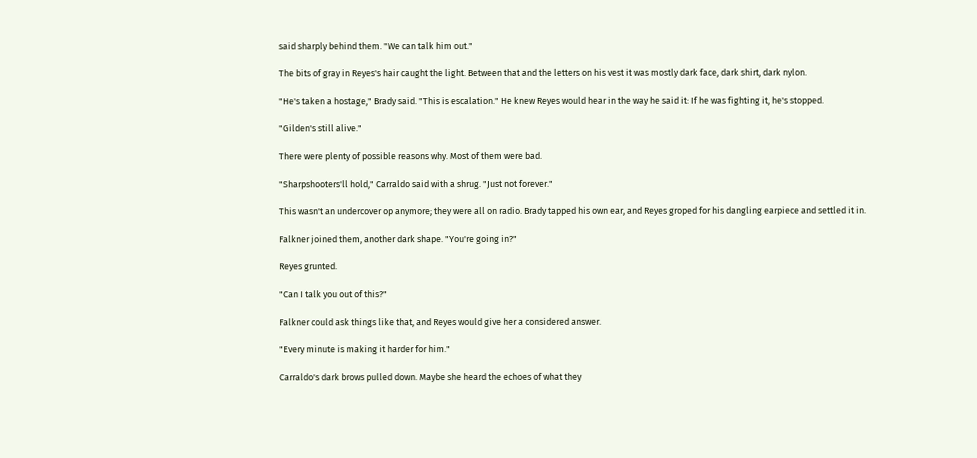said sharply behind them. "We can talk him out."

The bits of gray in Reyes's hair caught the light. Between that and the letters on his vest it was mostly dark face, dark shirt, dark nylon.

"He's taken a hostage," Brady said. "This is escalation." He knew Reyes would hear in the way he said it: If he was fighting it, he's stopped.

"Gilden's still alive."

There were plenty of possible reasons why. Most of them were bad.

"Sharpshooters'll hold," Carraldo said with a shrug. "Just not forever."

This wasn't an undercover op anymore; they were all on radio. Brady tapped his own ear, and Reyes groped for his dangling earpiece and settled it in.

Falkner joined them, another dark shape. "You're going in?"

Reyes grunted.

"Can I talk you out of this?"

Falkner could ask things like that, and Reyes would give her a considered answer.

"Every minute is making it harder for him."

Carraldo's dark brows pulled down. Maybe she heard the echoes of what they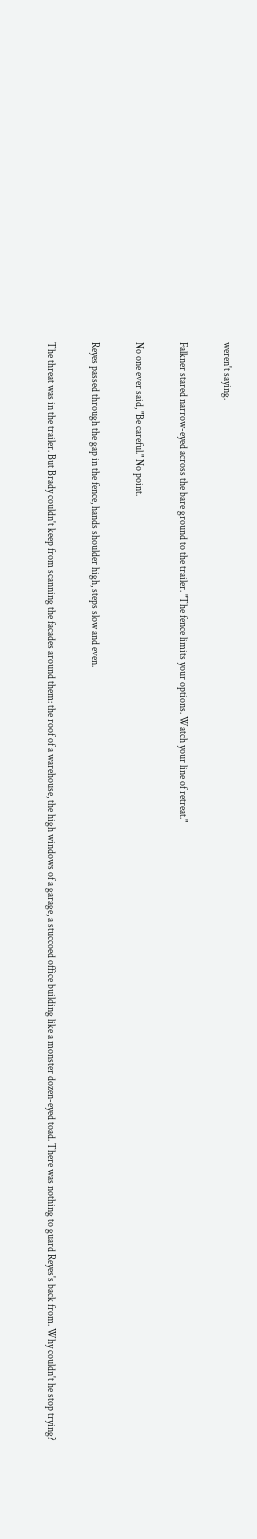weren't saying.

Falkner stared narrow-eyed across the bare ground to the trailer. "The fence limits your options. Watch your line of retreat."

No one ever said, "Be careful." No point.

Reyes passed through the gap in the fence, hands shoulder high, steps slow and even.

The threat was in the trailer. But Brady couldn't keep from scanning the facades around them: the roof of a warehouse, the high windows of a garage, a stuccoed office building like a monster dozen-eyed toad. There was nothing to guard Reyes's back from. Why couldn't he stop trying?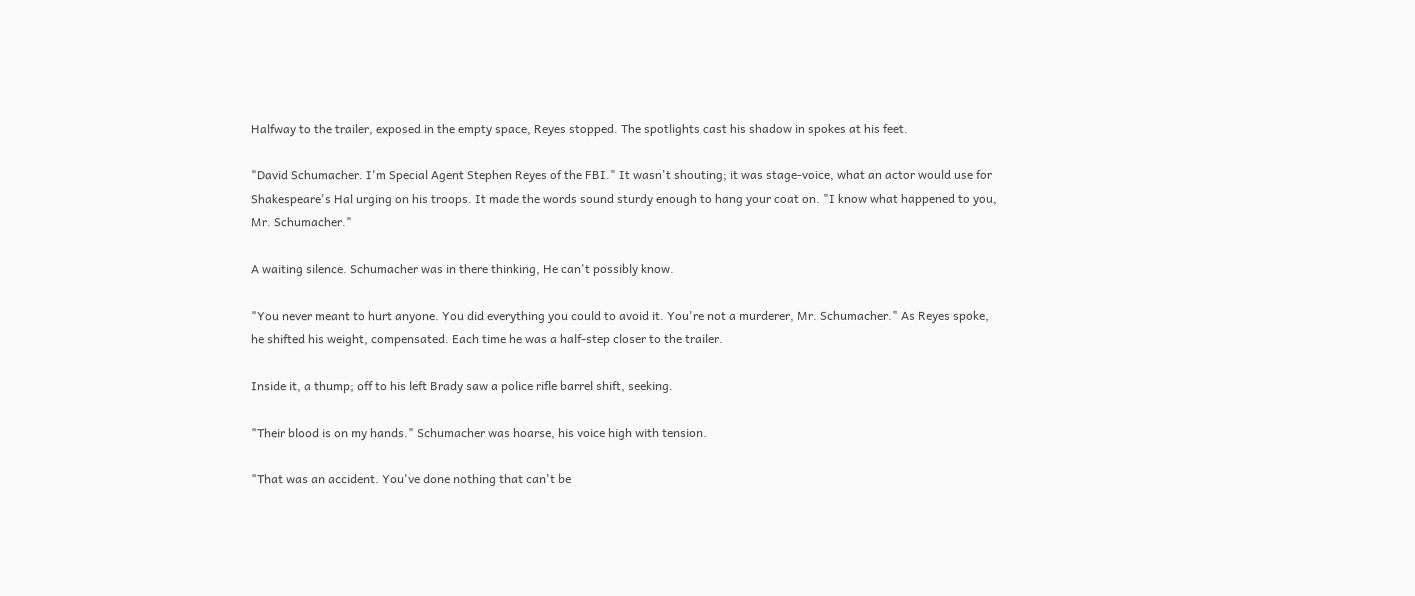Halfway to the trailer, exposed in the empty space, Reyes stopped. The spotlights cast his shadow in spokes at his feet.

"David Schumacher. I'm Special Agent Stephen Reyes of the FBI." It wasn't shouting; it was stage-voice, what an actor would use for Shakespeare's Hal urging on his troops. It made the words sound sturdy enough to hang your coat on. "I know what happened to you, Mr. Schumacher."

A waiting silence. Schumacher was in there thinking, He can't possibly know.

"You never meant to hurt anyone. You did everything you could to avoid it. You're not a murderer, Mr. Schumacher." As Reyes spoke, he shifted his weight, compensated. Each time he was a half-step closer to the trailer.

Inside it, a thump; off to his left Brady saw a police rifle barrel shift, seeking.

"Their blood is on my hands." Schumacher was hoarse, his voice high with tension.

"That was an accident. You've done nothing that can't be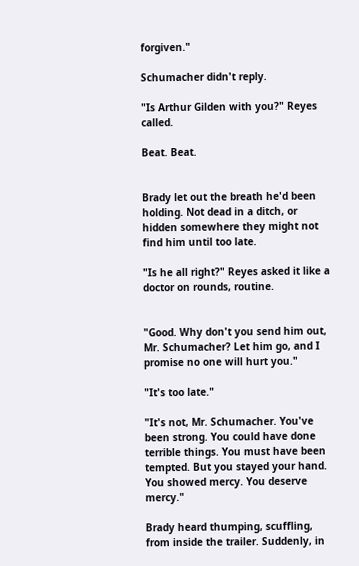forgiven."

Schumacher didn't reply.

"Is Arthur Gilden with you?" Reyes called.

Beat. Beat.


Brady let out the breath he'd been holding. Not dead in a ditch, or hidden somewhere they might not find him until too late.

"Is he all right?" Reyes asked it like a doctor on rounds, routine.


"Good. Why don't you send him out, Mr. Schumacher? Let him go, and I promise no one will hurt you."

"It's too late."

"It's not, Mr. Schumacher. You've been strong. You could have done terrible things. You must have been tempted. But you stayed your hand. You showed mercy. You deserve mercy."

Brady heard thumping, scuffling, from inside the trailer. Suddenly, in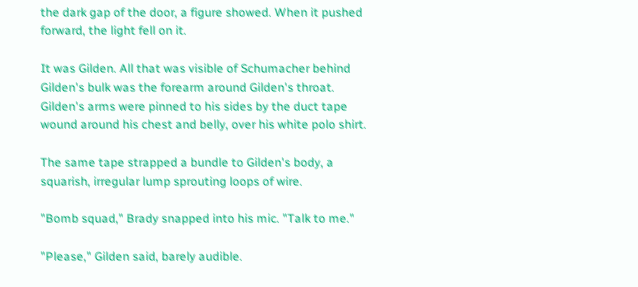the dark gap of the door, a figure showed. When it pushed forward, the light fell on it.

It was Gilden. All that was visible of Schumacher behind Gilden's bulk was the forearm around Gilden's throat. Gilden's arms were pinned to his sides by the duct tape wound around his chest and belly, over his white polo shirt.

The same tape strapped a bundle to Gilden's body, a squarish, irregular lump sprouting loops of wire.

"Bomb squad," Brady snapped into his mic. "Talk to me."

"Please," Gilden said, barely audible.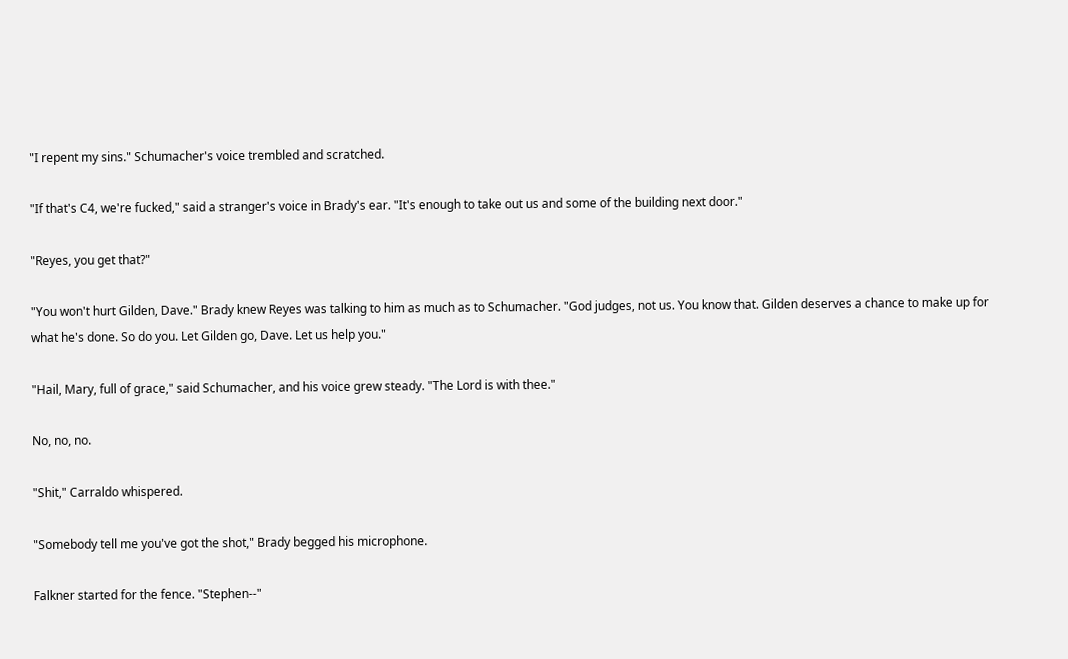"I repent my sins." Schumacher's voice trembled and scratched.

"If that's C4, we're fucked," said a stranger's voice in Brady's ear. "It's enough to take out us and some of the building next door."

"Reyes, you get that?"

"You won't hurt Gilden, Dave." Brady knew Reyes was talking to him as much as to Schumacher. "God judges, not us. You know that. Gilden deserves a chance to make up for what he's done. So do you. Let Gilden go, Dave. Let us help you."

"Hail, Mary, full of grace," said Schumacher, and his voice grew steady. "The Lord is with thee."

No, no, no.

"Shit," Carraldo whispered.

"Somebody tell me you've got the shot," Brady begged his microphone.

Falkner started for the fence. "Stephen--"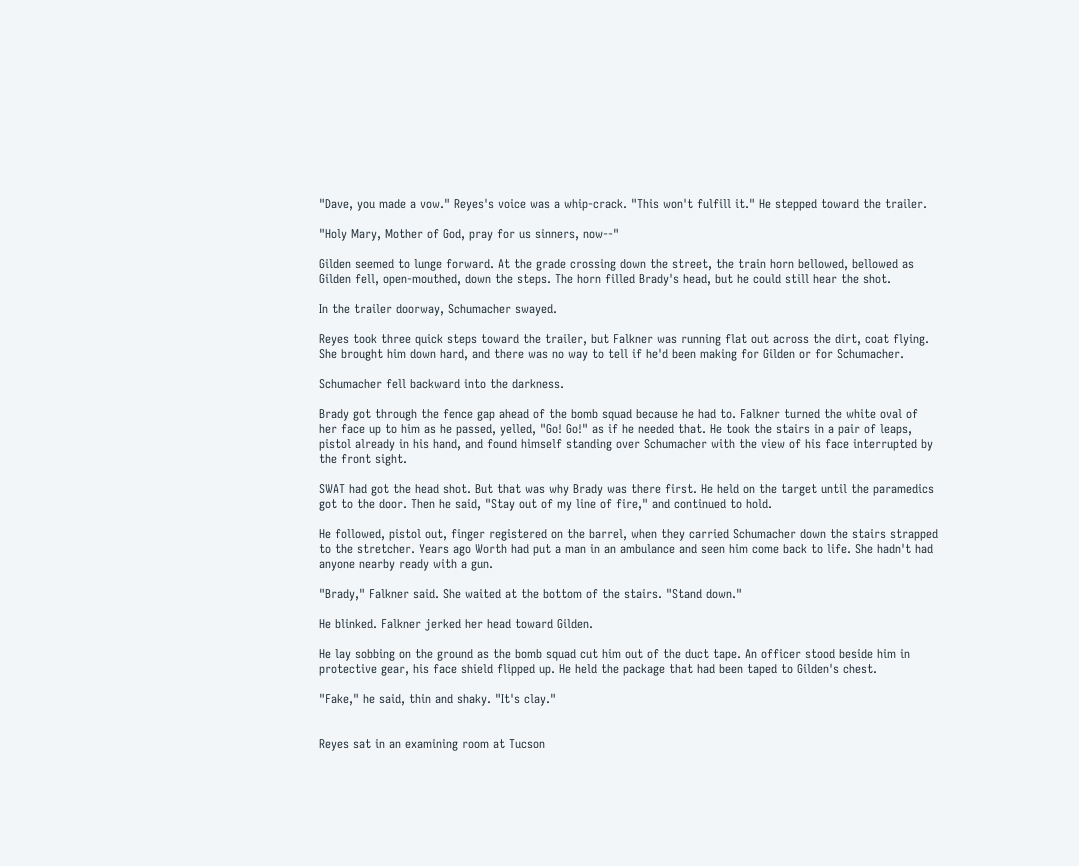"Dave, you made a vow." Reyes's voice was a whip-crack. "This won't fulfill it." He stepped toward the trailer.

"Holy Mary, Mother of God, pray for us sinners, now--"

Gilden seemed to lunge forward. At the grade crossing down the street, the train horn bellowed, bellowed as Gilden fell, open-mouthed, down the steps. The horn filled Brady's head, but he could still hear the shot.

In the trailer doorway, Schumacher swayed.

Reyes took three quick steps toward the trailer, but Falkner was running flat out across the dirt, coat flying. She brought him down hard, and there was no way to tell if he'd been making for Gilden or for Schumacher.

Schumacher fell backward into the darkness.

Brady got through the fence gap ahead of the bomb squad because he had to. Falkner turned the white oval of her face up to him as he passed, yelled, "Go! Go!" as if he needed that. He took the stairs in a pair of leaps, pistol already in his hand, and found himself standing over Schumacher with the view of his face interrupted by the front sight.

SWAT had got the head shot. But that was why Brady was there first. He held on the target until the paramedics got to the door. Then he said, "Stay out of my line of fire," and continued to hold.

He followed, pistol out, finger registered on the barrel, when they carried Schumacher down the stairs strapped to the stretcher. Years ago Worth had put a man in an ambulance and seen him come back to life. She hadn't had anyone nearby ready with a gun.

"Brady," Falkner said. She waited at the bottom of the stairs. "Stand down."

He blinked. Falkner jerked her head toward Gilden.

He lay sobbing on the ground as the bomb squad cut him out of the duct tape. An officer stood beside him in protective gear, his face shield flipped up. He held the package that had been taped to Gilden's chest.

"Fake," he said, thin and shaky. "It's clay."


Reyes sat in an examining room at Tucson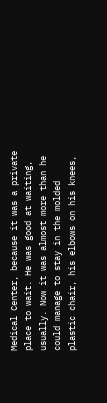Medical Center, because it was a private place to wait. He was good at waiting, usually. Now it was almost more than he could manage to stay in the molded plastic chair, his elbows on his knees,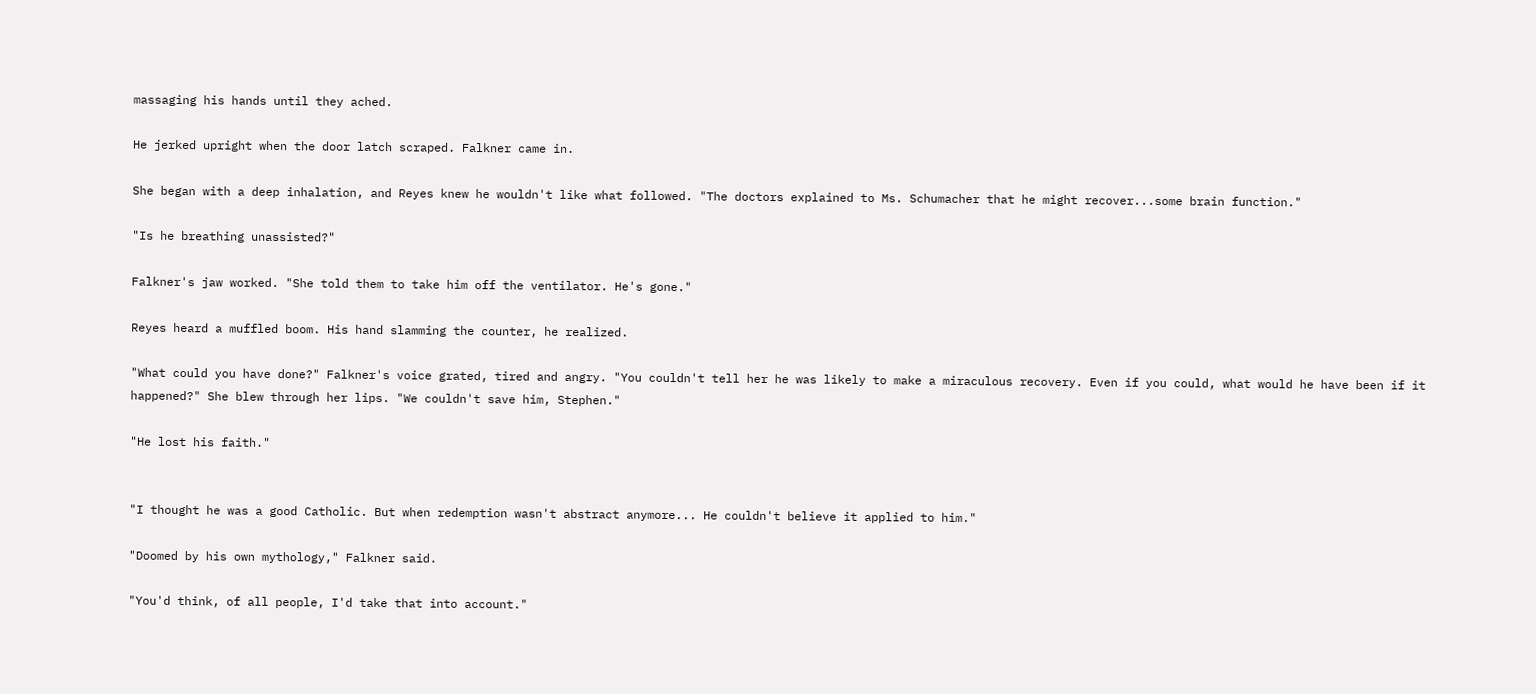massaging his hands until they ached.

He jerked upright when the door latch scraped. Falkner came in.

She began with a deep inhalation, and Reyes knew he wouldn't like what followed. "The doctors explained to Ms. Schumacher that he might recover...some brain function."

"Is he breathing unassisted?"

Falkner's jaw worked. "She told them to take him off the ventilator. He's gone."

Reyes heard a muffled boom. His hand slamming the counter, he realized.

"What could you have done?" Falkner's voice grated, tired and angry. "You couldn't tell her he was likely to make a miraculous recovery. Even if you could, what would he have been if it happened?" She blew through her lips. "We couldn't save him, Stephen."

"He lost his faith."


"I thought he was a good Catholic. But when redemption wasn't abstract anymore... He couldn't believe it applied to him."

"Doomed by his own mythology," Falkner said.

"You'd think, of all people, I'd take that into account."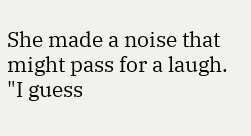She made a noise that might pass for a laugh. "I guess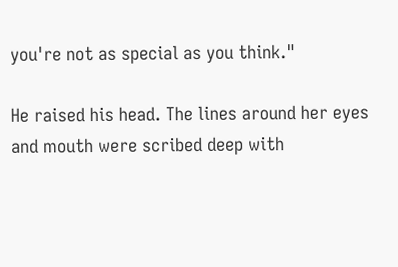you're not as special as you think."

He raised his head. The lines around her eyes and mouth were scribed deep with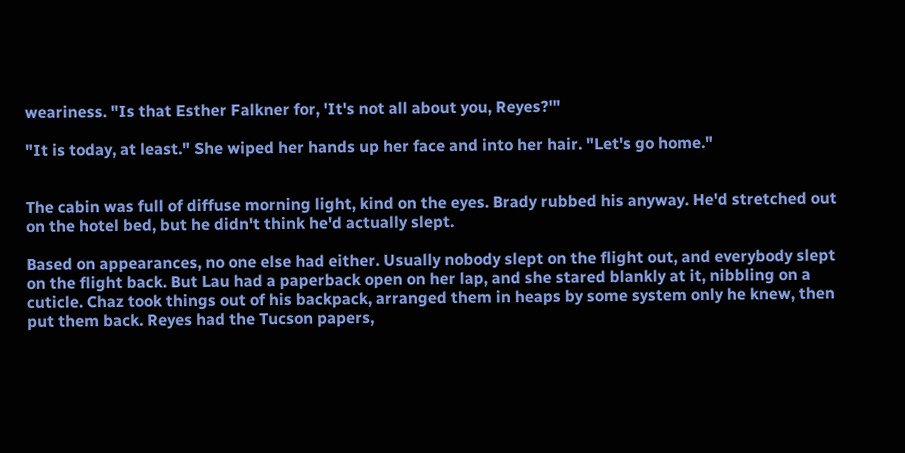weariness. "Is that Esther Falkner for, 'It's not all about you, Reyes?'"

"It is today, at least." She wiped her hands up her face and into her hair. "Let's go home."


The cabin was full of diffuse morning light, kind on the eyes. Brady rubbed his anyway. He'd stretched out on the hotel bed, but he didn't think he'd actually slept.

Based on appearances, no one else had either. Usually nobody slept on the flight out, and everybody slept on the flight back. But Lau had a paperback open on her lap, and she stared blankly at it, nibbling on a cuticle. Chaz took things out of his backpack, arranged them in heaps by some system only he knew, then put them back. Reyes had the Tucson papers,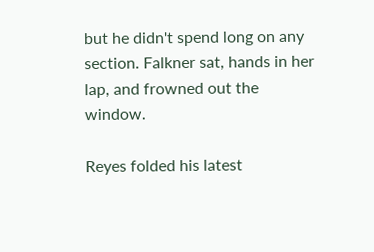but he didn't spend long on any section. Falkner sat, hands in her lap, and frowned out the window.

Reyes folded his latest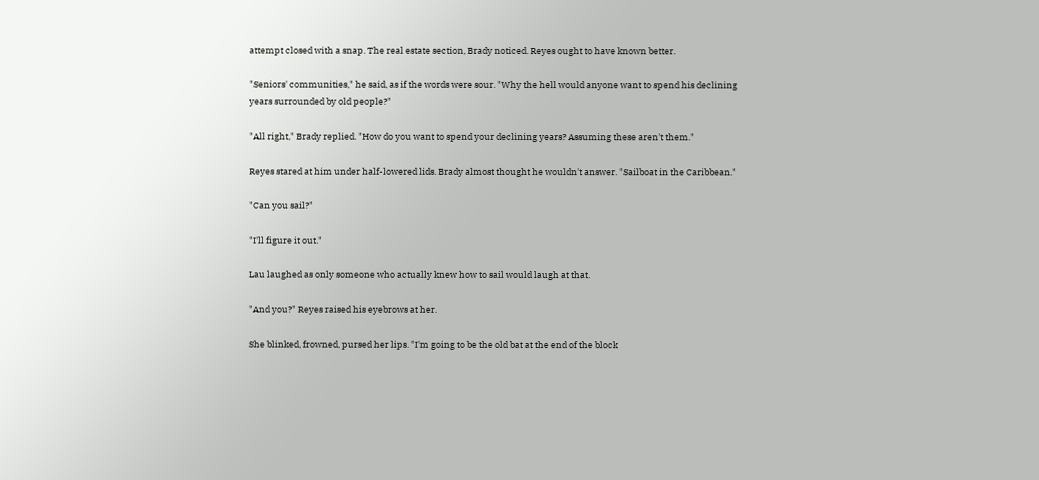attempt closed with a snap. The real estate section, Brady noticed. Reyes ought to have known better.

"Seniors' communities," he said, as if the words were sour. "Why the hell would anyone want to spend his declining years surrounded by old people?"

"All right," Brady replied. "How do you want to spend your declining years? Assuming these aren't them."

Reyes stared at him under half-lowered lids. Brady almost thought he wouldn't answer. "Sailboat in the Caribbean."

"Can you sail?"

"I'll figure it out."

Lau laughed as only someone who actually knew how to sail would laugh at that.

"And you?" Reyes raised his eyebrows at her.

She blinked, frowned, pursed her lips. "I'm going to be the old bat at the end of the block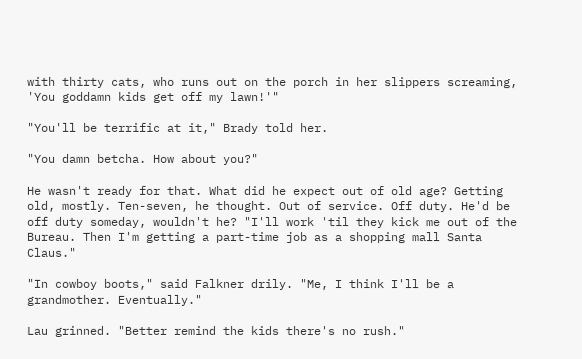with thirty cats, who runs out on the porch in her slippers screaming, 'You goddamn kids get off my lawn!'"

"You'll be terrific at it," Brady told her.

"You damn betcha. How about you?"

He wasn't ready for that. What did he expect out of old age? Getting old, mostly. Ten-seven, he thought. Out of service. Off duty. He'd be off duty someday, wouldn't he? "I'll work 'til they kick me out of the Bureau. Then I'm getting a part-time job as a shopping mall Santa Claus."

"In cowboy boots," said Falkner drily. "Me, I think I'll be a grandmother. Eventually."

Lau grinned. "Better remind the kids there's no rush."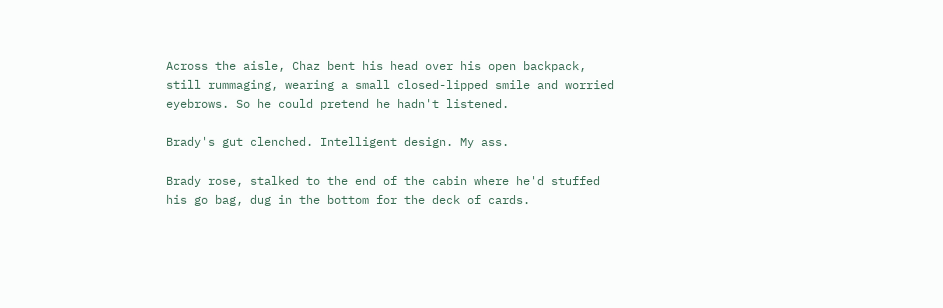Across the aisle, Chaz bent his head over his open backpack, still rummaging, wearing a small closed-lipped smile and worried eyebrows. So he could pretend he hadn't listened.

Brady's gut clenched. Intelligent design. My ass.

Brady rose, stalked to the end of the cabin where he'd stuffed his go bag, dug in the bottom for the deck of cards.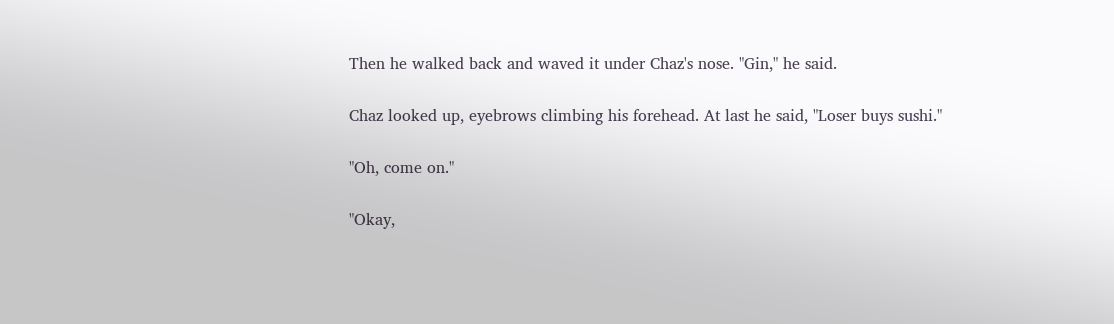Then he walked back and waved it under Chaz's nose. "Gin," he said.

Chaz looked up, eyebrows climbing his forehead. At last he said, "Loser buys sushi."

"Oh, come on."

"Okay,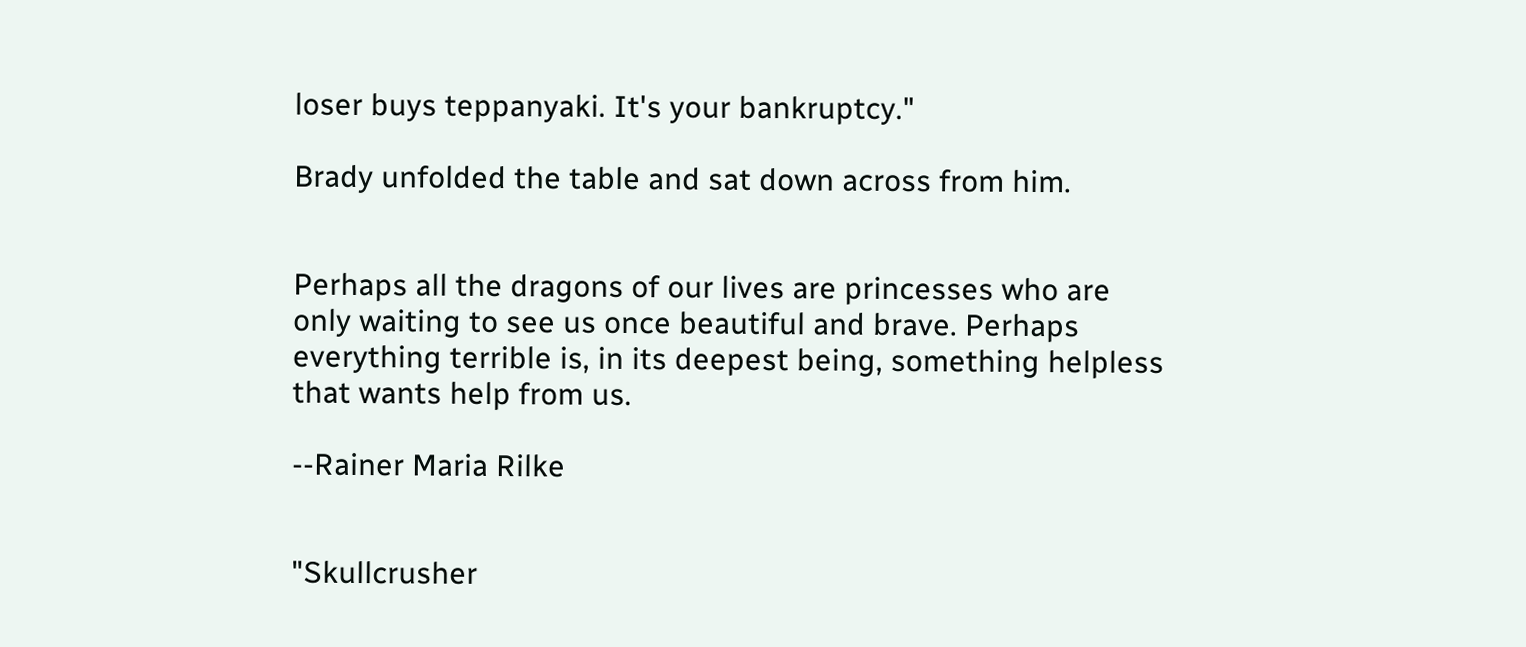loser buys teppanyaki. It's your bankruptcy."

Brady unfolded the table and sat down across from him.


Perhaps all the dragons of our lives are princesses who are only waiting to see us once beautiful and brave. Perhaps everything terrible is, in its deepest being, something helpless that wants help from us.

--Rainer Maria Rilke


"Skullcrusher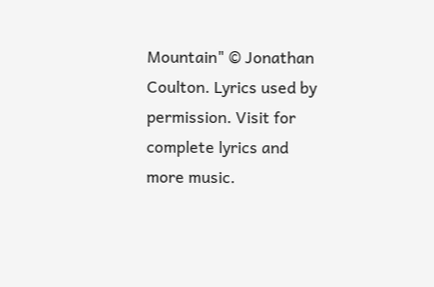Mountain" © Jonathan Coulton. Lyrics used by permission. Visit for complete lyrics and more music.